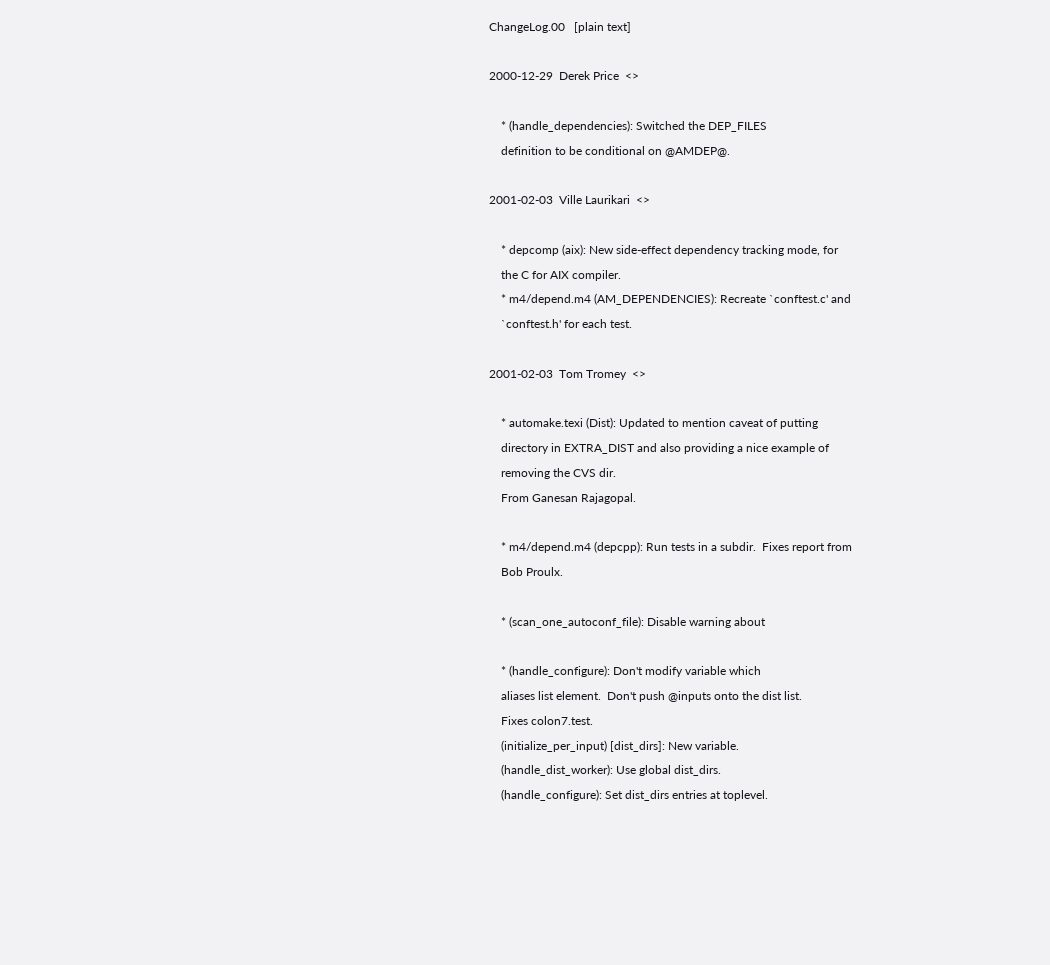ChangeLog.00   [plain text]

2000-12-29  Derek Price  <>

    * (handle_dependencies): Switched the DEP_FILES
    definition to be conditional on @AMDEP@.

2001-02-03  Ville Laurikari  <>

    * depcomp (aix): New side-effect dependency tracking mode, for
    the C for AIX compiler.
    * m4/depend.m4 (AM_DEPENDENCIES): Recreate `conftest.c' and
    `conftest.h' for each test.

2001-02-03  Tom Tromey  <>

    * automake.texi (Dist): Updated to mention caveat of putting
    directory in EXTRA_DIST and also providing a nice example of
    removing the CVS dir.
    From Ganesan Rajagopal.

    * m4/depend.m4 (depcpp): Run tests in a subdir.  Fixes report from
    Bob Proulx.

    * (scan_one_autoconf_file): Disable warning about

    * (handle_configure): Don't modify variable which
    aliases list element.  Don't push @inputs onto the dist list.
    Fixes colon7.test.
    (initialize_per_input) [dist_dirs]: New variable.
    (handle_dist_worker): Use global dist_dirs.
    (handle_configure): Set dist_dirs entries at toplevel.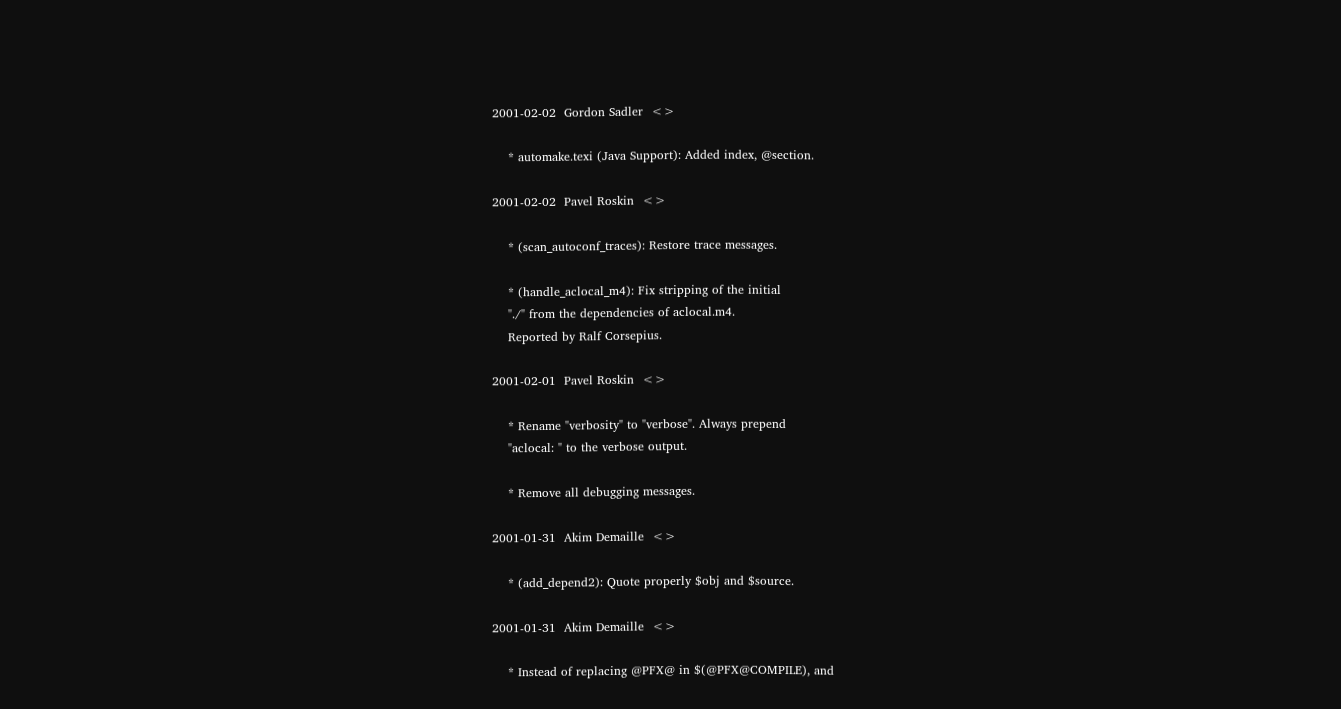2001-02-02  Gordon Sadler  <>

    * automake.texi (Java Support): Added index, @section.

2001-02-02  Pavel Roskin  <>

    * (scan_autoconf_traces): Restore trace messages.

    * (handle_aclocal_m4): Fix stripping of the initial
    "./" from the dependencies of aclocal.m4.
    Reported by Ralf Corsepius.

2001-02-01  Pavel Roskin  <>

    * Rename "verbosity" to "verbose". Always prepend
    "aclocal: " to the verbose output.

    * Remove all debugging messages.

2001-01-31  Akim Demaille  <>

    * (add_depend2): Quote properly $obj and $source.

2001-01-31  Akim Demaille  <>

    * Instead of replacing @PFX@ in $(@PFX@COMPILE), and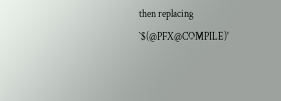then replacing `$(@PFX@COMPILE)'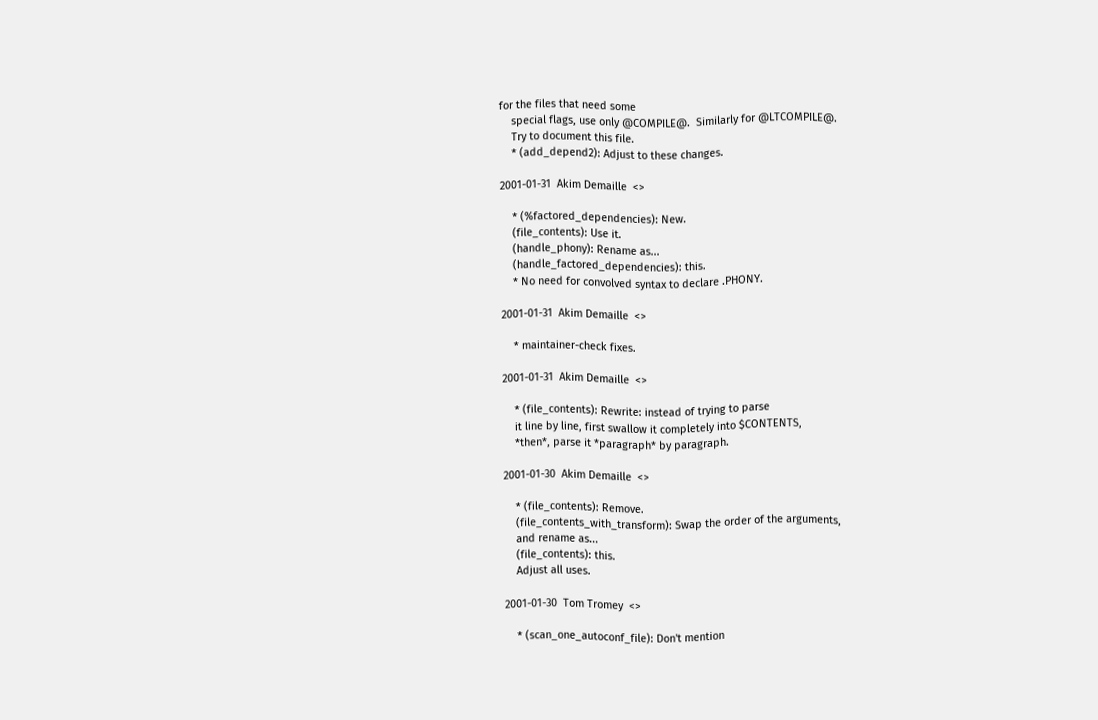for the files that need some
    special flags, use only @COMPILE@.  Similarly for @LTCOMPILE@.
    Try to document this file.
    * (add_depend2): Adjust to these changes.

2001-01-31  Akim Demaille  <>

    * (%factored_dependencies): New.
    (file_contents): Use it.
    (handle_phony): Rename as...
    (handle_factored_dependencies): this.
    * No need for convolved syntax to declare .PHONY.

2001-01-31  Akim Demaille  <>

    * maintainer-check fixes.

2001-01-31  Akim Demaille  <>

    * (file_contents): Rewrite: instead of trying to parse
    it line by line, first swallow it completely into $CONTENTS,
    *then*, parse it *paragraph* by paragraph.

2001-01-30  Akim Demaille  <>

    * (file_contents): Remove.
    (file_contents_with_transform): Swap the order of the arguments,
    and rename as...
    (file_contents): this.
    Adjust all uses.

2001-01-30  Tom Tromey  <>

    * (scan_one_autoconf_file): Don't mention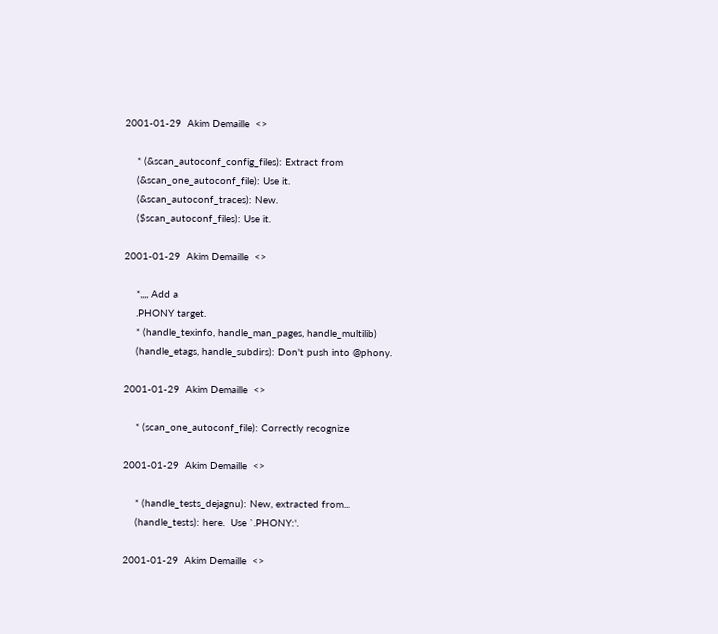2001-01-29  Akim Demaille  <>

    * (&scan_autoconf_config_files): Extract from
    (&scan_one_autoconf_file): Use it.
    (&scan_autoconf_traces): New.
    ($scan_autoconf_files): Use it.

2001-01-29  Akim Demaille  <>

    *,,,, Add a
    .PHONY target.
    * (handle_texinfo, handle_man_pages, handle_multilib)
    (handle_etags, handle_subdirs): Don't push into @phony.

2001-01-29  Akim Demaille  <>

    * (scan_one_autoconf_file): Correctly recognize

2001-01-29  Akim Demaille  <>

    * (handle_tests_dejagnu): New, extracted from...
    (handle_tests): here.  Use `.PHONY:'.

2001-01-29  Akim Demaille  <>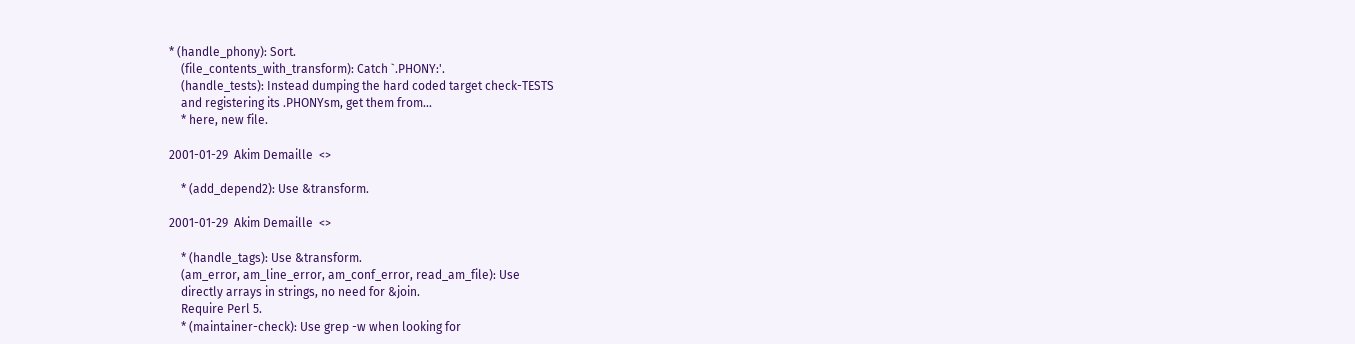* (handle_phony): Sort.
    (file_contents_with_transform): Catch `.PHONY:'.
    (handle_tests): Instead dumping the hard coded target check-TESTS
    and registering its .PHONYsm, get them from...
    * here, new file.

2001-01-29  Akim Demaille  <>

    * (add_depend2): Use &transform.

2001-01-29  Akim Demaille  <>

    * (handle_tags): Use &transform.
    (am_error, am_line_error, am_conf_error, read_am_file): Use
    directly arrays in strings, no need for &join.
    Require Perl 5.
    * (maintainer-check): Use grep -w when looking for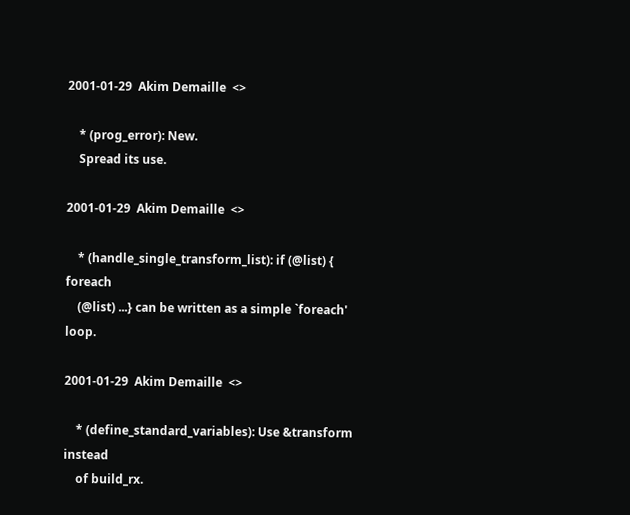2001-01-29  Akim Demaille  <>

    * (prog_error): New.
    Spread its use.

2001-01-29  Akim Demaille  <>

    * (handle_single_transform_list): if (@list) { foreach
    (@list) ...} can be written as a simple `foreach' loop.

2001-01-29  Akim Demaille  <>

    * (define_standard_variables): Use &transform instead
    of build_rx.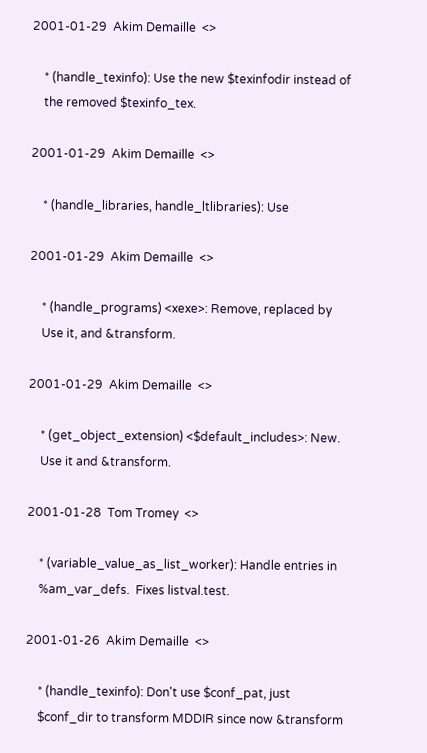2001-01-29  Akim Demaille  <>

    * (handle_texinfo): Use the new $texinfodir instead of
    the removed $texinfo_tex.

2001-01-29  Akim Demaille  <>

    * (handle_libraries, handle_ltlibraries): Use

2001-01-29  Akim Demaille  <>

    * (handle_programs) <xexe>: Remove, replaced by
    Use it, and &transform.

2001-01-29  Akim Demaille  <>

    * (get_object_extension) <$default_includes>: New.
    Use it and &transform.

2001-01-28  Tom Tromey  <>

    * (variable_value_as_list_worker): Handle entries in
    %am_var_defs.  Fixes listval.test.

2001-01-26  Akim Demaille  <>

    * (handle_texinfo): Don't use $conf_pat, just
    $conf_dir to transform MDDIR since now &transform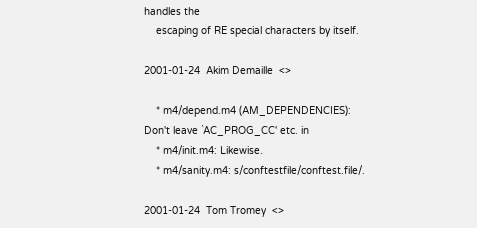handles the
    escaping of RE special characters by itself.

2001-01-24  Akim Demaille  <>

    * m4/depend.m4 (AM_DEPENDENCIES): Don't leave `AC_PROG_CC' etc. in
    * m4/init.m4: Likewise.
    * m4/sanity.m4: s/conftestfile/conftest.file/.

2001-01-24  Tom Tromey  <>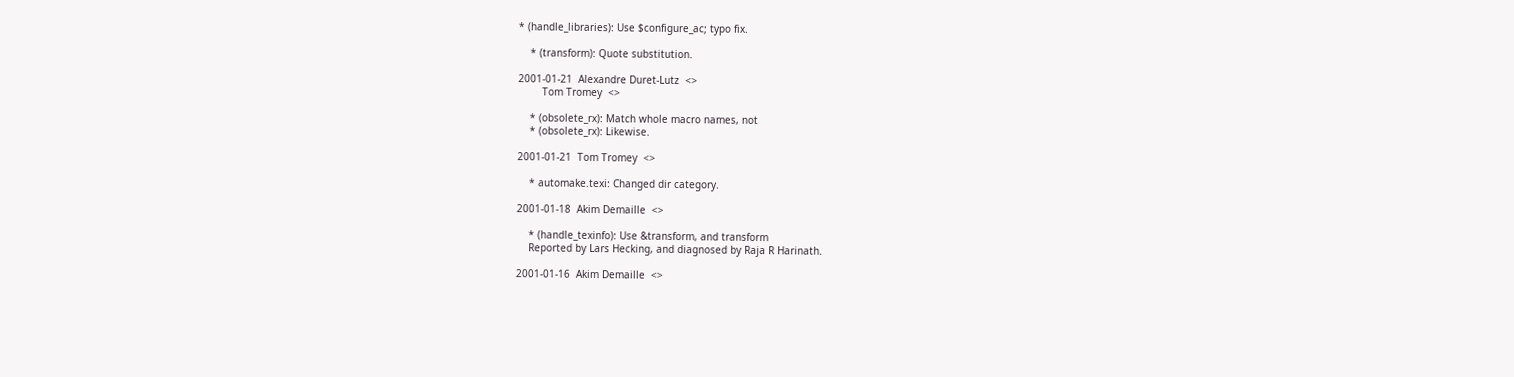* (handle_libraries): Use $configure_ac; typo fix.

    * (transform): Quote substitution.

2001-01-21  Alexandre Duret-Lutz  <>
        Tom Tromey  <>

    * (obsolete_rx): Match whole macro names, not
    * (obsolete_rx): Likewise.

2001-01-21  Tom Tromey  <>

    * automake.texi: Changed dir category.

2001-01-18  Akim Demaille  <>

    * (handle_texinfo): Use &transform, and transform
    Reported by Lars Hecking, and diagnosed by Raja R Harinath.

2001-01-16  Akim Demaille  <>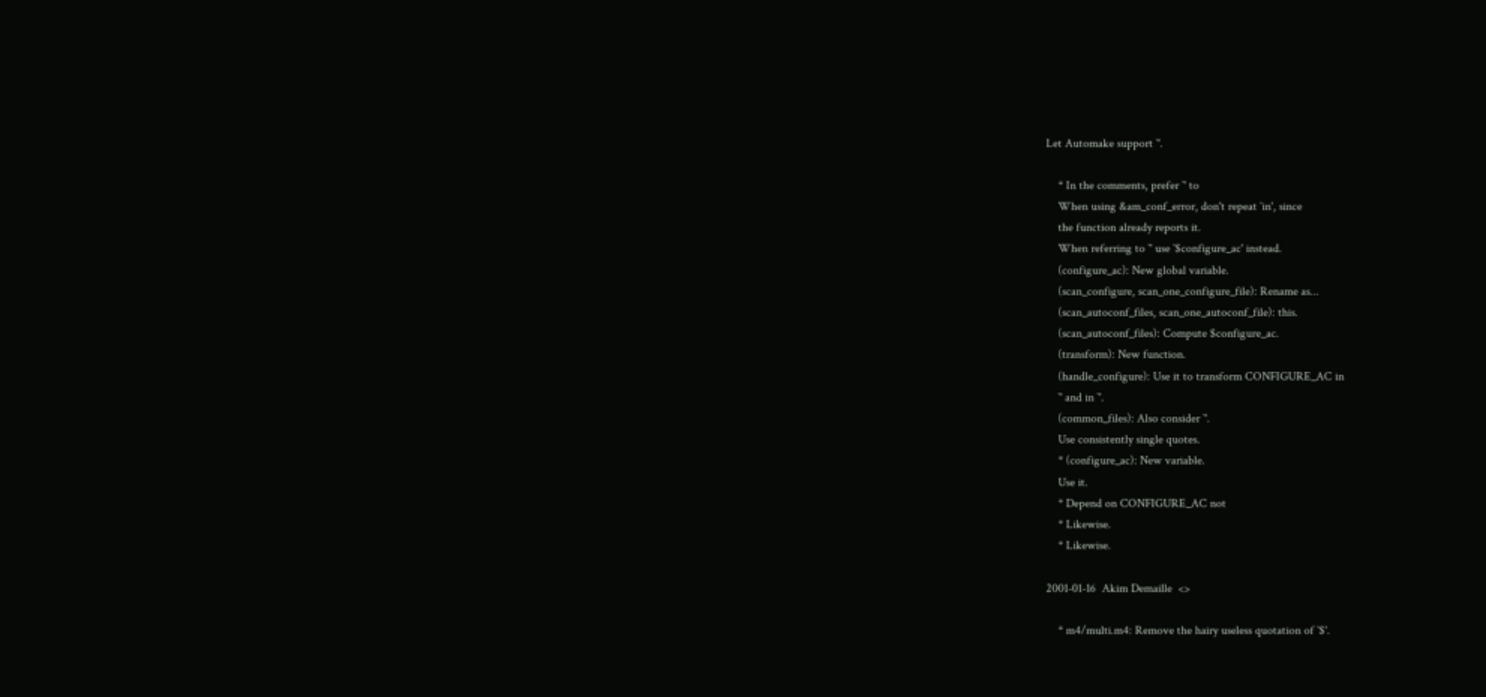Let Automake support `'.

    * In the comments, prefer `' to
    When using &am_conf_error, don't repeat `in', since
    the function already reports it.
    When referring to `' use `$configure_ac' instead.
    (configure_ac): New global variable.
    (scan_configure, scan_one_configure_file): Rename as...
    (scan_autoconf_files, scan_one_autoconf_file): this.
    (scan_autoconf_files): Compute $configure_ac.
    (transform): New function.
    (handle_configure): Use it to transform CONFIGURE_AC in
    `' and in `'.
    (common_files): Also consider `'.
    Use consistently single quotes.
    * (configure_ac): New variable.
    Use it.
    * Depend on CONFIGURE_AC not
    * Likewise.
    * Likewise.

2001-01-16  Akim Demaille  <>

    * m4/multi.m4: Remove the hairy useless quotation of `$'.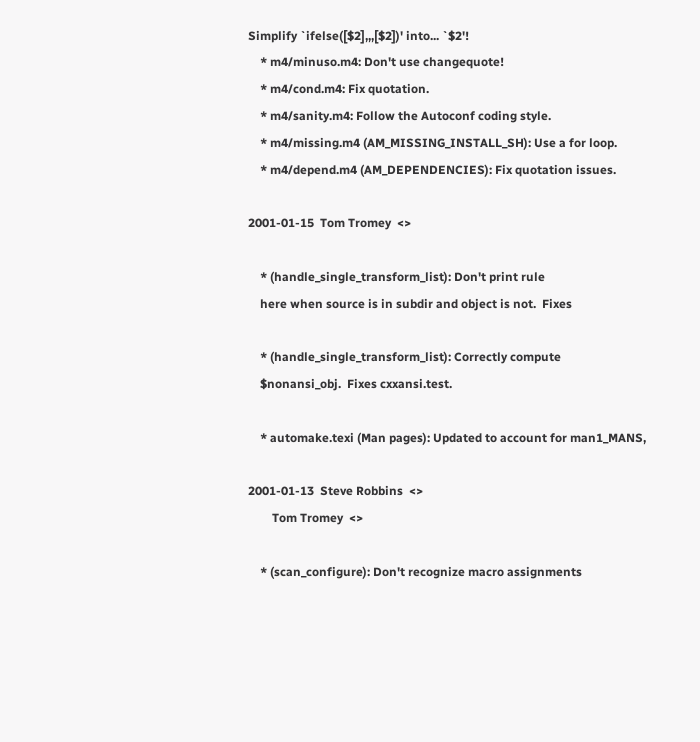Simplify `ifelse([$2],,,[$2])' into... `$2'!
    * m4/minuso.m4: Don't use changequote!
    * m4/cond.m4: Fix quotation.
    * m4/sanity.m4: Follow the Autoconf coding style.
    * m4/missing.m4 (AM_MISSING_INSTALL_SH): Use a for loop.
    * m4/depend.m4 (AM_DEPENDENCIES): Fix quotation issues.

2001-01-15  Tom Tromey  <>

    * (handle_single_transform_list): Don't print rule
    here when source is in subdir and object is not.  Fixes

    * (handle_single_transform_list): Correctly compute
    $nonansi_obj.  Fixes cxxansi.test.

    * automake.texi (Man pages): Updated to account for man1_MANS,

2001-01-13  Steve Robbins  <>
        Tom Tromey  <>

    * (scan_configure): Don't recognize macro assignments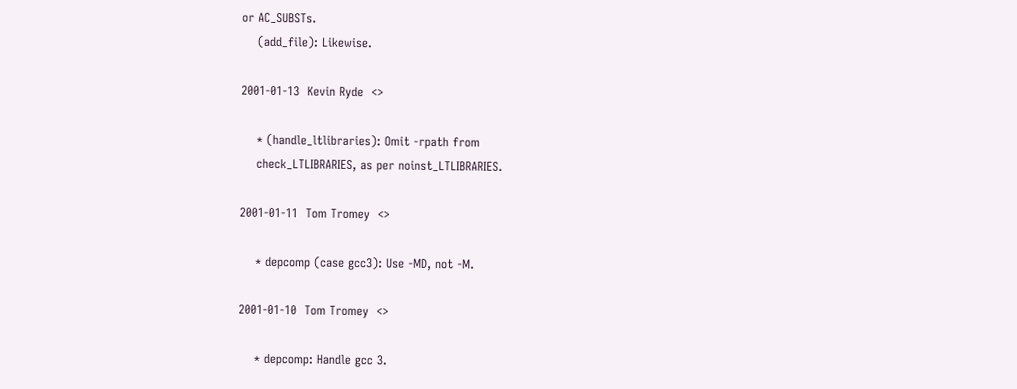or AC_SUBSTs.
    (add_file): Likewise.

2001-01-13  Kevin Ryde  <>

    * (handle_ltlibraries): Omit -rpath from
    check_LTLIBRARIES, as per noinst_LTLIBRARIES.

2001-01-11  Tom Tromey  <>

    * depcomp (case gcc3): Use -MD, not -M.

2001-01-10  Tom Tromey  <>

    * depcomp: Handle gcc 3.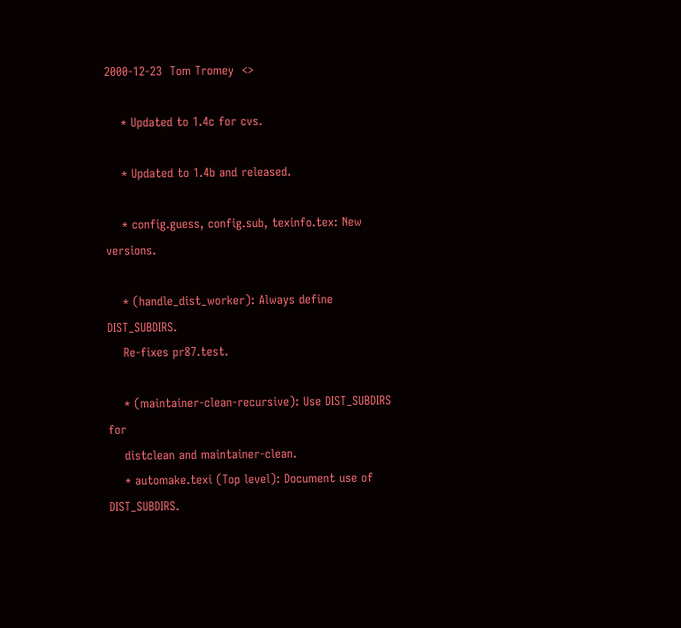2000-12-23  Tom Tromey  <>

    * Updated to 1.4c for cvs.

    * Updated to 1.4b and released.

    * config.guess, config.sub, texinfo.tex: New versions.

    * (handle_dist_worker): Always define DIST_SUBDIRS.
    Re-fixes pr87.test.

    * (maintainer-clean-recursive): Use DIST_SUBDIRS for
    distclean and maintainer-clean.
    * automake.texi (Top level): Document use of DIST_SUBDIRS.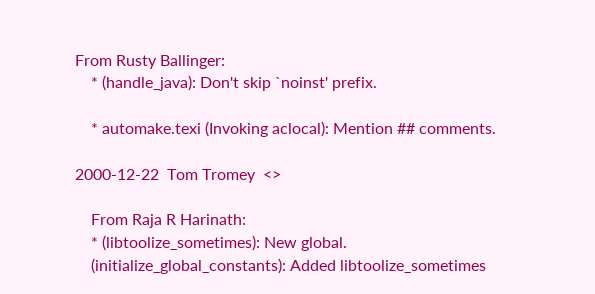From Rusty Ballinger:
    * (handle_java): Don't skip `noinst' prefix.

    * automake.texi (Invoking aclocal): Mention ## comments.

2000-12-22  Tom Tromey  <>

    From Raja R Harinath:
    * (libtoolize_sometimes): New global.
    (initialize_global_constants): Added libtoolize_sometimes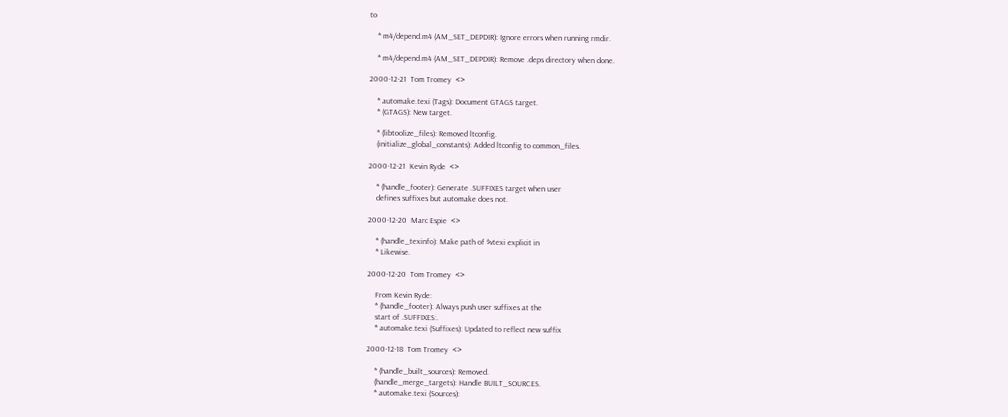to

    * m4/depend.m4 (AM_SET_DEPDIR): Ignore errors when running rmdir.

    * m4/depend.m4 (AM_SET_DEPDIR): Remove .deps directory when done.

2000-12-21  Tom Tromey  <>

    * automake.texi (Tags): Document GTAGS target.
    * (GTAGS): New target.

    * (libtoolize_files): Removed ltconfig.
    (initialize_global_constants): Added ltconfig to common_files.

2000-12-21  Kevin Ryde  <>

    * (handle_footer): Generate .SUFFIXES target when user
    defines suffixes but automake does not.

2000-12-20  Marc Espie  <>

    * (handle_texinfo): Make path of $vtexi explicit in
    * Likewise.

2000-12-20  Tom Tromey  <>

    From Kevin Ryde:
    * (handle_footer): Always push user suffixes at the
    start of .SUFFIXES:.
    * automake.texi (Suffixes): Updated to reflect new suffix

2000-12-18  Tom Tromey  <>

    * (handle_built_sources): Removed.
    (handle_merge_targets): Handle BUILT_SOURCES.
    * automake.texi (Sources):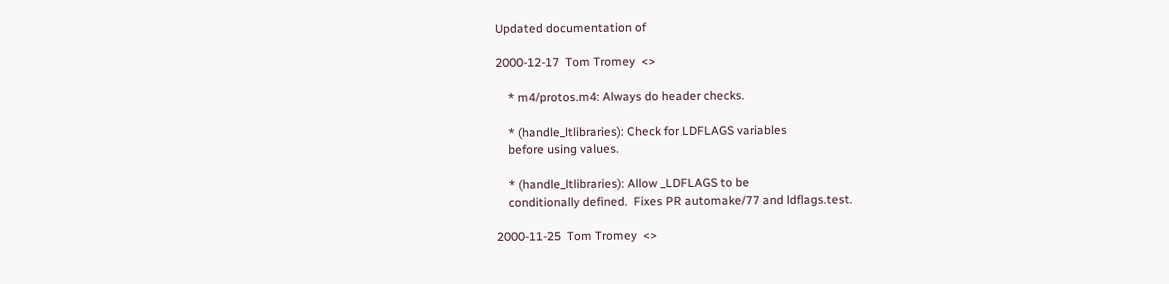Updated documentation of

2000-12-17  Tom Tromey  <>

    * m4/protos.m4: Always do header checks.

    * (handle_ltlibraries): Check for LDFLAGS variables
    before using values.

    * (handle_ltlibraries): Allow _LDFLAGS to be
    conditionally defined.  Fixes PR automake/77 and ldflags.test.

2000-11-25  Tom Tromey  <>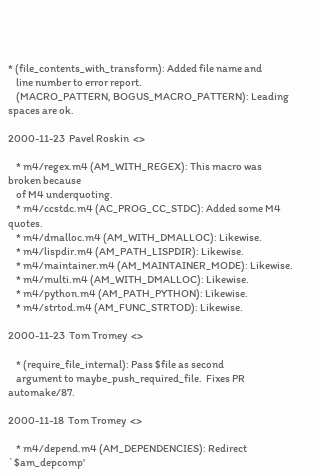* (file_contents_with_transform): Added file name and
    line number to error report.
    (MACRO_PATTERN, BOGUS_MACRO_PATTERN): Leading spaces are ok.

2000-11-23  Pavel Roskin  <>

    * m4/regex.m4 (AM_WITH_REGEX): This macro was broken because
    of M4 underquoting.
    * m4/ccstdc.m4 (AC_PROG_CC_STDC): Added some M4 quotes.
    * m4/dmalloc.m4 (AM_WITH_DMALLOC): Likewise.
    * m4/lispdir.m4 (AM_PATH_LISPDIR): Likewise.
    * m4/maintainer.m4 (AM_MAINTAINER_MODE): Likewise.
    * m4/multi.m4 (AM_WITH_DMALLOC): Likewise.
    * m4/python.m4 (AM_PATH_PYTHON): Likewise.
    * m4/strtod.m4 (AM_FUNC_STRTOD): Likewise.

2000-11-23  Tom Tromey  <>

    * (require_file_internal): Pass $file as second
    argument to maybe_push_required_file.  Fixes PR automake/87.

2000-11-18  Tom Tromey  <>

    * m4/depend.m4 (AM_DEPENDENCIES): Redirect `$am_depcomp'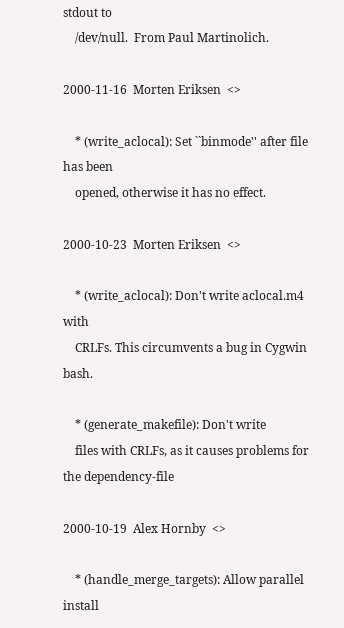stdout to
    /dev/null.  From Paul Martinolich.

2000-11-16  Morten Eriksen  <>

    * (write_aclocal): Set ``binmode'' after file has been
    opened, otherwise it has no effect.

2000-10-23  Morten Eriksen  <>

    * (write_aclocal): Don't write aclocal.m4 with
    CRLFs. This circumvents a bug in Cygwin bash.

    * (generate_makefile): Don't write
    files with CRLFs, as it causes problems for the dependency-file

2000-10-19  Alex Hornby  <>

    * (handle_merge_targets): Allow parallel install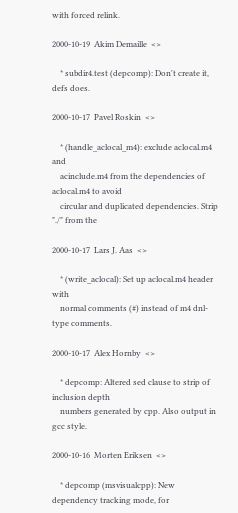with forced relink.

2000-10-19  Akim Demaille  <>

    * subdir4.test (depcomp): Don't create it, defs does.

2000-10-17  Pavel Roskin  <>

    * (handle_aclocal_m4): exclude aclocal.m4 and
    acinclude.m4 from the dependencies of aclocal.m4 to avoid
    circular and duplicated dependencies. Strip "./" from the

2000-10-17  Lars J. Aas  <>

    * (write_aclocal): Set up aclocal.m4 header with
    normal comments (#) instead of m4 dnl-type comments.

2000-10-17  Alex Hornby  <>

    * depcomp: Altered sed clause to strip of inclusion depth
    numbers generated by cpp. Also output in gcc style.

2000-10-16  Morten Eriksen  <>

    * depcomp (msvisualcpp): New dependency tracking mode, for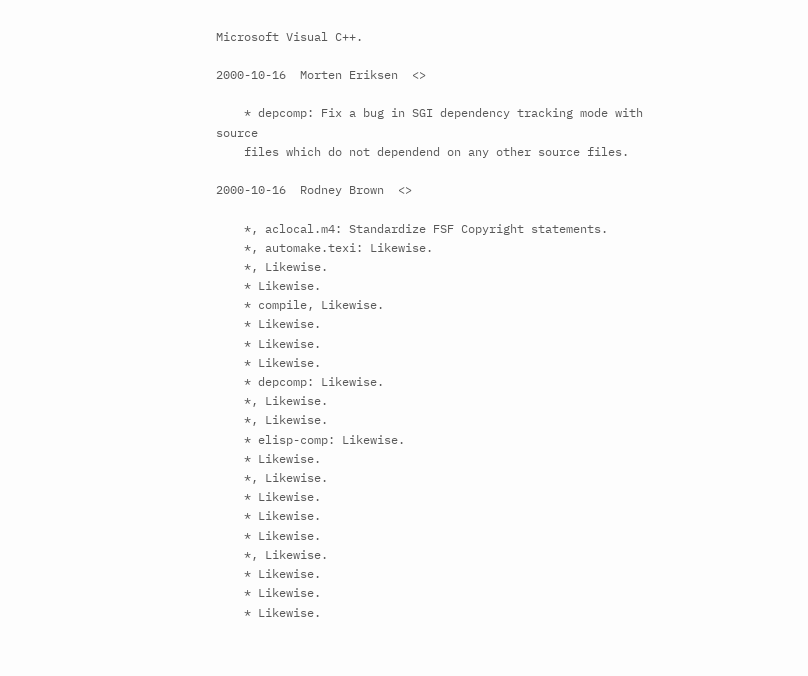Microsoft Visual C++.

2000-10-16  Morten Eriksen  <>

    * depcomp: Fix a bug in SGI dependency tracking mode with source
    files which do not dependend on any other source files.

2000-10-16  Rodney Brown  <>

    *, aclocal.m4: Standardize FSF Copyright statements.
    *, automake.texi: Likewise.
    *, Likewise.
    * Likewise.
    * compile, Likewise.
    * Likewise.
    * Likewise.
    * Likewise.
    * depcomp: Likewise.
    *, Likewise.
    *, Likewise.
    * elisp-comp: Likewise.
    * Likewise.
    *, Likewise.
    * Likewise.
    * Likewise.
    * Likewise.
    *, Likewise.
    * Likewise.
    * Likewise.
    * Likewise.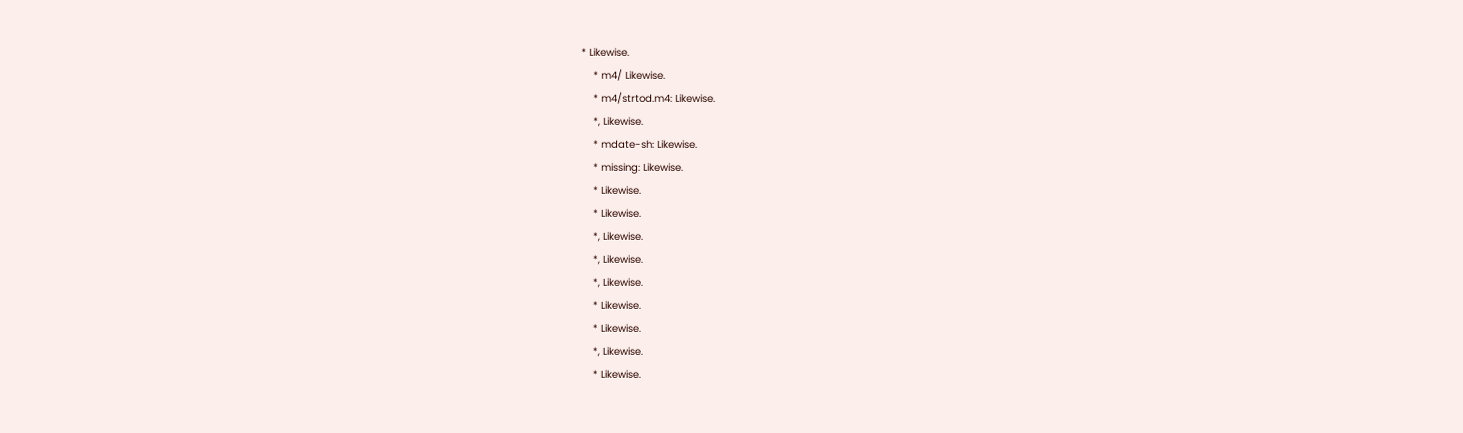* Likewise.
    * m4/ Likewise.
    * m4/strtod.m4: Likewise.
    *, Likewise.
    * mdate-sh: Likewise.
    * missing: Likewise.
    * Likewise.
    * Likewise.
    *, Likewise.
    *, Likewise.
    *, Likewise.
    * Likewise.
    * Likewise.
    *, Likewise.
    * Likewise.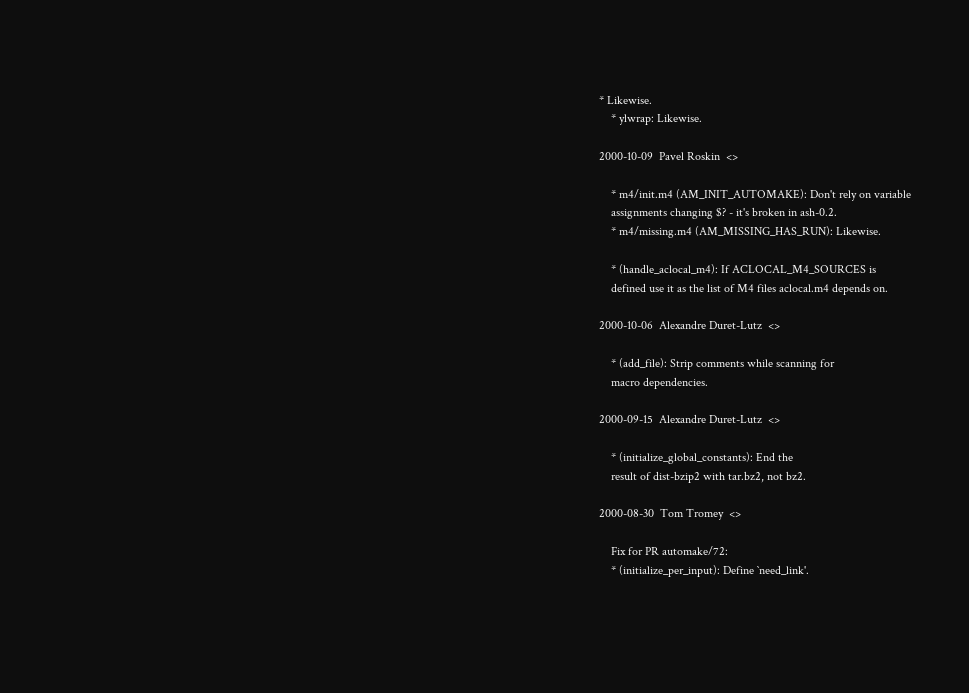* Likewise.
    * ylwrap: Likewise.

2000-10-09  Pavel Roskin  <>

    * m4/init.m4 (AM_INIT_AUTOMAKE): Don't rely on variable
    assignments changing $? - it's broken in ash-0.2.
    * m4/missing.m4 (AM_MISSING_HAS_RUN): Likewise.

    * (handle_aclocal_m4): If ACLOCAL_M4_SOURCES is
    defined use it as the list of M4 files aclocal.m4 depends on.

2000-10-06  Alexandre Duret-Lutz  <>

    * (add_file): Strip comments while scanning for
    macro dependencies.

2000-09-15  Alexandre Duret-Lutz  <>

    * (initialize_global_constants): End the
    result of dist-bzip2 with tar.bz2, not bz2.

2000-08-30  Tom Tromey  <>

    Fix for PR automake/72:
    * (initialize_per_input): Define `need_link'.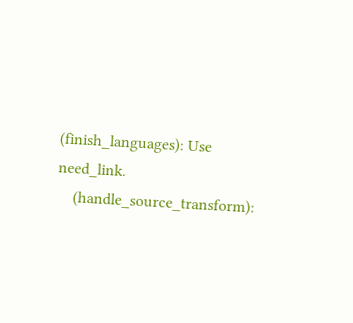(finish_languages): Use need_link.
    (handle_source_transform):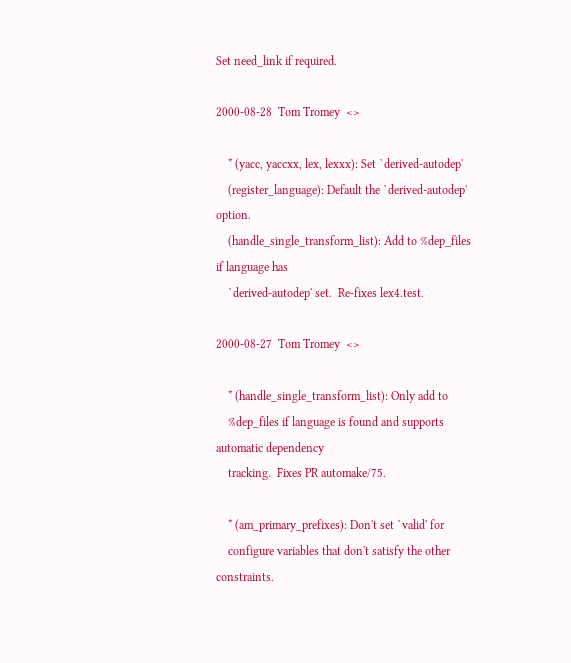Set need_link if required.

2000-08-28  Tom Tromey  <>

    * (yacc, yaccxx, lex, lexxx): Set `derived-autodep'
    (register_language): Default the `derived-autodep' option.
    (handle_single_transform_list): Add to %dep_files if language has
    `derived-autodep' set.  Re-fixes lex4.test.

2000-08-27  Tom Tromey  <>

    * (handle_single_transform_list): Only add to
    %dep_files if language is found and supports automatic dependency
    tracking.  Fixes PR automake/75.

    * (am_primary_prefixes): Don't set `valid' for
    configure variables that don't satisfy the other constraints.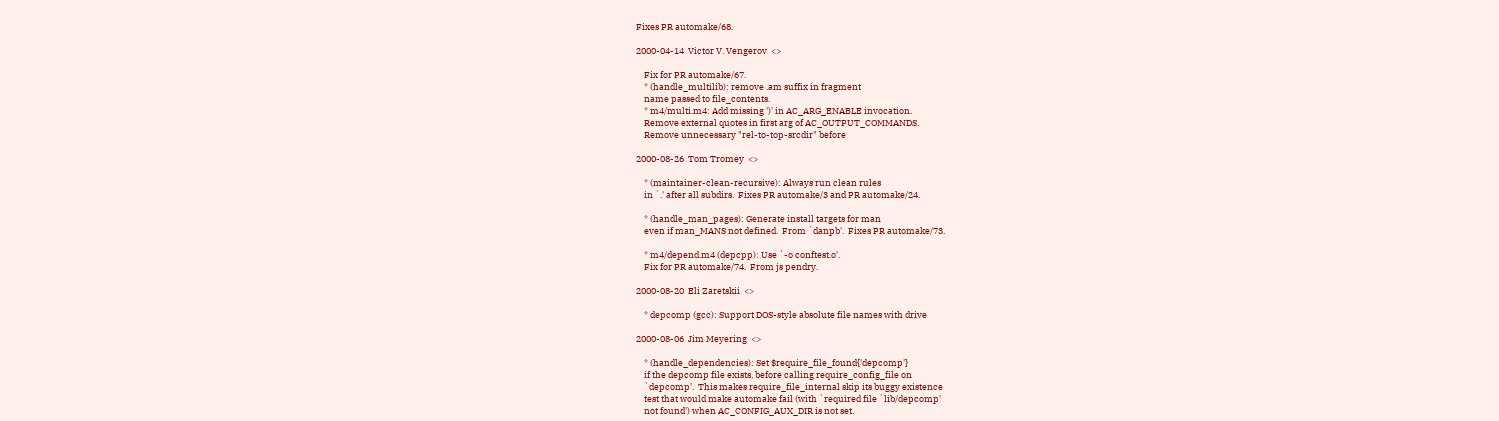Fixes PR automake/68.

2000-04-14  Victor V. Vengerov  <>

    Fix for PR automake/67.
    * (handle_multilib): remove .am suffix in fragment
    name passed to file_contents.
    * m4/multi.m4: Add missing ')' in AC_ARG_ENABLE invocation.
    Remove external quotes in first arg of AC_OUTPUT_COMMANDS.
    Remove unnecessary "rel-to-top-srcdir" before

2000-08-26  Tom Tromey  <>

    * (maintainer-clean-recursive): Always run clean rules
    in `.' after all subdirs.  Fixes PR automake/3 and PR automake/24.

    * (handle_man_pages): Generate install targets for man
    even if man_MANS not defined.  From `danpb'.  Fixes PR automake/73.

    * m4/depend.m4 (depcpp): Use `-o conftest.o'.
    Fix for PR automake/74.  From js pendry.

2000-08-20  Eli Zaretskii  <>

    * depcomp (gcc): Support DOS-style absolute file names with drive

2000-08-06  Jim Meyering  <>

    * (handle_dependencies): Set $require_file_found{'depcomp'}
    if the depcomp file exists, before calling require_config_file on
    `depcomp'.  This makes require_file_internal skip its buggy existence
    test that would make automake fail (with `required file `lib/depcomp'
    not found') when AC_CONFIG_AUX_DIR is not set.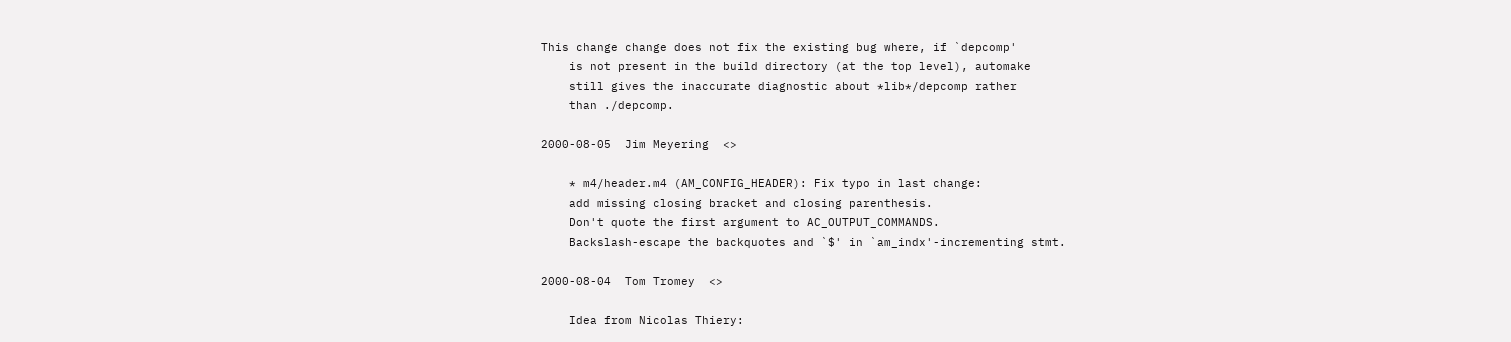This change change does not fix the existing bug where, if `depcomp'
    is not present in the build directory (at the top level), automake
    still gives the inaccurate diagnostic about *lib*/depcomp rather
    than ./depcomp.

2000-08-05  Jim Meyering  <>

    * m4/header.m4 (AM_CONFIG_HEADER): Fix typo in last change:
    add missing closing bracket and closing parenthesis.
    Don't quote the first argument to AC_OUTPUT_COMMANDS.
    Backslash-escape the backquotes and `$' in `am_indx'-incrementing stmt.

2000-08-04  Tom Tromey  <>

    Idea from Nicolas Thiery: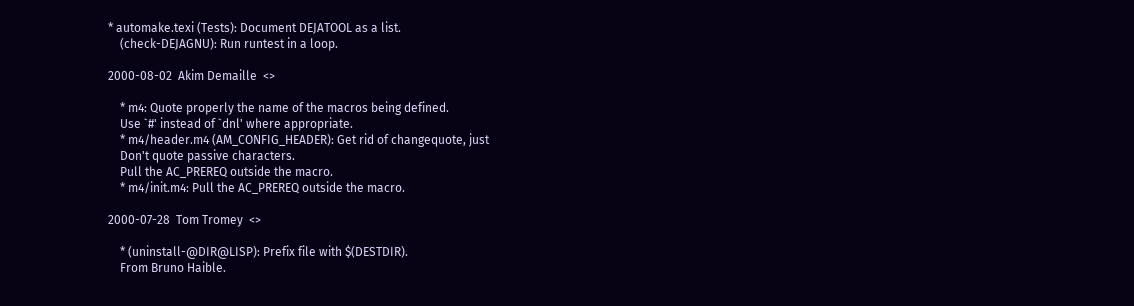* automake.texi (Tests): Document DEJATOOL as a list.
    (check-DEJAGNU): Run runtest in a loop.

2000-08-02  Akim Demaille  <>

    * m4: Quote properly the name of the macros being defined.
    Use `#' instead of `dnl' where appropriate.
    * m4/header.m4 (AM_CONFIG_HEADER): Get rid of changequote, just
    Don't quote passive characters.
    Pull the AC_PREREQ outside the macro.
    * m4/init.m4: Pull the AC_PREREQ outside the macro.

2000-07-28  Tom Tromey  <>

    * (uninstall-@DIR@LISP): Prefix file with $(DESTDIR).
    From Bruno Haible.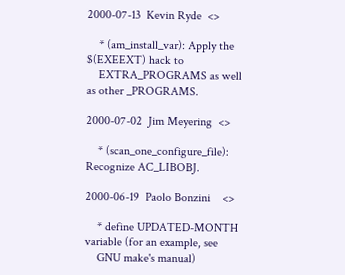2000-07-13  Kevin Ryde  <>

    * (am_install_var): Apply the $(EXEEXT) hack to
    EXTRA_PROGRAMS as well as other _PROGRAMS.

2000-07-02  Jim Meyering  <>

    * (scan_one_configure_file): Recognize AC_LIBOBJ.

2000-06-19  Paolo Bonzini    <>

    * define UPDATED-MONTH variable (for an example, see
    GNU make's manual)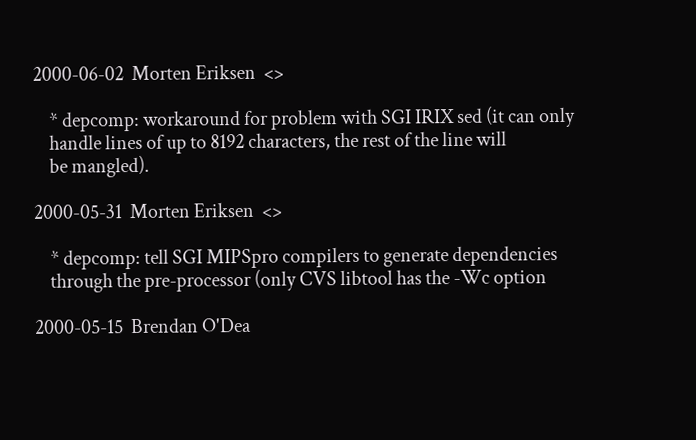2000-06-02  Morten Eriksen  <>

    * depcomp: workaround for problem with SGI IRIX sed (it can only
    handle lines of up to 8192 characters, the rest of the line will
    be mangled).

2000-05-31  Morten Eriksen  <>

    * depcomp: tell SGI MIPSpro compilers to generate dependencies
    through the pre-processor (only CVS libtool has the -Wc option

2000-05-15  Brendan O'Dea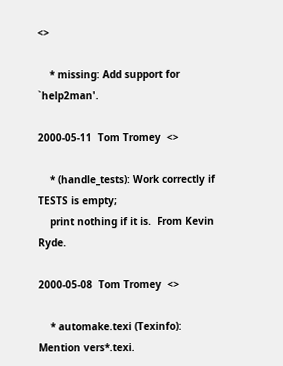<>

    * missing: Add support for `help2man'.

2000-05-11  Tom Tromey  <>

    * (handle_tests): Work correctly if TESTS is empty;
    print nothing if it is.  From Kevin Ryde.

2000-05-08  Tom Tromey  <>

    * automake.texi (Texinfo): Mention vers*.texi.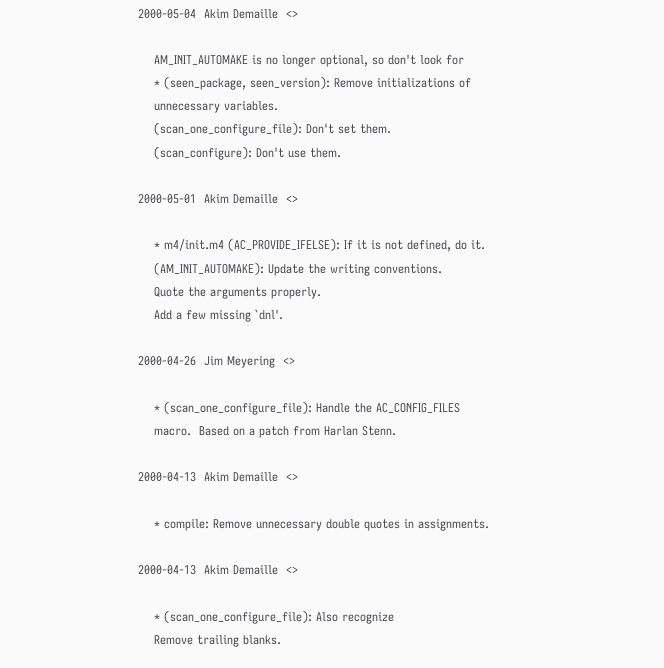2000-05-04  Akim Demaille  <>

    AM_INIT_AUTOMAKE is no longer optional, so don't look for
    * (seen_package, seen_version): Remove initializations of
    unnecessary variables.
    (scan_one_configure_file): Don't set them.
    (scan_configure): Don't use them.

2000-05-01  Akim Demaille  <>

    * m4/init.m4 (AC_PROVIDE_IFELSE): If it is not defined, do it.
    (AM_INIT_AUTOMAKE): Update the writing conventions.
    Quote the arguments properly.
    Add a few missing `dnl'.

2000-04-26  Jim Meyering  <>

    * (scan_one_configure_file): Handle the AC_CONFIG_FILES
    macro.  Based on a patch from Harlan Stenn.

2000-04-13  Akim Demaille  <>

    * compile: Remove unnecessary double quotes in assignments.

2000-04-13  Akim Demaille  <>

    * (scan_one_configure_file): Also recognize
    Remove trailing blanks.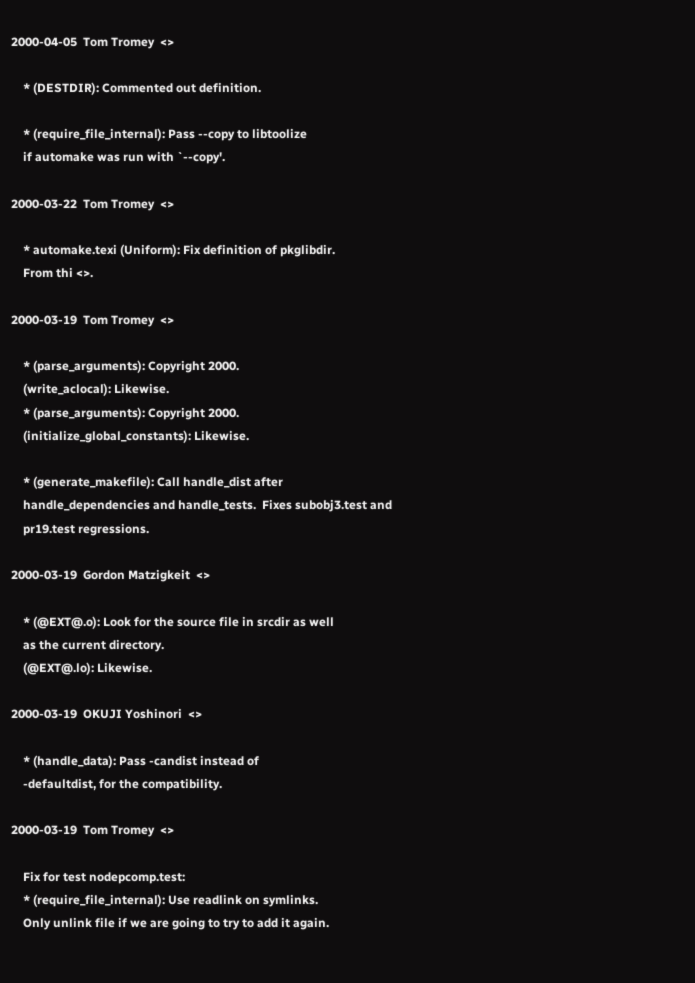2000-04-05  Tom Tromey  <>

    * (DESTDIR): Commented out definition.

    * (require_file_internal): Pass --copy to libtoolize
    if automake was run with `--copy'.

2000-03-22  Tom Tromey  <>

    * automake.texi (Uniform): Fix definition of pkglibdir.
    From thi <>.

2000-03-19  Tom Tromey  <>

    * (parse_arguments): Copyright 2000.
    (write_aclocal): Likewise.
    * (parse_arguments): Copyright 2000.
    (initialize_global_constants): Likewise.

    * (generate_makefile): Call handle_dist after
    handle_dependencies and handle_tests.  Fixes subobj3.test and
    pr19.test regressions.

2000-03-19  Gordon Matzigkeit  <>

    * (@EXT@.o): Look for the source file in srcdir as well
    as the current directory.
    (@EXT@.lo): Likewise.

2000-03-19  OKUJI Yoshinori  <>

    * (handle_data): Pass -candist instead of
    -defaultdist, for the compatibility.

2000-03-19  Tom Tromey  <>

    Fix for test nodepcomp.test:
    * (require_file_internal): Use readlink on symlinks.
    Only unlink file if we are going to try to add it again.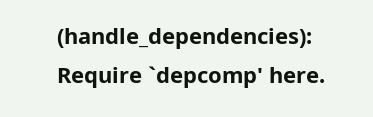(handle_dependencies): Require `depcomp' here.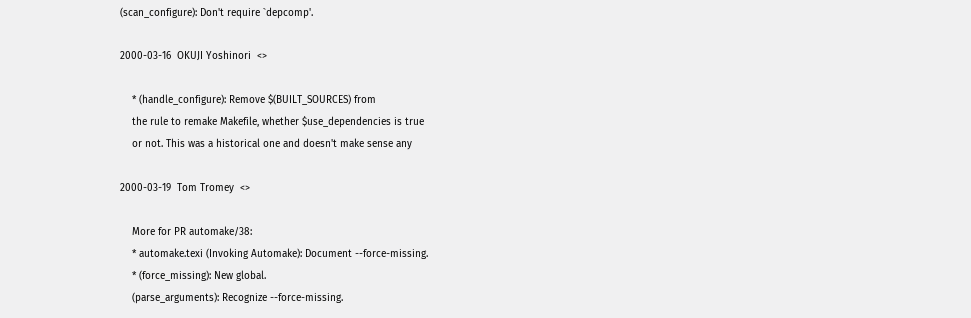(scan_configure): Don't require `depcomp'.

2000-03-16  OKUJI Yoshinori  <>

    * (handle_configure): Remove $(BUILT_SOURCES) from
    the rule to remake Makefile, whether $use_dependencies is true
    or not. This was a historical one and doesn't make sense any

2000-03-19  Tom Tromey  <>

    More for PR automake/38:
    * automake.texi (Invoking Automake): Document --force-missing.
    * (force_missing): New global.
    (parse_arguments): Recognize --force-missing.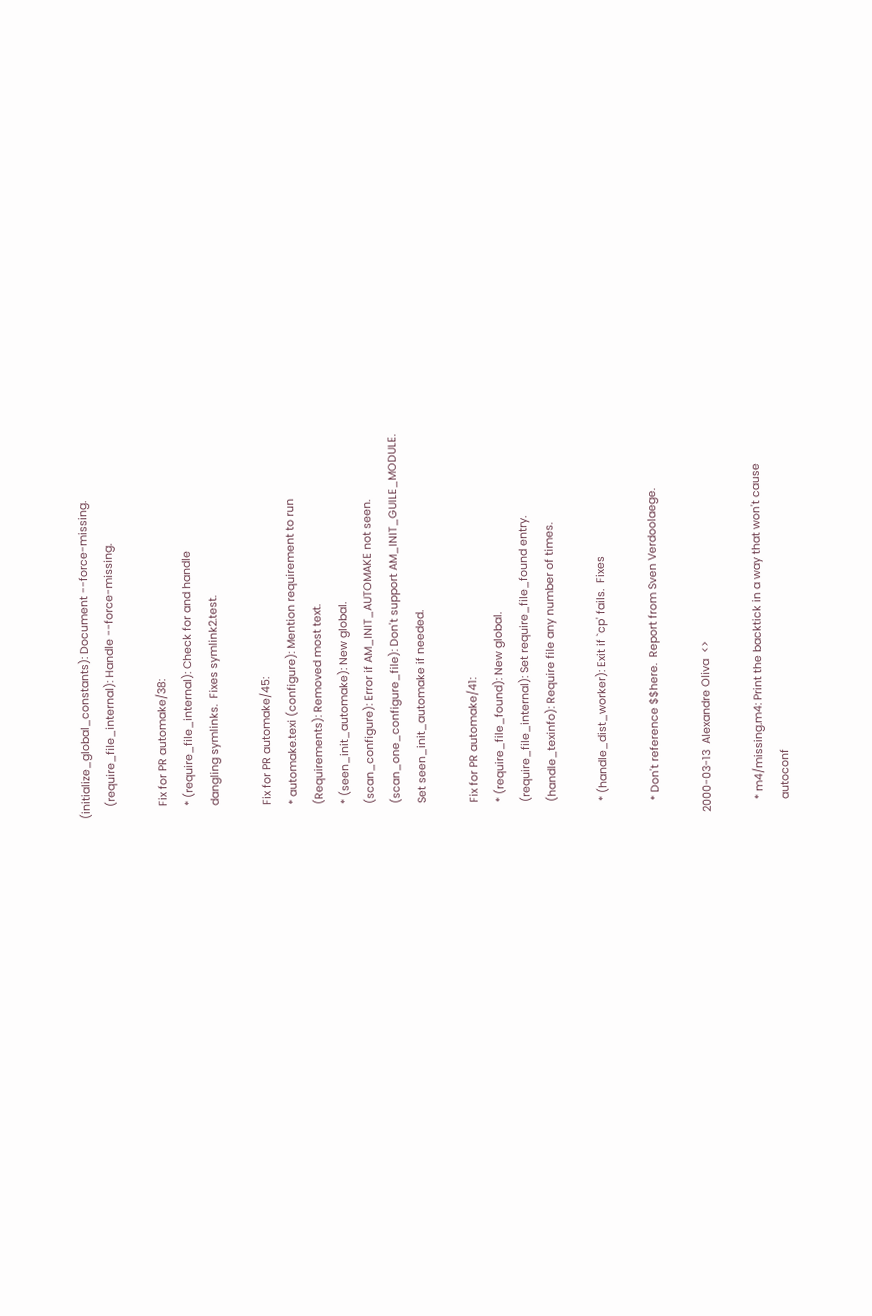(initialize_global_constants): Document --force-missing.
    (require_file_internal): Handle --force-missing.

    Fix for PR automake/38:
    * (require_file_internal): Check for and handle
    dangling symlinks.  Fixes symlink2.test.

    Fix for PR automake/45:
    * automake.texi (configure): Mention requirement to run
    (Requirements): Removed most text.
    * (seen_init_automake): New global.
    (scan_configure): Error if AM_INIT_AUTOMAKE not seen.
    (scan_one_configure_file): Don't support AM_INIT_GUILE_MODULE.
    Set seen_init_automake if needed.

    Fix for PR automake/41:
    * (require_file_found): New global.
    (require_file_internal): Set require_file_found entry.
    (handle_texinfo): Require file any number of times.

    * (handle_dist_worker): Exit if `cp' fails.  Fixes

    * Don't reference $$here.  Report from Sven Verdoolaege.

2000-03-13  Alexandre Oliva  <>

    * m4/missing.m4: Print the backtick in a way that won't cause
    autoconf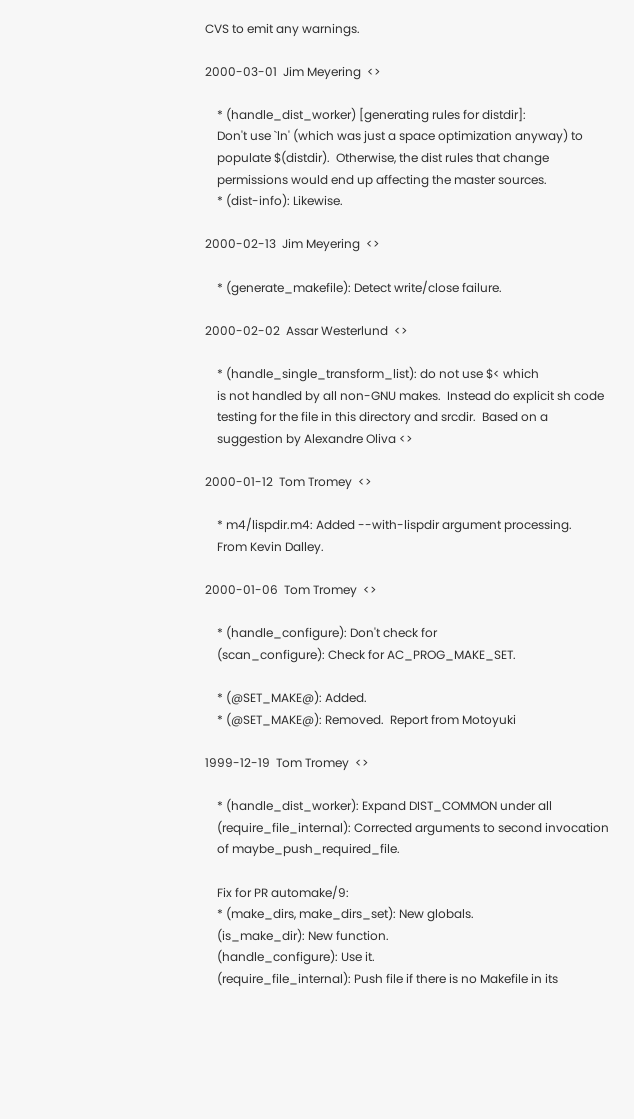CVS to emit any warnings.

2000-03-01  Jim Meyering  <>

    * (handle_dist_worker) [generating rules for distdir]:
    Don't use `ln' (which was just a space optimization anyway) to
    populate $(distdir).  Otherwise, the dist rules that change
    permissions would end up affecting the master sources.
    * (dist-info): Likewise.

2000-02-13  Jim Meyering  <>

    * (generate_makefile): Detect write/close failure.

2000-02-02  Assar Westerlund  <>

    * (handle_single_transform_list): do not use $< which
    is not handled by all non-GNU makes.  Instead do explicit sh code
    testing for the file in this directory and srcdir.  Based on a
    suggestion by Alexandre Oliva <>

2000-01-12  Tom Tromey  <>

    * m4/lispdir.m4: Added --with-lispdir argument processing.
    From Kevin Dalley.

2000-01-06  Tom Tromey  <>

    * (handle_configure): Don't check for
    (scan_configure): Check for AC_PROG_MAKE_SET.

    * (@SET_MAKE@): Added.
    * (@SET_MAKE@): Removed.  Report from Motoyuki

1999-12-19  Tom Tromey  <>

    * (handle_dist_worker): Expand DIST_COMMON under all
    (require_file_internal): Corrected arguments to second invocation
    of maybe_push_required_file.

    Fix for PR automake/9:
    * (make_dirs, make_dirs_set): New globals.
    (is_make_dir): New function.
    (handle_configure): Use it.
    (require_file_internal): Push file if there is no Makefile in its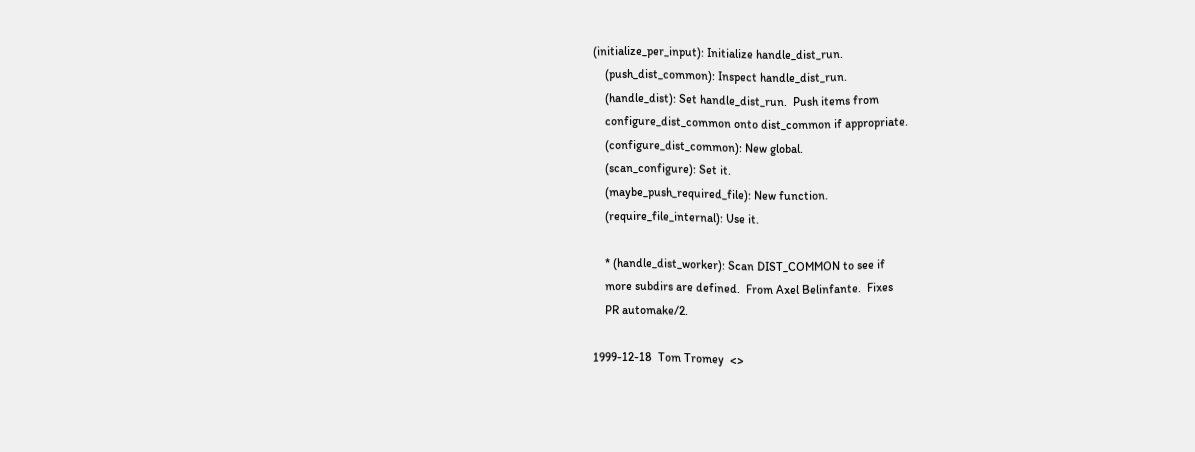(initialize_per_input): Initialize handle_dist_run.
    (push_dist_common): Inspect handle_dist_run.
    (handle_dist): Set handle_dist_run.  Push items from
    configure_dist_common onto dist_common if appropriate.
    (configure_dist_common): New global.
    (scan_configure): Set it.
    (maybe_push_required_file): New function.
    (require_file_internal): Use it.

    * (handle_dist_worker): Scan DIST_COMMON to see if
    more subdirs are defined.  From Axel Belinfante.  Fixes
    PR automake/2.

1999-12-18  Tom Tromey  <>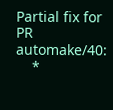Partial fix for PR automake/40:
    *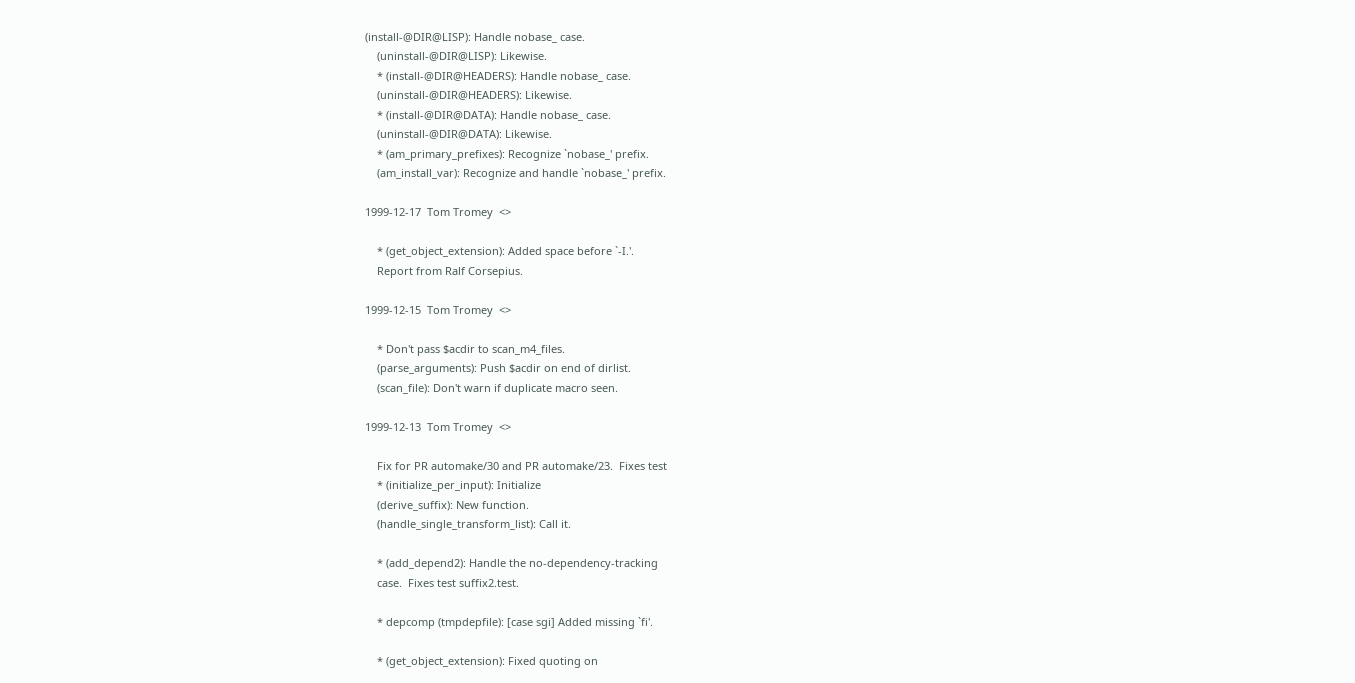(install-@DIR@LISP): Handle nobase_ case.
    (uninstall-@DIR@LISP): Likewise.
    * (install-@DIR@HEADERS): Handle nobase_ case.
    (uninstall-@DIR@HEADERS): Likewise.
    * (install-@DIR@DATA): Handle nobase_ case.
    (uninstall-@DIR@DATA): Likewise.
    * (am_primary_prefixes): Recognize `nobase_' prefix.
    (am_install_var): Recognize and handle `nobase_' prefix.

1999-12-17  Tom Tromey  <>

    * (get_object_extension): Added space before `-I.'.
    Report from Ralf Corsepius.

1999-12-15  Tom Tromey  <>

    * Don't pass $acdir to scan_m4_files.
    (parse_arguments): Push $acdir on end of dirlist.
    (scan_file): Don't warn if duplicate macro seen.

1999-12-13  Tom Tromey  <>

    Fix for PR automake/30 and PR automake/23.  Fixes test
    * (initialize_per_input): Initialize
    (derive_suffix): New function.
    (handle_single_transform_list): Call it.

    * (add_depend2): Handle the no-dependency-tracking
    case.  Fixes test suffix2.test.

    * depcomp (tmpdepfile): [case sgi] Added missing `fi'.

    * (get_object_extension): Fixed quoting on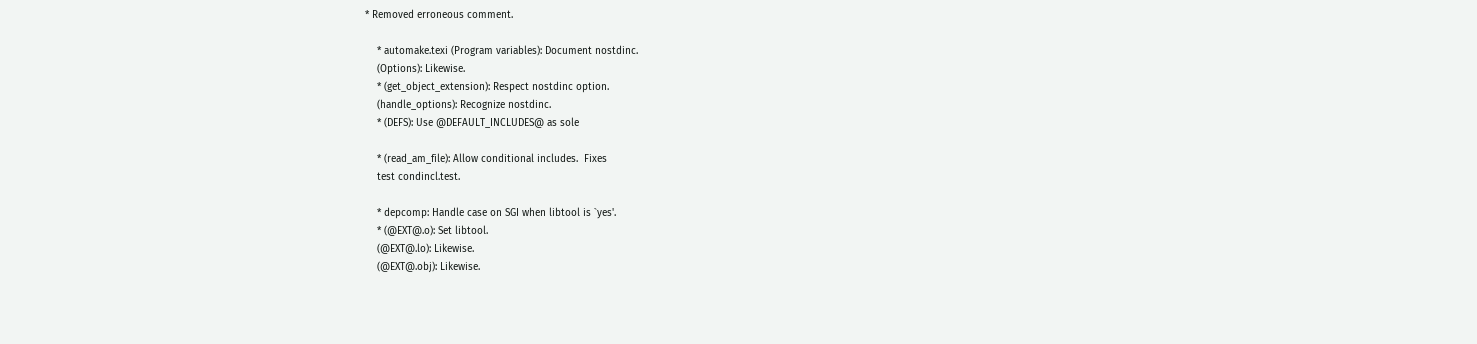* Removed erroneous comment.

    * automake.texi (Program variables): Document nostdinc.
    (Options): Likewise.
    * (get_object_extension): Respect nostdinc option.
    (handle_options): Recognize nostdinc.
    * (DEFS): Use @DEFAULT_INCLUDES@ as sole

    * (read_am_file): Allow conditional includes.  Fixes
    test condincl.test.

    * depcomp: Handle case on SGI when libtool is `yes'.
    * (@EXT@.o): Set libtool.
    (@EXT@.lo): Likewise.
    (@EXT@.obj): Likewise.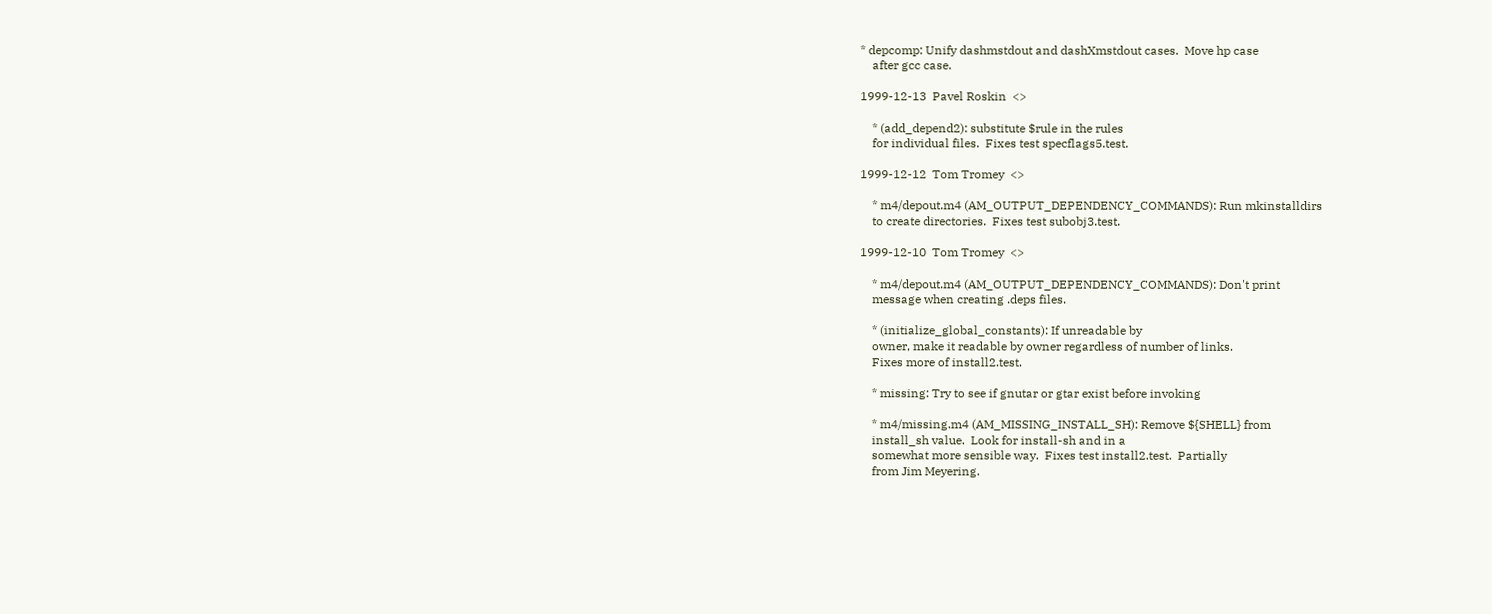* depcomp: Unify dashmstdout and dashXmstdout cases.  Move hp case
    after gcc case.

1999-12-13  Pavel Roskin  <>

    * (add_depend2): substitute $rule in the rules
    for individual files.  Fixes test specflags5.test.

1999-12-12  Tom Tromey  <>

    * m4/depout.m4 (AM_OUTPUT_DEPENDENCY_COMMANDS): Run mkinstalldirs
    to create directories.  Fixes test subobj3.test.

1999-12-10  Tom Tromey  <>

    * m4/depout.m4 (AM_OUTPUT_DEPENDENCY_COMMANDS): Don't print
    message when creating .deps files.

    * (initialize_global_constants): If unreadable by
    owner, make it readable by owner regardless of number of links.
    Fixes more of install2.test.

    * missing: Try to see if gnutar or gtar exist before invoking

    * m4/missing.m4 (AM_MISSING_INSTALL_SH): Remove ${SHELL} from
    install_sh value.  Look for install-sh and in a
    somewhat more sensible way.  Fixes test install2.test.  Partially
    from Jim Meyering.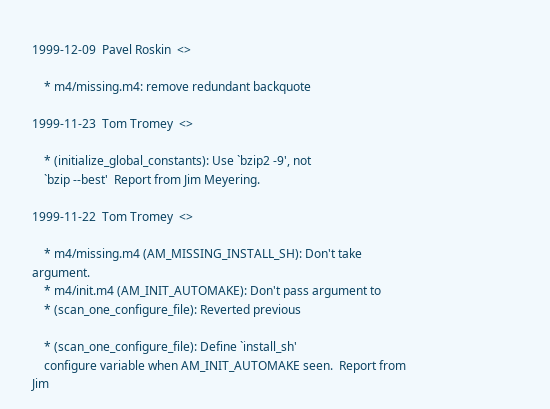1999-12-09  Pavel Roskin  <>

    * m4/missing.m4: remove redundant backquote

1999-11-23  Tom Tromey  <>

    * (initialize_global_constants): Use `bzip2 -9', not
    `bzip --best'  Report from Jim Meyering.

1999-11-22  Tom Tromey  <>

    * m4/missing.m4 (AM_MISSING_INSTALL_SH): Don't take argument.
    * m4/init.m4 (AM_INIT_AUTOMAKE): Don't pass argument to
    * (scan_one_configure_file): Reverted previous

    * (scan_one_configure_file): Define `install_sh'
    configure variable when AM_INIT_AUTOMAKE seen.  Report from Jim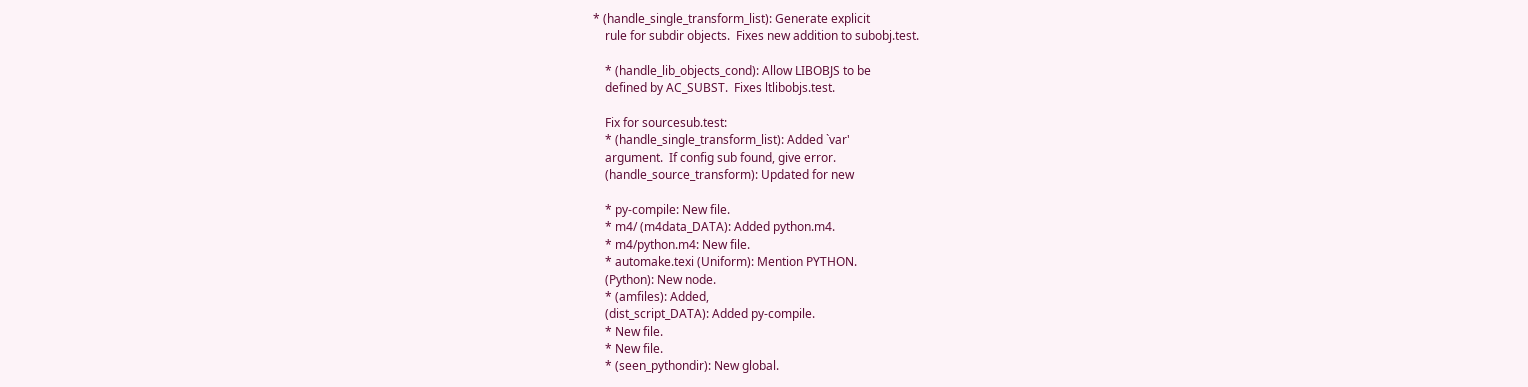* (handle_single_transform_list): Generate explicit
    rule for subdir objects.  Fixes new addition to subobj.test.

    * (handle_lib_objects_cond): Allow LIBOBJS to be
    defined by AC_SUBST.  Fixes ltlibobjs.test.

    Fix for sourcesub.test:
    * (handle_single_transform_list): Added `var'
    argument.  If config sub found, give error.
    (handle_source_transform): Updated for new

    * py-compile: New file.
    * m4/ (m4data_DATA): Added python.m4.
    * m4/python.m4: New file.
    * automake.texi (Uniform): Mention PYTHON.
    (Python): New node.
    * (amfiles): Added,
    (dist_script_DATA): Added py-compile.
    * New file.
    * New file.
    * (seen_pythondir): New global.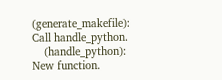(generate_makefile): Call handle_python.
    (handle_python): New function.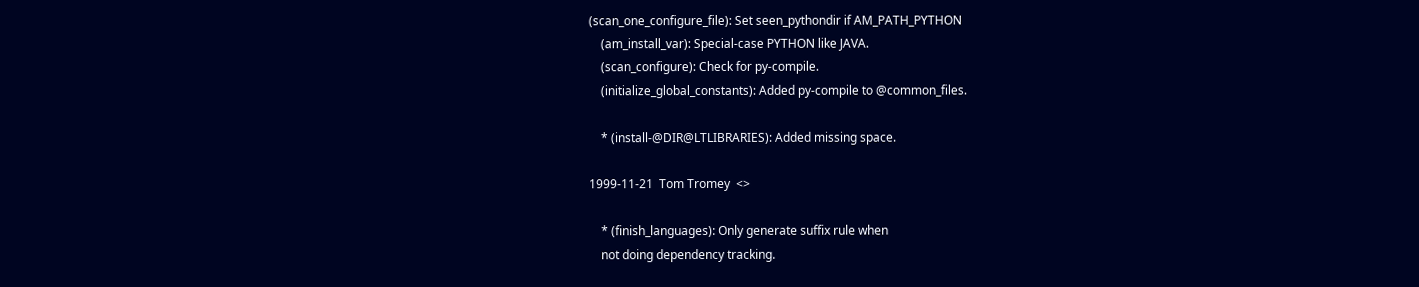(scan_one_configure_file): Set seen_pythondir if AM_PATH_PYTHON
    (am_install_var): Special-case PYTHON like JAVA.
    (scan_configure): Check for py-compile.
    (initialize_global_constants): Added py-compile to @common_files.

    * (install-@DIR@LTLIBRARIES): Added missing space.

1999-11-21  Tom Tromey  <>

    * (finish_languages): Only generate suffix rule when
    not doing dependency tracking.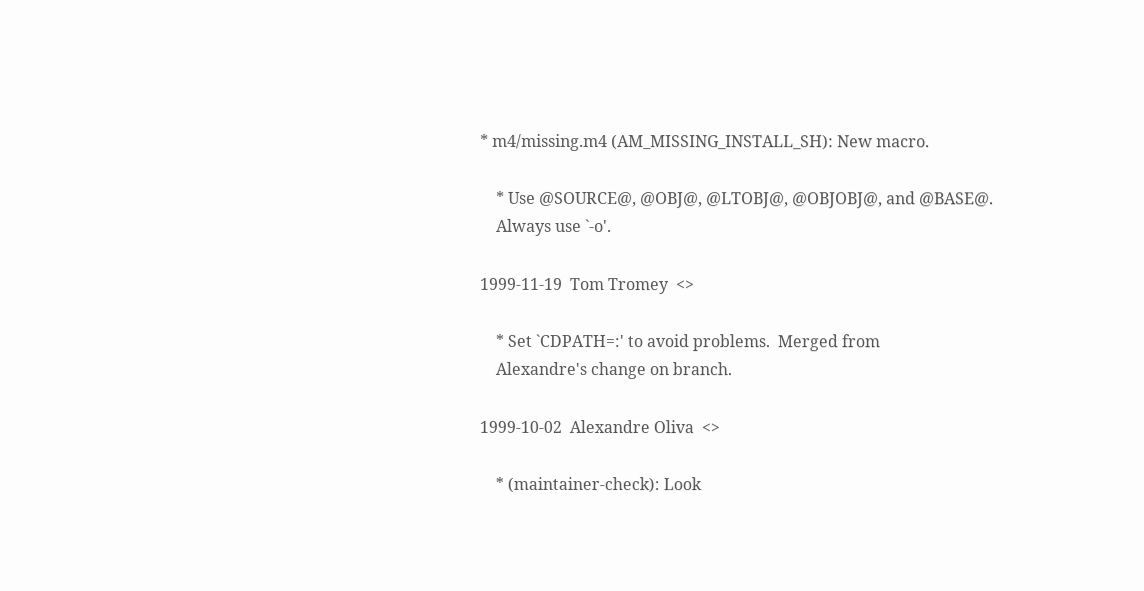* m4/missing.m4 (AM_MISSING_INSTALL_SH): New macro.

    * Use @SOURCE@, @OBJ@, @LTOBJ@, @OBJOBJ@, and @BASE@.
    Always use `-o'.

1999-11-19  Tom Tromey  <>

    * Set `CDPATH=:' to avoid problems.  Merged from
    Alexandre's change on branch.

1999-10-02  Alexandre Oliva  <>

    * (maintainer-check): Look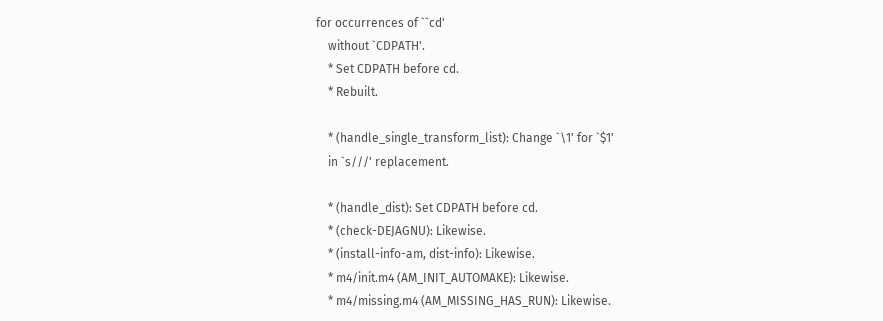for occurrences of ``cd'
    without `CDPATH'.
    * Set CDPATH before cd.
    * Rebuilt.

    * (handle_single_transform_list): Change `\1' for `$1'
    in `s///' replacement.

    * (handle_dist): Set CDPATH before cd.
    * (check-DEJAGNU): Likewise.
    * (install-info-am, dist-info): Likewise.
    * m4/init.m4 (AM_INIT_AUTOMAKE): Likewise.
    * m4/missing.m4 (AM_MISSING_HAS_RUN): Likewise.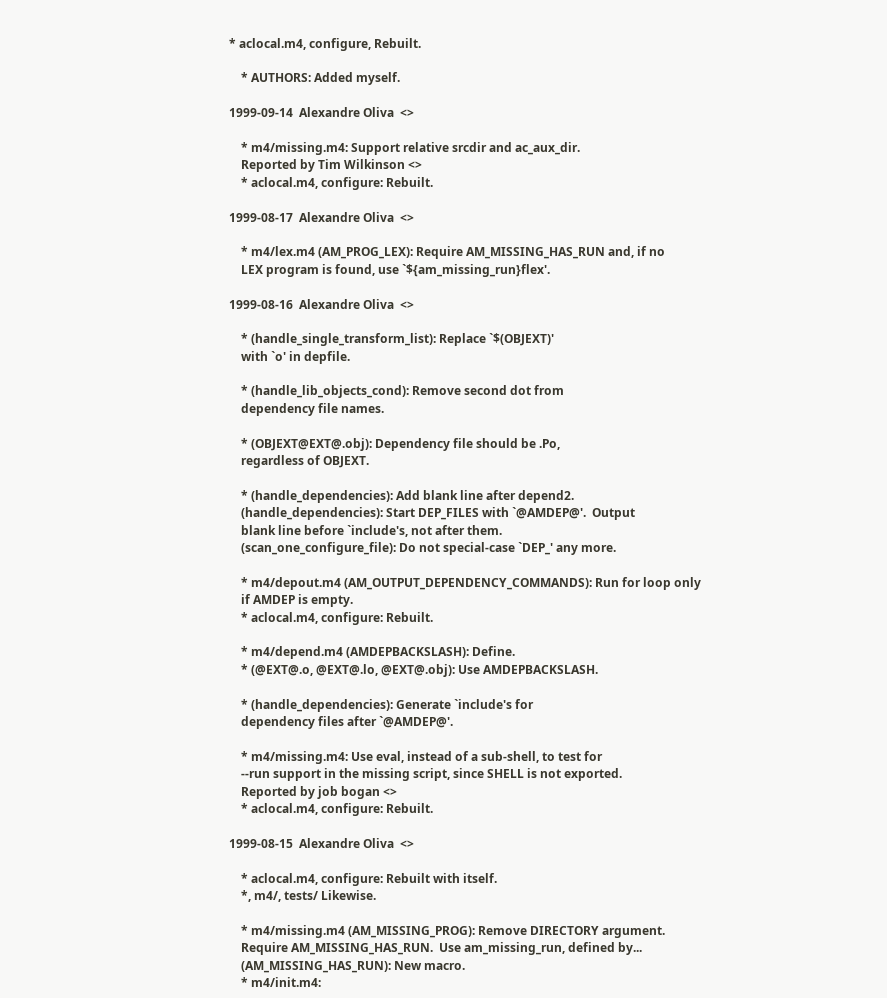* aclocal.m4, configure, Rebuilt.

    * AUTHORS: Added myself.

1999-09-14  Alexandre Oliva  <>

    * m4/missing.m4: Support relative srcdir and ac_aux_dir.
    Reported by Tim Wilkinson <>
    * aclocal.m4, configure: Rebuilt.

1999-08-17  Alexandre Oliva  <>

    * m4/lex.m4 (AM_PROG_LEX): Require AM_MISSING_HAS_RUN and, if no
    LEX program is found, use `${am_missing_run}flex'.

1999-08-16  Alexandre Oliva  <>

    * (handle_single_transform_list): Replace `$(OBJEXT)'
    with `o' in depfile.

    * (handle_lib_objects_cond): Remove second dot from
    dependency file names.

    * (OBJEXT@EXT@.obj): Dependency file should be .Po,
    regardless of OBJEXT.

    * (handle_dependencies): Add blank line after depend2.
    (handle_dependencies): Start DEP_FILES with `@AMDEP@'.  Output
    blank line before `include's, not after them.
    (scan_one_configure_file): Do not special-case `DEP_' any more.

    * m4/depout.m4 (AM_OUTPUT_DEPENDENCY_COMMANDS): Run for loop only
    if AMDEP is empty.
    * aclocal.m4, configure: Rebuilt.

    * m4/depend.m4 (AMDEPBACKSLASH): Define.
    * (@EXT@.o, @EXT@.lo, @EXT@.obj): Use AMDEPBACKSLASH.

    * (handle_dependencies): Generate `include's for
    dependency files after `@AMDEP@'.

    * m4/missing.m4: Use eval, instead of a sub-shell, to test for
    --run support in the missing script, since SHELL is not exported.
    Reported by job bogan <>
    * aclocal.m4, configure: Rebuilt.

1999-08-15  Alexandre Oliva  <>

    * aclocal.m4, configure: Rebuilt with itself.
    *, m4/, tests/ Likewise.

    * m4/missing.m4 (AM_MISSING_PROG): Remove DIRECTORY argument.
    Require AM_MISSING_HAS_RUN.  Use am_missing_run, defined by...
    (AM_MISSING_HAS_RUN): New macro.
    * m4/init.m4: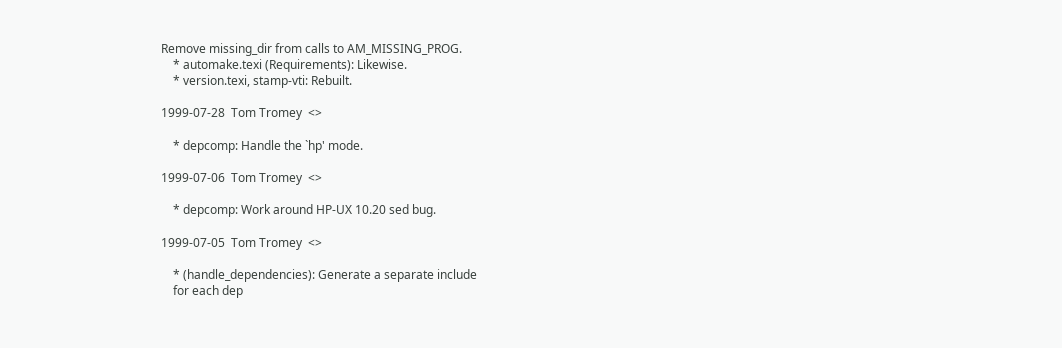Remove missing_dir from calls to AM_MISSING_PROG.
    * automake.texi (Requirements): Likewise.
    * version.texi, stamp-vti: Rebuilt.

1999-07-28  Tom Tromey  <>

    * depcomp: Handle the `hp' mode.

1999-07-06  Tom Tromey  <>

    * depcomp: Work around HP-UX 10.20 sed bug.

1999-07-05  Tom Tromey  <>

    * (handle_dependencies): Generate a separate include
    for each dep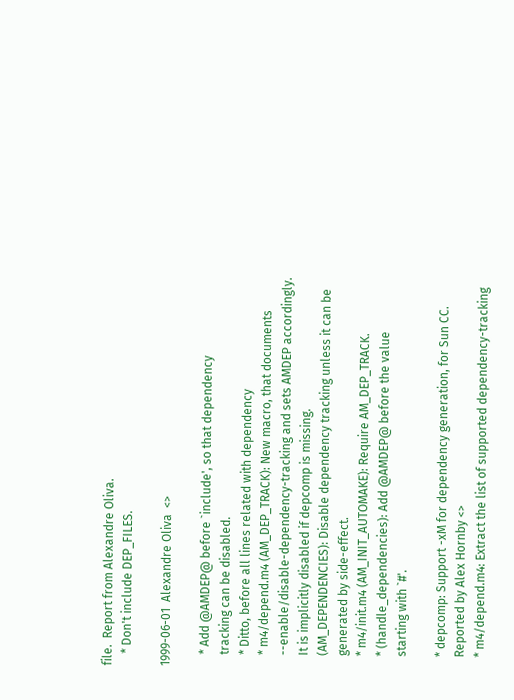file.  Report from Alexandre Oliva.
    * Don't include DEP_FILES.

1999-06-01  Alexandre Oliva  <>

    * Add @AMDEP@ before `include', so that dependency
    tracking can be disabled.
    * Ditto, before all lines related with dependency
    * m4/depend.m4 (AM_DEP_TRACK): New macro, that documents
    --enable/disable-dependency-tracking and sets AMDEP accordingly.
    It is implicitly disabled if depcomp is missing.
    (AM_DEPENDENCIES): Disable dependency tracking unless it can be
    generated by side-effect.
    * m4/init.m4 (AM_INIT_AUTOMAKE): Require AM_DEP_TRACK.
    * (handle_dependencies): Add @AMDEP@ before the value
    starting with `#'.

    * depcomp: Support -xM for dependency generation, for Sun CC.
    Reported by Alex Hornby <>
    * m4/depend.m4: Extract the list of supported dependency-tracking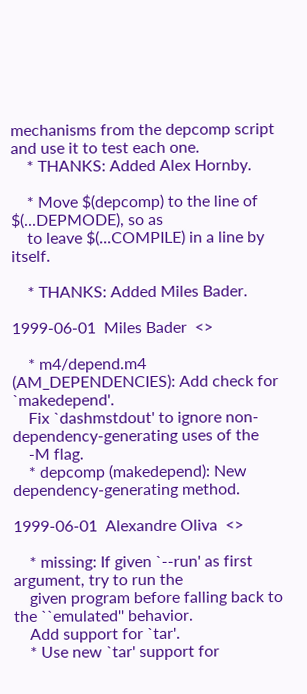mechanisms from the depcomp script and use it to test each one.
    * THANKS: Added Alex Hornby.

    * Move $(depcomp) to the line of $(...DEPMODE), so as
    to leave $(...COMPILE) in a line by itself.

    * THANKS: Added Miles Bader.

1999-06-01  Miles Bader  <>

    * m4/depend.m4 (AM_DEPENDENCIES): Add check for `makedepend'.
    Fix `dashmstdout' to ignore non-dependency-generating uses of the
    -M flag.
    * depcomp (makedepend): New dependency-generating method.

1999-06-01  Alexandre Oliva  <>

    * missing: If given `--run' as first argument, try to run the
    given program before falling back to the ``emulated'' behavior.
    Add support for `tar'.
    * Use new `tar' support for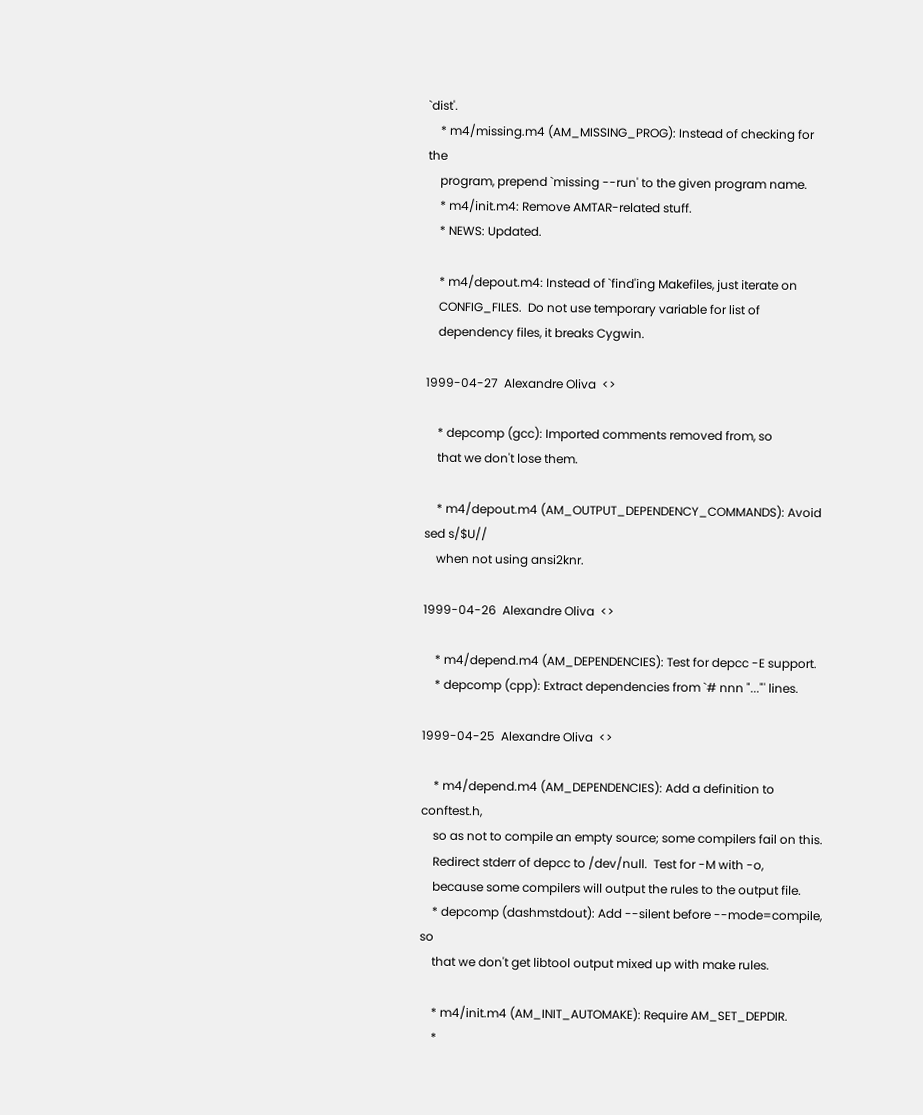`dist'.
    * m4/missing.m4 (AM_MISSING_PROG): Instead of checking for the
    program, prepend `missing --run' to the given program name.
    * m4/init.m4: Remove AMTAR-related stuff.
    * NEWS: Updated.

    * m4/depout.m4: Instead of `find'ing Makefiles, just iterate on
    CONFIG_FILES.  Do not use temporary variable for list of
    dependency files, it breaks Cygwin.

1999-04-27  Alexandre Oliva  <>

    * depcomp (gcc): Imported comments removed from, so
    that we don't lose them.

    * m4/depout.m4 (AM_OUTPUT_DEPENDENCY_COMMANDS): Avoid sed s/$U//
    when not using ansi2knr.

1999-04-26  Alexandre Oliva  <>

    * m4/depend.m4 (AM_DEPENDENCIES): Test for depcc -E support.
    * depcomp (cpp): Extract dependencies from `# nnn "..."' lines.

1999-04-25  Alexandre Oliva  <>

    * m4/depend.m4 (AM_DEPENDENCIES): Add a definition to conftest.h,
    so as not to compile an empty source; some compilers fail on this.
    Redirect stderr of depcc to /dev/null.  Test for -M with -o,
    because some compilers will output the rules to the output file.
    * depcomp (dashmstdout): Add --silent before --mode=compile, so
    that we don't get libtool output mixed up with make rules.

    * m4/init.m4 (AM_INIT_AUTOMAKE): Require AM_SET_DEPDIR.
    *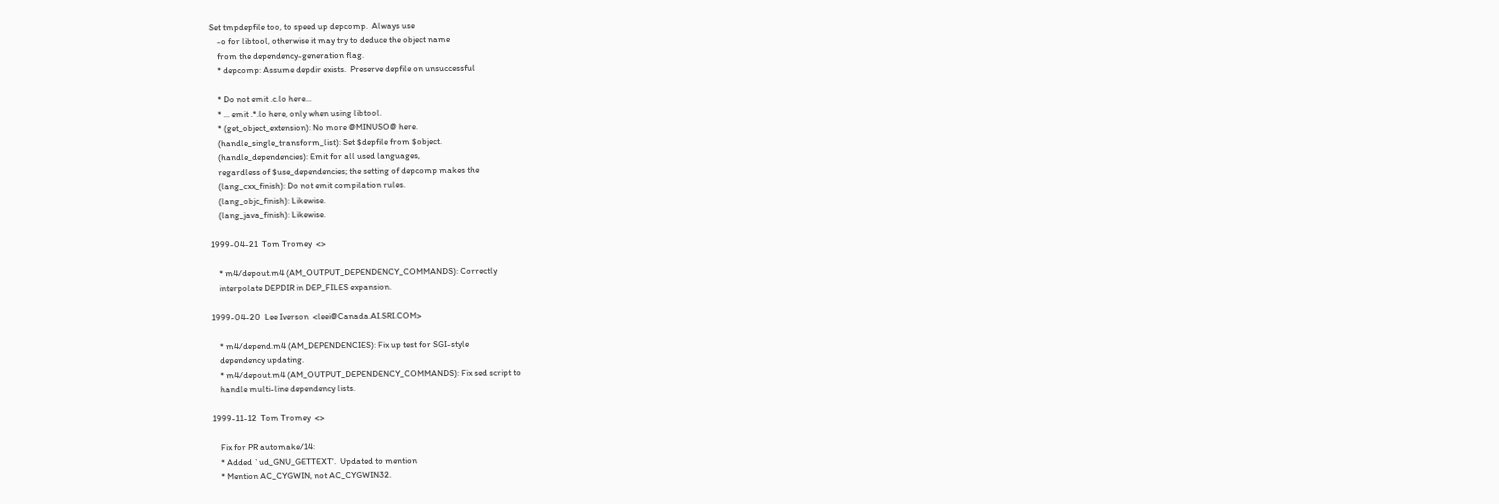Set tmpdepfile too, to speed up depcomp.  Always use
    -o for libtool, otherwise it may try to deduce the object name
    from the dependency-generation flag.
    * depcomp: Assume depdir exists.  Preserve depfile on unsuccessful

    * Do not emit .c.lo here...
    * ... emit .*.lo here, only when using libtool.
    * (get_object_extension): No more @MINUSO@ here.
    (handle_single_transform_list): Set $depfile from $object.
    (handle_dependencies): Emit for all used languages,
    regardless of $use_dependencies; the setting of depcomp makes the
    (lang_cxx_finish): Do not emit compilation rules.
    (lang_objc_finish): Likewise.
    (lang_java_finish): Likewise.

1999-04-21  Tom Tromey  <>

    * m4/depout.m4 (AM_OUTPUT_DEPENDENCY_COMMANDS): Correctly
    interpolate DEPDIR in DEP_FILES expansion.

1999-04-20  Lee Iverson  <leei@Canada.AI.SRI.COM>

    * m4/depend.m4 (AM_DEPENDENCIES): Fix up test for SGI-style
    dependency updating.
    * m4/depout.m4 (AM_OUTPUT_DEPENDENCY_COMMANDS): Fix sed script to
    handle multi-line dependency lists.

1999-11-12  Tom Tromey  <>

    Fix for PR automake/14:
    * Added `ud_GNU_GETTEXT'.  Updated to mention
    * Mention AC_CYGWIN, not AC_CYGWIN32.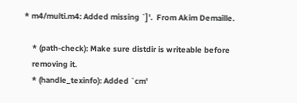* m4/multi.m4: Added missing `]'.  From Akim Demaille.

    * (path-check): Make sure distdir is writeable before
    removing it.
    * (handle_texinfo): Added `cm'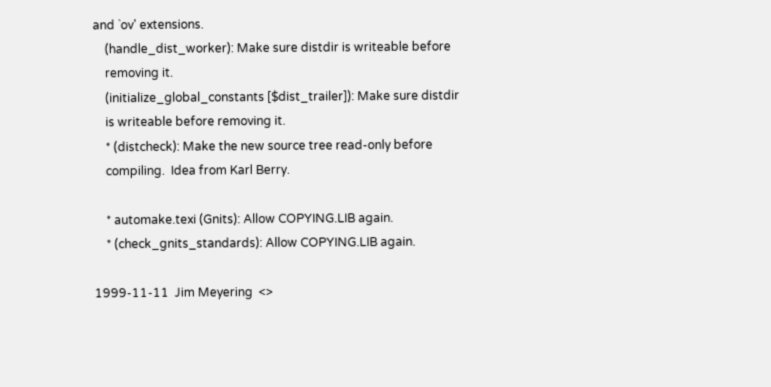and `ov' extensions.
    (handle_dist_worker): Make sure distdir is writeable before
    removing it.
    (initialize_global_constants [$dist_trailer]): Make sure distdir
    is writeable before removing it.
    * (distcheck): Make the new source tree read-only before
    compiling.  Idea from Karl Berry.

    * automake.texi (Gnits): Allow COPYING.LIB again.
    * (check_gnits_standards): Allow COPYING.LIB again.

1999-11-11  Jim Meyering  <>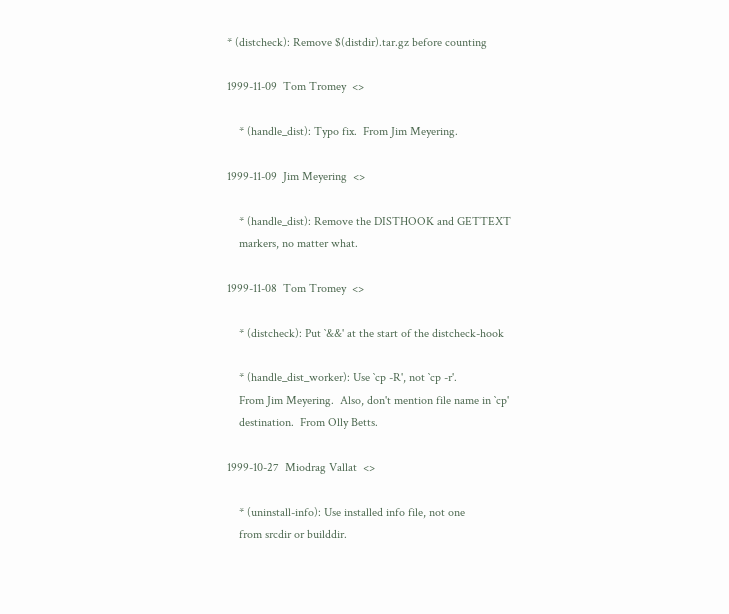* (distcheck): Remove $(distdir).tar.gz before counting

1999-11-09  Tom Tromey  <>

    * (handle_dist): Typo fix.  From Jim Meyering.

1999-11-09  Jim Meyering  <>

    * (handle_dist): Remove the DISTHOOK and GETTEXT
    markers, no matter what.

1999-11-08  Tom Tromey  <>

    * (distcheck): Put `&&' at the start of the distcheck-hook

    * (handle_dist_worker): Use `cp -R', not `cp -r'.
    From Jim Meyering.  Also, don't mention file name in `cp'
    destination.  From Olly Betts.

1999-10-27  Miodrag Vallat  <>

    * (uninstall-info): Use installed info file, not one
    from srcdir or builddir.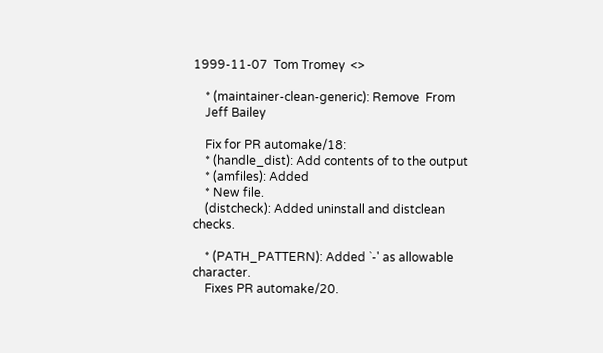1999-11-07  Tom Tromey  <>

    * (maintainer-clean-generic): Remove  From
    Jeff Bailey

    Fix for PR automake/18:
    * (handle_dist): Add contents of to the output
    * (amfiles): Added
    * New file.
    (distcheck): Added uninstall and distclean checks.

    * (PATH_PATTERN): Added `-' as allowable character.
    Fixes PR automake/20.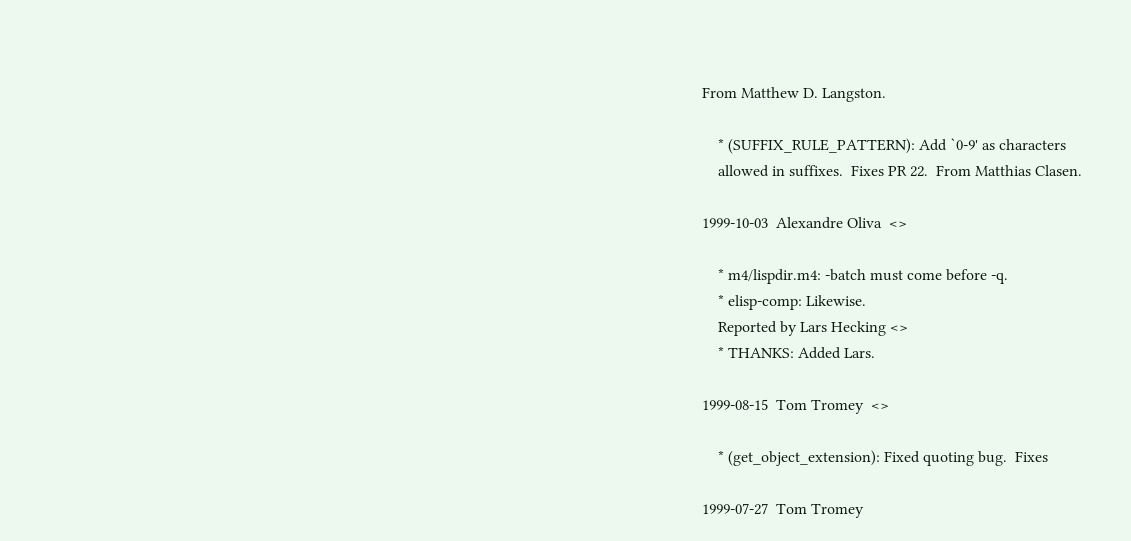From Matthew D. Langston.

    * (SUFFIX_RULE_PATTERN): Add `0-9' as characters
    allowed in suffixes.  Fixes PR 22.  From Matthias Clasen.

1999-10-03  Alexandre Oliva  <>

    * m4/lispdir.m4: -batch must come before -q.
    * elisp-comp: Likewise.
    Reported by Lars Hecking <>
    * THANKS: Added Lars.

1999-08-15  Tom Tromey  <>

    * (get_object_extension): Fixed quoting bug.  Fixes

1999-07-27  Tom Tromey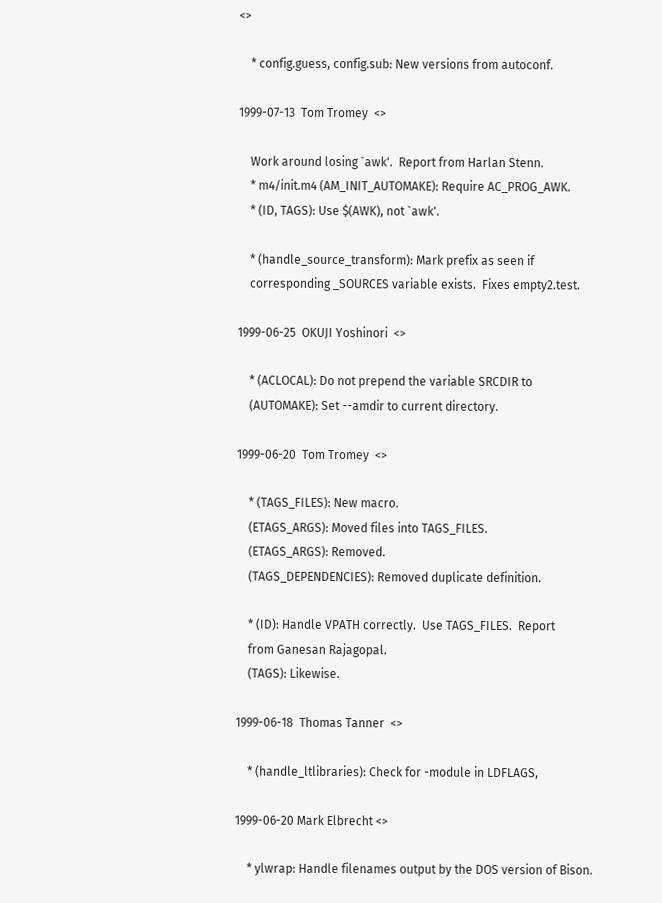<>

    * config.guess, config.sub: New versions from autoconf.

1999-07-13  Tom Tromey  <>

    Work around losing `awk'.  Report from Harlan Stenn.
    * m4/init.m4 (AM_INIT_AUTOMAKE): Require AC_PROG_AWK.
    * (ID, TAGS): Use $(AWK), not `awk'.

    * (handle_source_transform): Mark prefix as seen if
    corresponding _SOURCES variable exists.  Fixes empty2.test.

1999-06-25  OKUJI Yoshinori  <>

    * (ACLOCAL): Do not prepend the variable SRCDIR to
    (AUTOMAKE): Set --amdir to current directory.

1999-06-20  Tom Tromey  <>

    * (TAGS_FILES): New macro.
    (ETAGS_ARGS): Moved files into TAGS_FILES.
    (ETAGS_ARGS): Removed.
    (TAGS_DEPENDENCIES): Removed duplicate definition.

    * (ID): Handle VPATH correctly.  Use TAGS_FILES.  Report
    from Ganesan Rajagopal.
    (TAGS): Likewise.

1999-06-18  Thomas Tanner  <>

    * (handle_ltlibraries): Check for -module in LDFLAGS,

1999-06-20 Mark Elbrecht <>

    * ylwrap: Handle filenames output by the DOS version of Bison.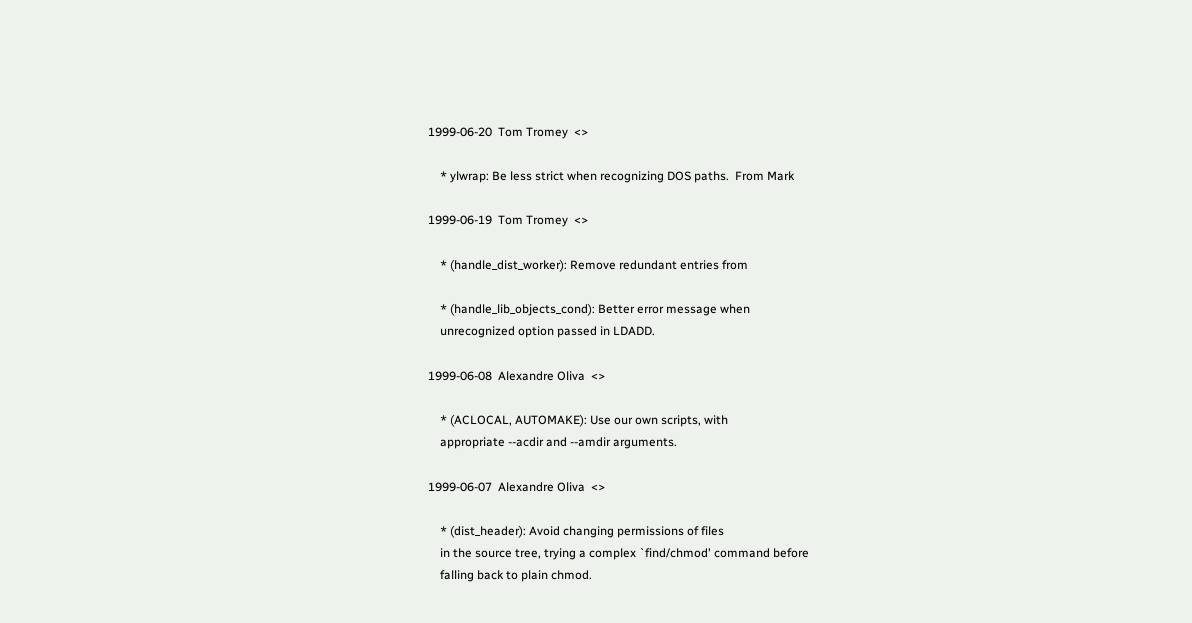1999-06-20  Tom Tromey  <>

    * ylwrap: Be less strict when recognizing DOS paths.  From Mark

1999-06-19  Tom Tromey  <>

    * (handle_dist_worker): Remove redundant entries from

    * (handle_lib_objects_cond): Better error message when
    unrecognized option passed in LDADD.

1999-06-08  Alexandre Oliva  <>

    * (ACLOCAL, AUTOMAKE): Use our own scripts, with
    appropriate --acdir and --amdir arguments.

1999-06-07  Alexandre Oliva  <>

    * (dist_header): Avoid changing permissions of files
    in the source tree, trying a complex `find/chmod' command before
    falling back to plain chmod.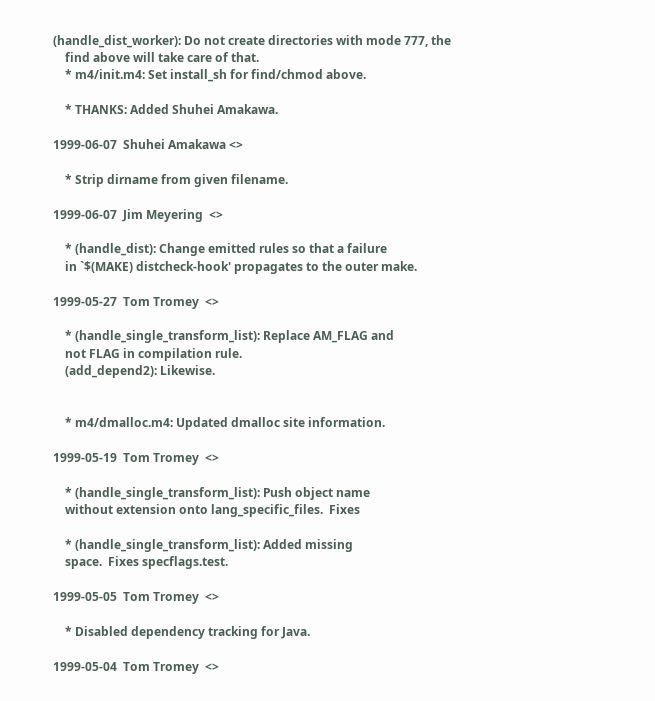(handle_dist_worker): Do not create directories with mode 777, the
    find above will take care of that.
    * m4/init.m4: Set install_sh for find/chmod above.

    * THANKS: Added Shuhei Amakawa.

1999-06-07  Shuhei Amakawa <>

    * Strip dirname from given filename.

1999-06-07  Jim Meyering  <>

    * (handle_dist): Change emitted rules so that a failure
    in `$(MAKE) distcheck-hook' propagates to the outer make.

1999-05-27  Tom Tromey  <>

    * (handle_single_transform_list): Replace AM_FLAG and
    not FLAG in compilation rule.
    (add_depend2): Likewise.


    * m4/dmalloc.m4: Updated dmalloc site information.

1999-05-19  Tom Tromey  <>

    * (handle_single_transform_list): Push object name
    without extension onto lang_specific_files.  Fixes

    * (handle_single_transform_list): Added missing
    space.  Fixes specflags.test.

1999-05-05  Tom Tromey  <>

    * Disabled dependency tracking for Java.

1999-05-04  Tom Tromey  <>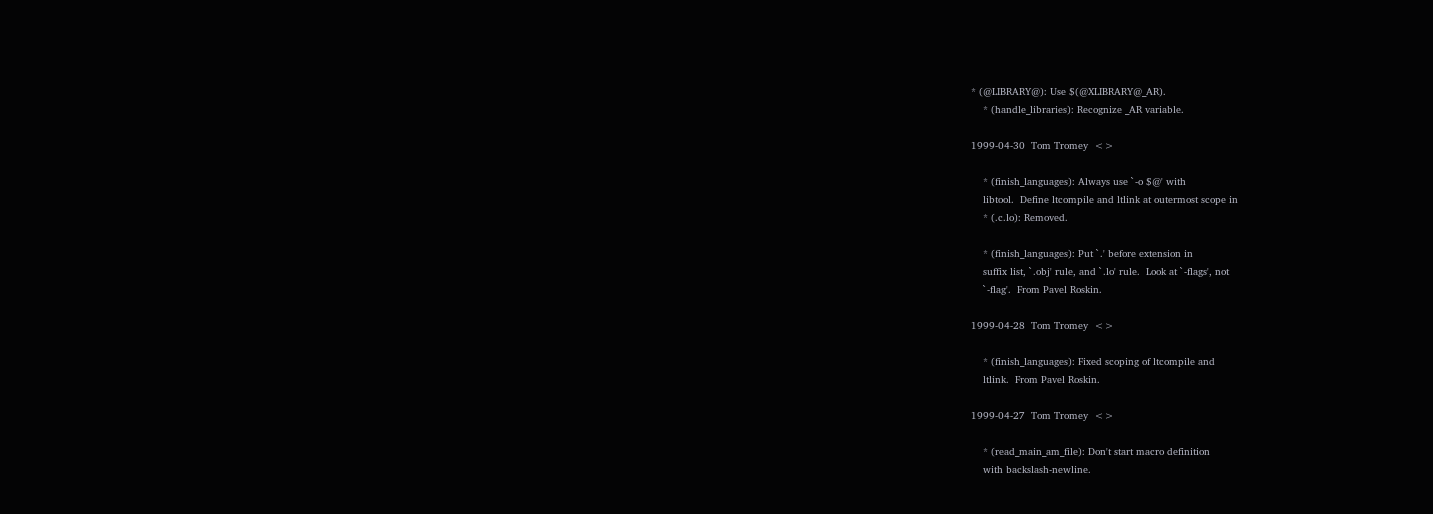* (@LIBRARY@): Use $(@XLIBRARY@_AR).
    * (handle_libraries): Recognize _AR variable.

1999-04-30  Tom Tromey  <>

    * (finish_languages): Always use `-o $@' with
    libtool.  Define ltcompile and ltlink at outermost scope in
    * (.c.lo): Removed.

    * (finish_languages): Put `.' before extension in
    suffix list, `.obj' rule, and `.lo' rule.  Look at `-flags', not
    `-flag'.  From Pavel Roskin.

1999-04-28  Tom Tromey  <>

    * (finish_languages): Fixed scoping of ltcompile and
    ltlink.  From Pavel Roskin.

1999-04-27  Tom Tromey  <>

    * (read_main_am_file): Don't start macro definition
    with backslash-newline.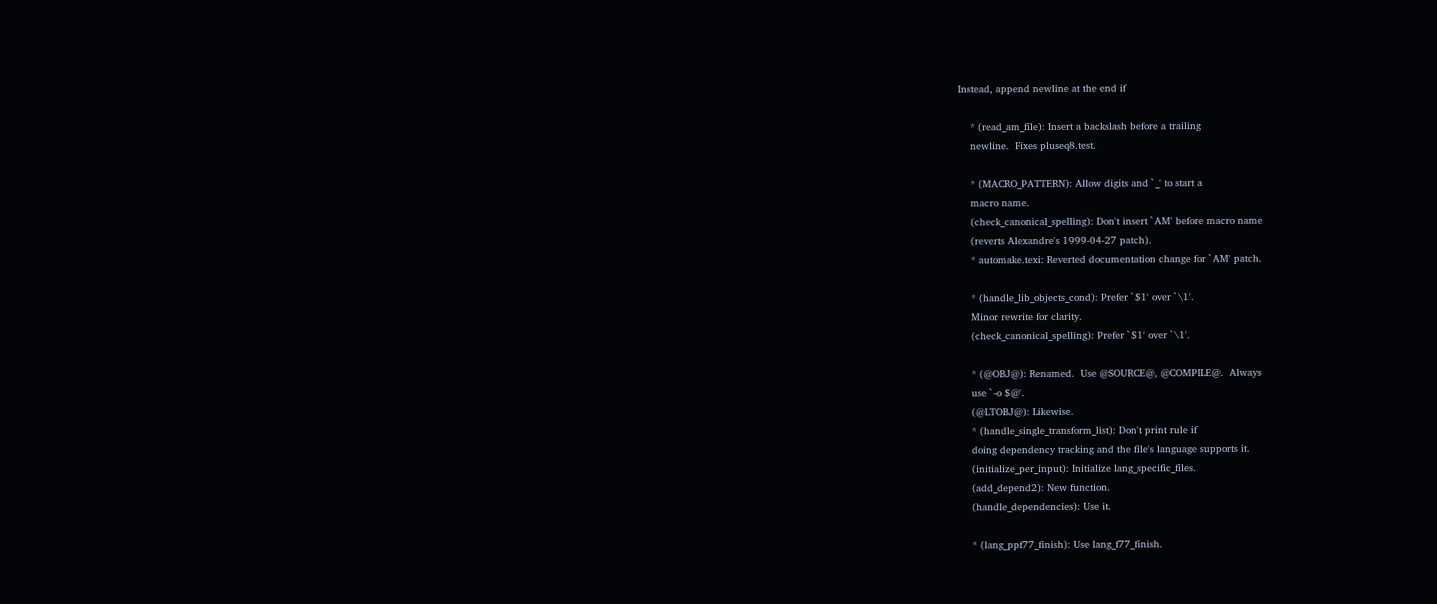Instead, append newline at the end if

    * (read_am_file): Insert a backslash before a trailing
    newline.  Fixes pluseq8.test.

    * (MACRO_PATTERN): Allow digits and `_' to start a
    macro name.
    (check_canonical_spelling): Don't insert `AM' before macro name
    (reverts Alexandre's 1999-04-27 patch).
    * automake.texi: Reverted documentation change for `AM' patch.

    * (handle_lib_objects_cond): Prefer `$1' over `\1'.
    Minor rewrite for clarity.
    (check_canonical_spelling): Prefer `$1' over `\1'.

    * (@OBJ@): Renamed.  Use @SOURCE@, @COMPILE@.  Always
    use `-o $@'.
    (@LTOBJ@): Likewise.
    * (handle_single_transform_list): Don't print rule if
    doing dependency tracking and the file's language supports it.
    (initialize_per_input): Initialize lang_specific_files.
    (add_depend2): New function.
    (handle_dependencies): Use it.

    * (lang_ppf77_finish): Use lang_f77_finish.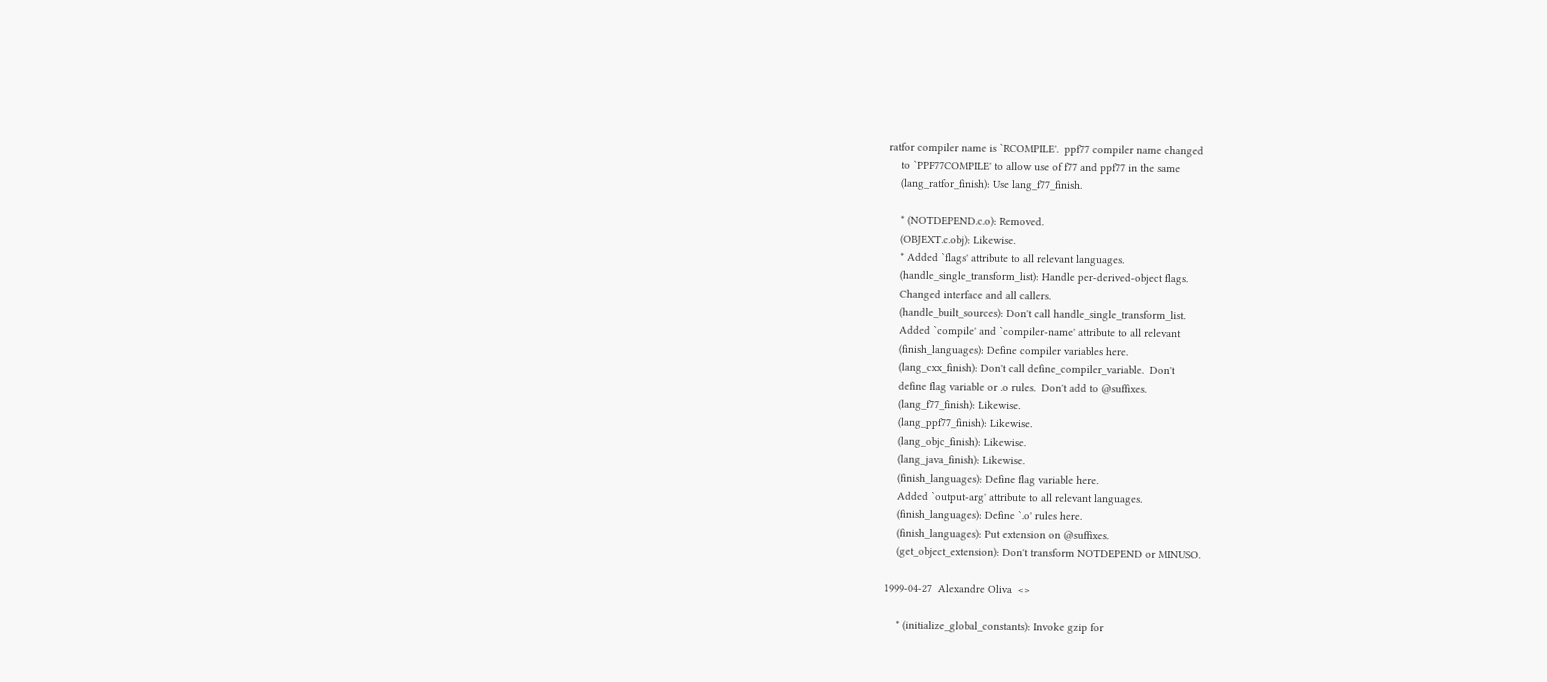ratfor compiler name is `RCOMPILE'.  ppf77 compiler name changed
    to `PPF77COMPILE' to allow use of f77 and ppf77 in the same
    (lang_ratfor_finish): Use lang_f77_finish.

    * (NOTDEPEND.c.o): Removed.
    (OBJEXT.c.obj): Likewise.
    * Added `flags' attribute to all relevant languages.
    (handle_single_transform_list): Handle per-derived-object flags.
    Changed interface and all callers.
    (handle_built_sources): Don't call handle_single_transform_list.
    Added `compile' and `compiler-name' attribute to all relevant
    (finish_languages): Define compiler variables here.
    (lang_cxx_finish): Don't call define_compiler_variable.  Don't
    define flag variable or .o rules.  Don't add to @suffixes.
    (lang_f77_finish): Likewise.
    (lang_ppf77_finish): Likewise.
    (lang_objc_finish): Likewise.
    (lang_java_finish): Likewise.
    (finish_languages): Define flag variable here.
    Added `output-arg' attribute to all relevant languages.
    (finish_languages): Define `.o' rules here.
    (finish_languages): Put extension on @suffixes.
    (get_object_extension): Don't transform NOTDEPEND or MINUSO.

1999-04-27  Alexandre Oliva  <>

    * (initialize_global_constants): Invoke gzip for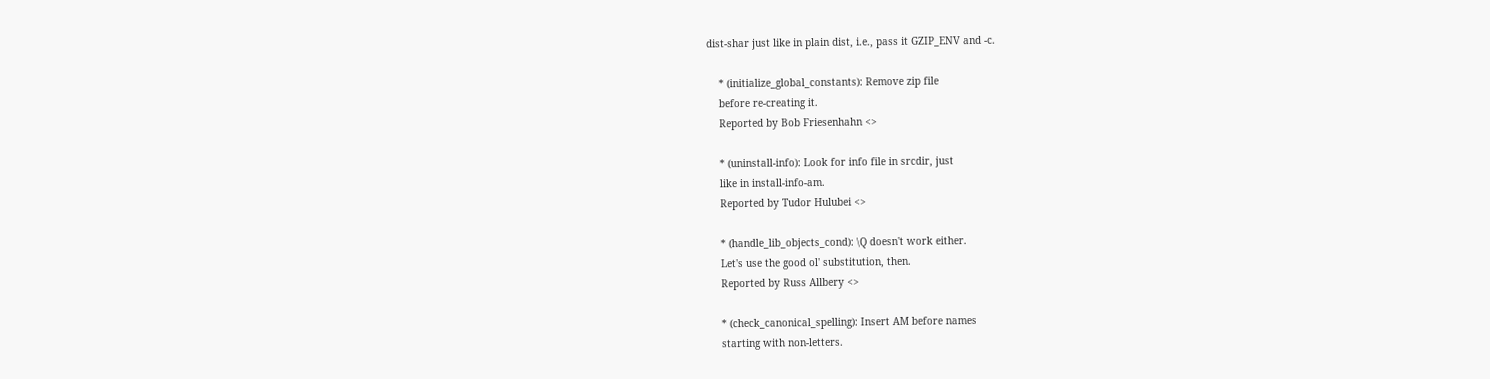dist-shar just like in plain dist, i.e., pass it GZIP_ENV and -c.

    * (initialize_global_constants): Remove zip file
    before re-creating it.
    Reported by Bob Friesenhahn <>

    * (uninstall-info): Look for info file in srcdir, just
    like in install-info-am.
    Reported by Tudor Hulubei <>

    * (handle_lib_objects_cond): \Q doesn't work either.
    Let's use the good ol' substitution, then.
    Reported by Russ Allbery <>

    * (check_canonical_spelling): Insert AM before names
    starting with non-letters.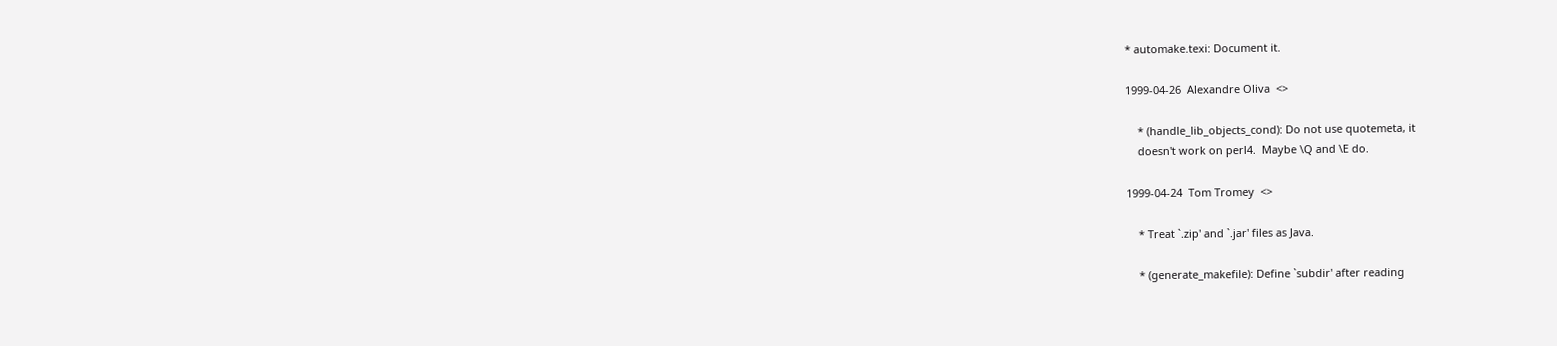* automake.texi: Document it.

1999-04-26  Alexandre Oliva  <>

    * (handle_lib_objects_cond): Do not use quotemeta, it
    doesn't work on perl4.  Maybe \Q and \E do.

1999-04-24  Tom Tromey  <>

    * Treat `.zip' and `.jar' files as Java.

    * (generate_makefile): Define `subdir' after reading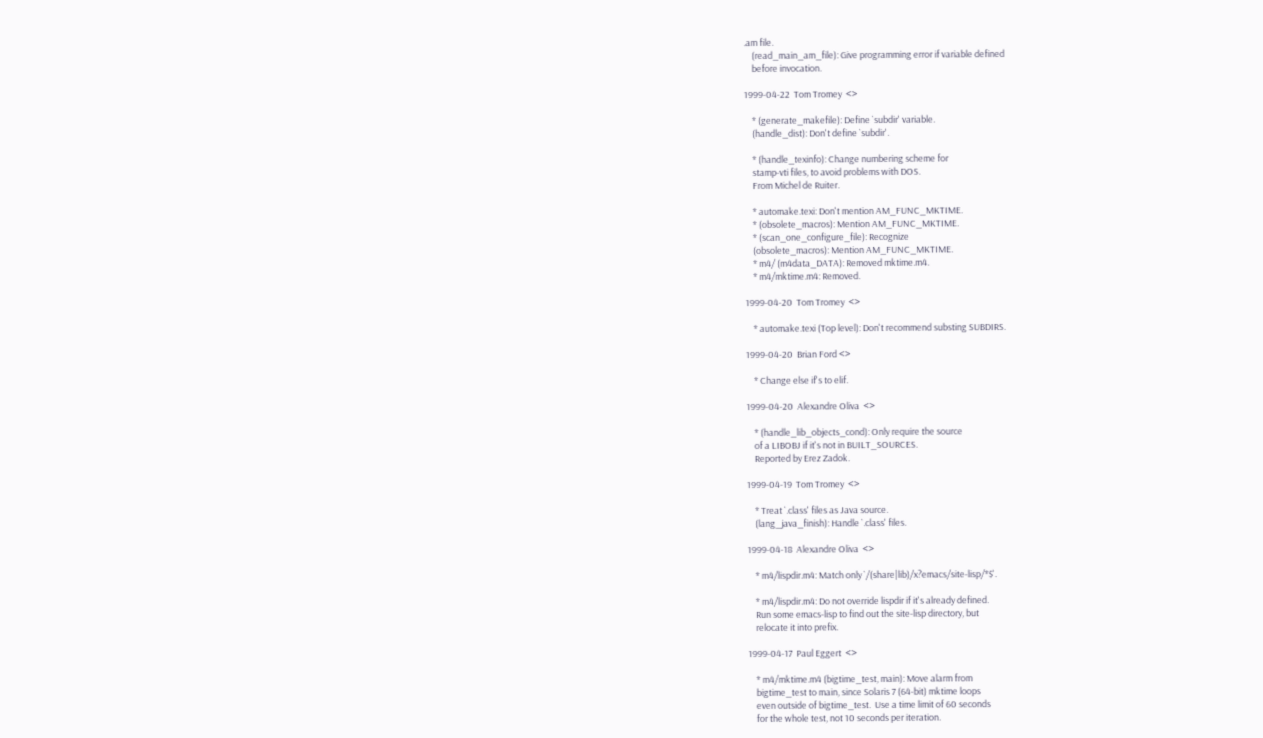.am file.
    (read_main_am_file): Give programming error if variable defined
    before invocation.

1999-04-22  Tom Tromey  <>

    * (generate_makefile): Define `subdir' variable.
    (handle_dist): Don't define `subdir'.

    * (handle_texinfo): Change numbering scheme for
    stamp-vti files, to avoid problems with DOS.
    From Michel de Ruiter.

    * automake.texi: Don't mention AM_FUNC_MKTIME.
    * (obsolete_macros): Mention AM_FUNC_MKTIME.
    * (scan_one_configure_file): Recognize
    (obsolete_macros): Mention AM_FUNC_MKTIME.
    * m4/ (m4data_DATA): Removed mktime.m4.
    * m4/mktime.m4: Removed.

1999-04-20  Tom Tromey  <>

    * automake.texi (Top level): Don't recommend substing SUBDIRS.

1999-04-20  Brian Ford <>

    * Change else if's to elif.

1999-04-20  Alexandre Oliva  <>

    * (handle_lib_objects_cond): Only require the source
    of a LIBOBJ if it's not in BUILT_SOURCES.
    Reported by Erez Zadok.

1999-04-19  Tom Tromey  <>

    * Treat `.class' files as Java source.
    (lang_java_finish): Handle `.class' files.

1999-04-18  Alexandre Oliva  <>

    * m4/lispdir.m4: Match only `/(share|lib)/x?emacs/site-lisp/*$'.

    * m4/lispdir.m4: Do not override lispdir if it's already defined.
    Run some emacs-lisp to find out the site-lisp directory, but
    relocate it into prefix.

1999-04-17  Paul Eggert  <>

    * m4/mktime.m4 (bigtime_test, main): Move alarm from
    bigtime_test to main, since Solaris 7 (64-bit) mktime loops
    even outside of bigtime_test.  Use a time limit of 60 seconds
    for the whole test, not 10 seconds per iteration.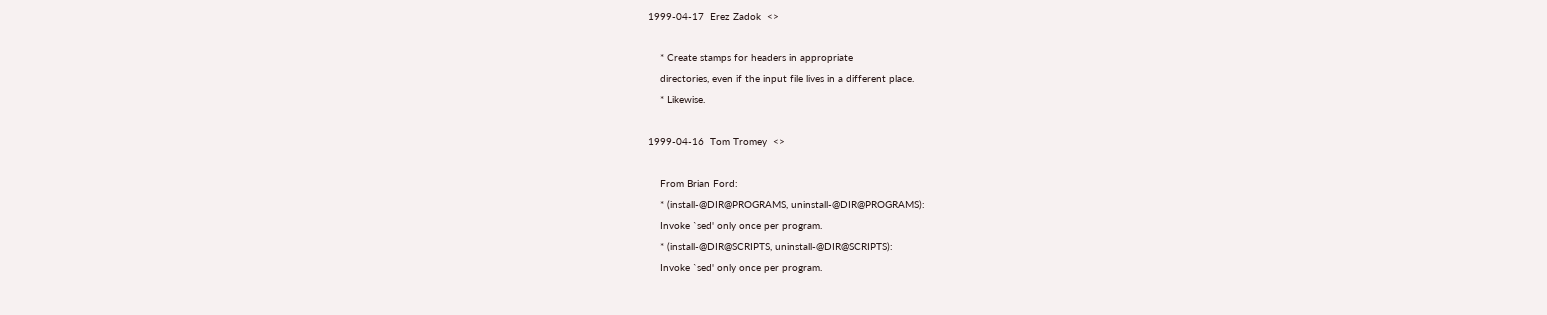1999-04-17  Erez Zadok  <>

    * Create stamps for headers in appropriate
    directories, even if the input file lives in a different place.
    * Likewise.

1999-04-16  Tom Tromey  <>

    From Brian Ford:
    * (install-@DIR@PROGRAMS, uninstall-@DIR@PROGRAMS):
    Invoke `sed' only once per program.
    * (install-@DIR@SCRIPTS, uninstall-@DIR@SCRIPTS):
    Invoke `sed' only once per program.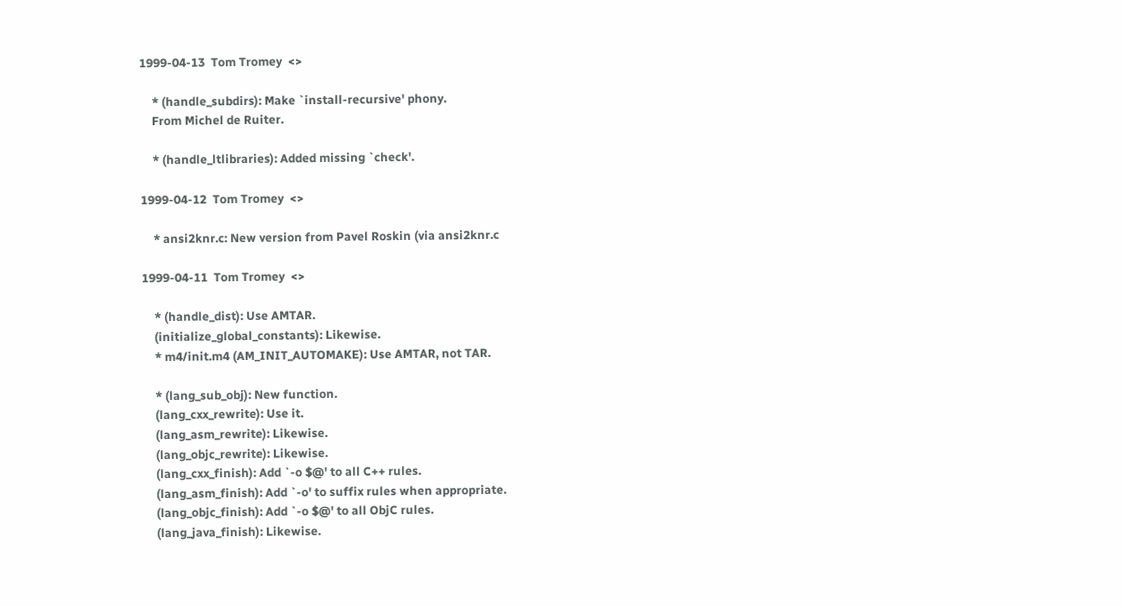1999-04-13  Tom Tromey  <>

    * (handle_subdirs): Make `install-recursive' phony.
    From Michel de Ruiter.

    * (handle_ltlibraries): Added missing `check'.

1999-04-12  Tom Tromey  <>

    * ansi2knr.c: New version from Pavel Roskin (via ansi2knr.c

1999-04-11  Tom Tromey  <>

    * (handle_dist): Use AMTAR.
    (initialize_global_constants): Likewise.
    * m4/init.m4 (AM_INIT_AUTOMAKE): Use AMTAR, not TAR.

    * (lang_sub_obj): New function.
    (lang_cxx_rewrite): Use it.
    (lang_asm_rewrite): Likewise.
    (lang_objc_rewrite): Likewise.
    (lang_cxx_finish): Add `-o $@' to all C++ rules.
    (lang_asm_finish): Add `-o' to suffix rules when appropriate.
    (lang_objc_finish): Add `-o $@' to all ObjC rules.
    (lang_java_finish): Likewise.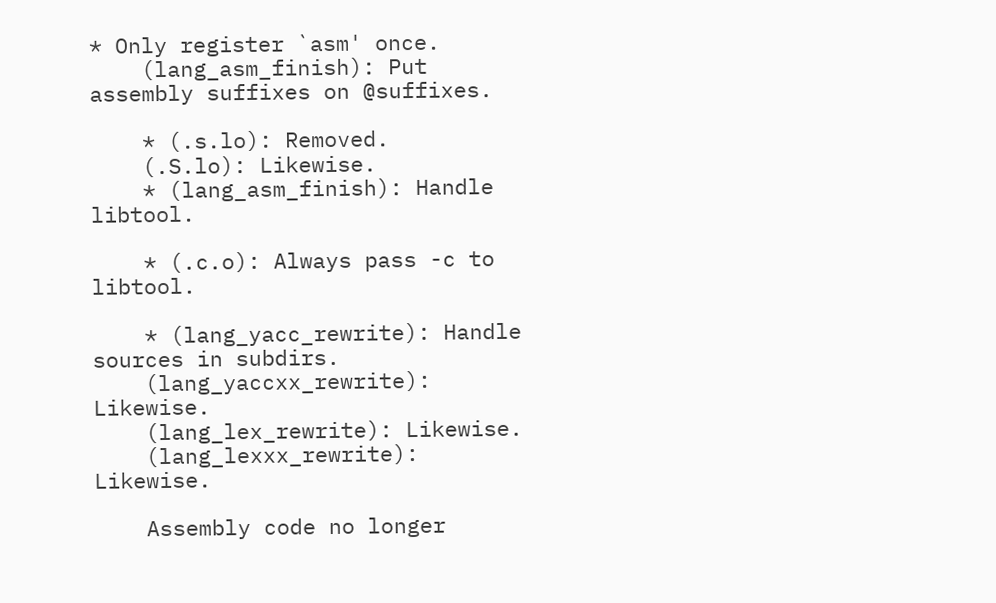* Only register `asm' once.
    (lang_asm_finish): Put assembly suffixes on @suffixes.

    * (.s.lo): Removed.
    (.S.lo): Likewise.
    * (lang_asm_finish): Handle libtool.

    * (.c.o): Always pass -c to libtool.

    * (lang_yacc_rewrite): Handle sources in subdirs.
    (lang_yaccxx_rewrite): Likewise.
    (lang_lex_rewrite): Likewise.
    (lang_lexxx_rewrite): Likewise.

    Assembly code no longer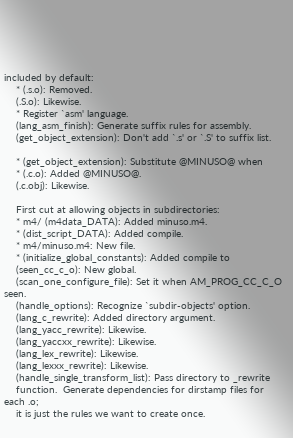included by default:
    * (.s.o): Removed.
    (.S.o): Likewise.
    * Register `asm' language.
    (lang_asm_finish): Generate suffix rules for assembly.
    (get_object_extension): Don't add `.s' or `.S' to suffix list.

    * (get_object_extension): Substitute @MINUSO@ when
    * (.c.o): Added @MINUSO@.
    (.c.obj): Likewise.

    First cut at allowing objects in subdirectories:
    * m4/ (m4data_DATA): Added minuso.m4.
    * (dist_script_DATA): Added compile.
    * m4/minuso.m4: New file.
    * (initialize_global_constants): Added compile to
    (seen_cc_c_o): New global.
    (scan_one_configure_file): Set it when AM_PROG_CC_C_O seen.
    (handle_options): Recognize `subdir-objects' option.
    (lang_c_rewrite): Added directory argument.
    (lang_yacc_rewrite): Likewise.
    (lang_yaccxx_rewrite): Likewise.
    (lang_lex_rewrite): Likewise.
    (lang_lexxx_rewrite): Likewise.
    (handle_single_transform_list): Pass directory to _rewrite
    function.  Generate dependencies for dirstamp files for each .o;
    it is just the rules we want to create once.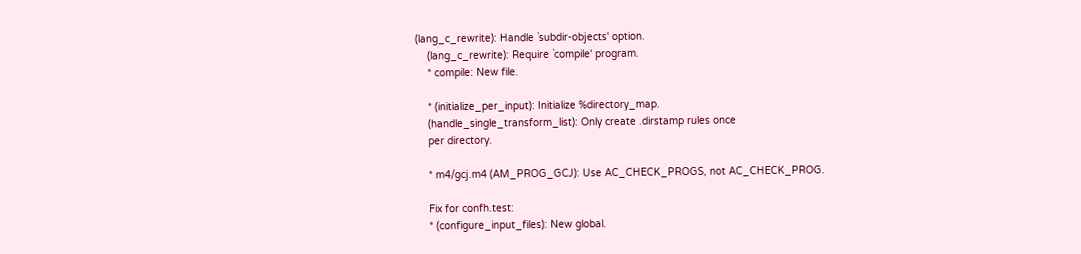(lang_c_rewrite): Handle `subdir-objects' option.
    (lang_c_rewrite): Require `compile' program.
    * compile: New file.

    * (initialize_per_input): Initialize %directory_map.
    (handle_single_transform_list): Only create .dirstamp rules once
    per directory.

    * m4/gcj.m4 (AM_PROG_GCJ): Use AC_CHECK_PROGS, not AC_CHECK_PROG.

    Fix for confh.test:
    * (configure_input_files): New global.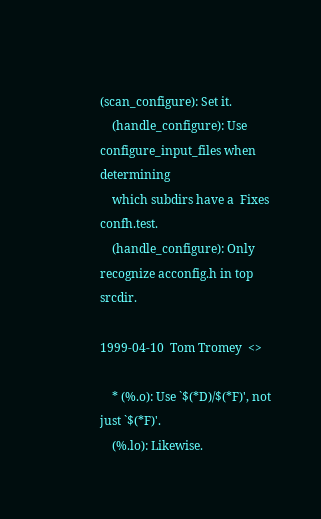(scan_configure): Set it.
    (handle_configure): Use configure_input_files when determining
    which subdirs have a  Fixes confh.test.
    (handle_configure): Only recognize acconfig.h in top srcdir.

1999-04-10  Tom Tromey  <>

    * (%.o): Use `$(*D)/$(*F)', not just `$(*F)'.
    (%.lo): Likewise.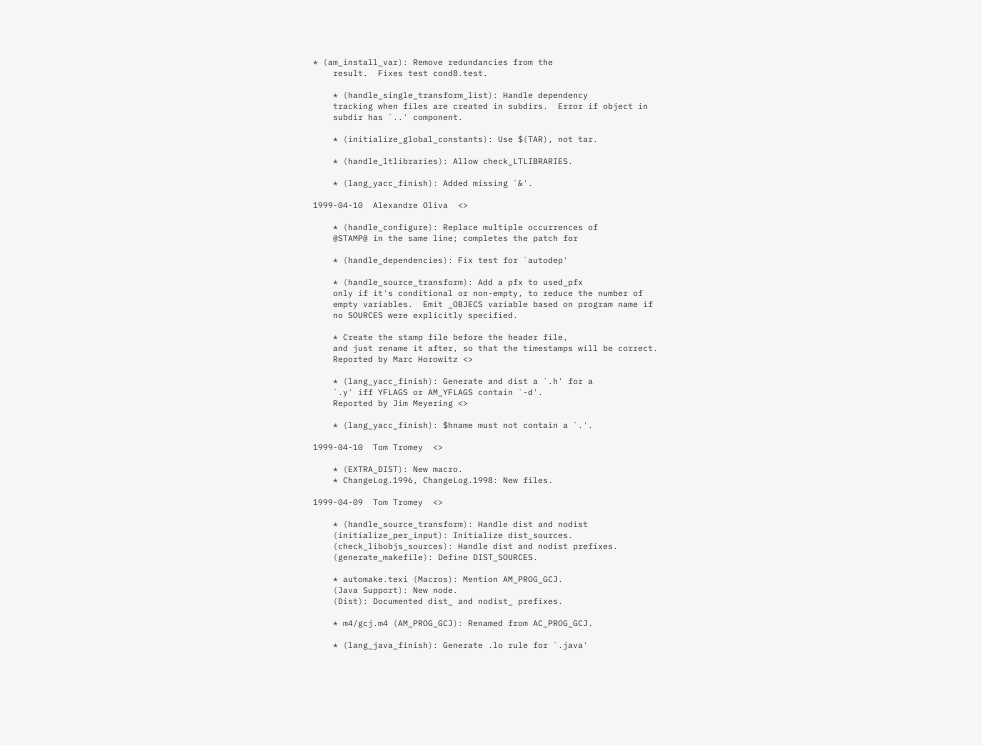* (am_install_var): Remove redundancies from the
    result.  Fixes test cond8.test.

    * (handle_single_transform_list): Handle dependency
    tracking when files are created in subdirs.  Error if object in
    subdir has `..' component.

    * (initialize_global_constants): Use $(TAR), not tar.

    * (handle_ltlibraries): Allow check_LTLIBRARIES.

    * (lang_yacc_finish): Added missing `&'.

1999-04-10  Alexandre Oliva  <>

    * (handle_configure): Replace multiple occurrences of
    @STAMP@ in the same line; completes the patch for

    * (handle_dependencies): Fix test for `autodep'

    * (handle_source_transform): Add a pfx to used_pfx
    only if it's conditional or non-empty, to reduce the number of
    empty variables.  Emit _OBJECS variable based on program name if
    no SOURCES were explicitly specified.

    * Create the stamp file before the header file,
    and just rename it after, so that the timestamps will be correct.
    Reported by Marc Horowitz <>

    * (lang_yacc_finish): Generate and dist a `.h' for a
    `.y' iff YFLAGS or AM_YFLAGS contain `-d'.
    Reported by Jim Meyering <>

    * (lang_yacc_finish): $hname must not contain a `.'.

1999-04-10  Tom Tromey  <>

    * (EXTRA_DIST): New macro.
    * ChangeLog.1996, ChangeLog.1998: New files.

1999-04-09  Tom Tromey  <>

    * (handle_source_transform): Handle dist and nodist
    (initialize_per_input): Initialize dist_sources.
    (check_libobjs_sources): Handle dist and nodist prefixes.
    (generate_makefile): Define DIST_SOURCES.

    * automake.texi (Macros): Mention AM_PROG_GCJ.
    (Java Support): New node.
    (Dist): Documented dist_ and nodist_ prefixes.

    * m4/gcj.m4 (AM_PROG_GCJ): Renamed from AC_PROG_GCJ.

    * (lang_java_finish): Generate .lo rule for `.java'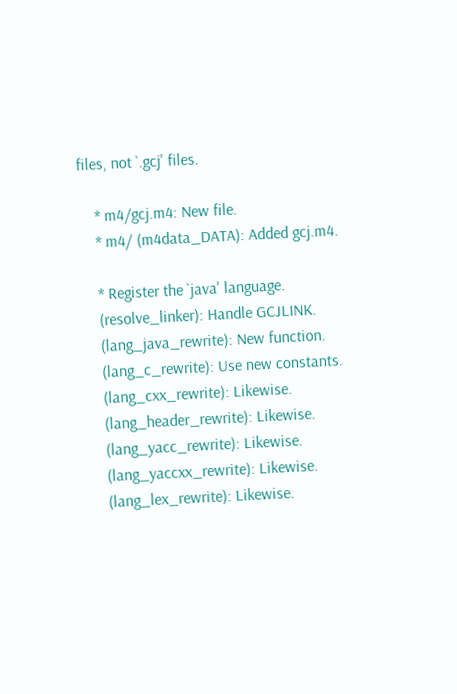files, not `.gcj' files.

    * m4/gcj.m4: New file.
    * m4/ (m4data_DATA): Added gcj.m4.

    * Register the `java' language.
    (resolve_linker): Handle GCJLINK.
    (lang_java_rewrite): New function.
    (lang_c_rewrite): Use new constants.
    (lang_cxx_rewrite): Likewise.
    (lang_header_rewrite): Likewise.
    (lang_yacc_rewrite): Likewise.
    (lang_yaccxx_rewrite): Likewise.
    (lang_lex_rewrite): Likewise.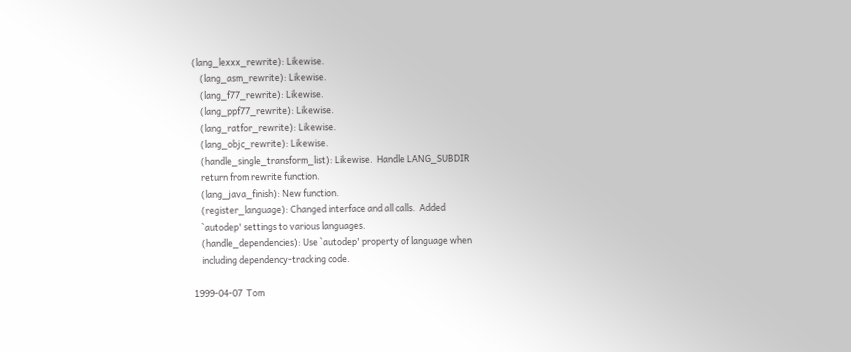(lang_lexxx_rewrite): Likewise.
    (lang_asm_rewrite): Likewise.
    (lang_f77_rewrite): Likewise.
    (lang_ppf77_rewrite): Likewise.
    (lang_ratfor_rewrite): Likewise.
    (lang_objc_rewrite): Likewise.
    (handle_single_transform_list): Likewise.  Handle LANG_SUBDIR
    return from rewrite function.
    (lang_java_finish): New function.
    (register_language): Changed interface and all calls.  Added
    `autodep' settings to various languages.
    (handle_dependencies): Use `autodep' property of language when
    including dependency-tracking code.

1999-04-07  Tom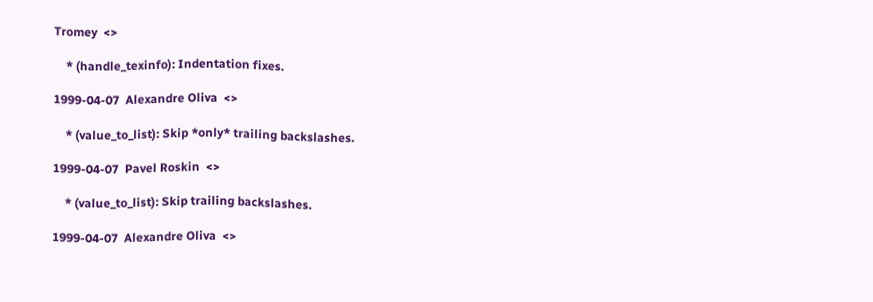Tromey  <>

    * (handle_texinfo): Indentation fixes.

1999-04-07  Alexandre Oliva  <>

    * (value_to_list): Skip *only* trailing backslashes.

1999-04-07  Pavel Roskin  <>

    * (value_to_list): Skip trailing backslashes.

1999-04-07  Alexandre Oliva  <>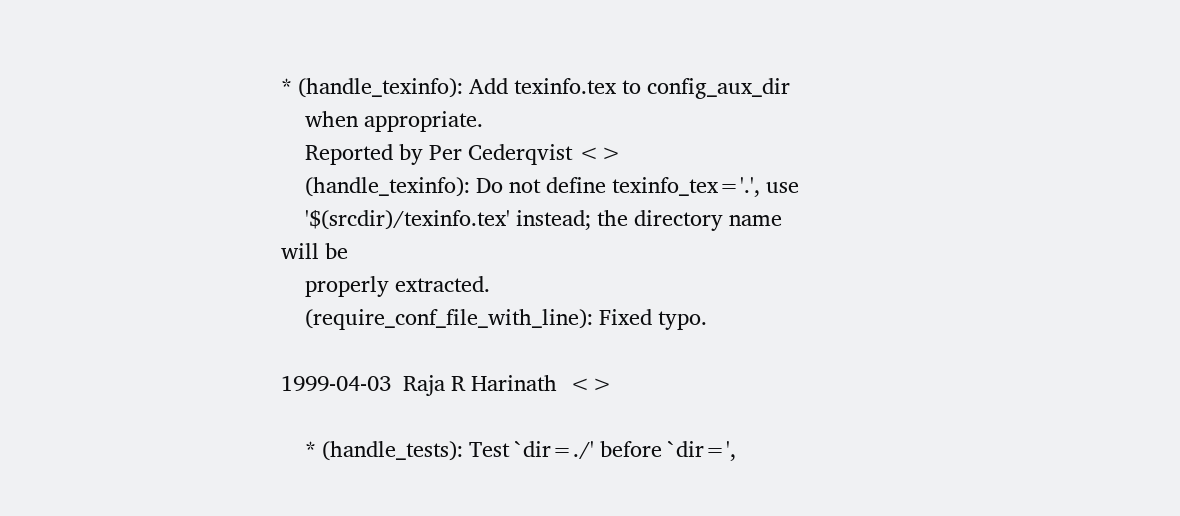* (handle_texinfo): Add texinfo.tex to config_aux_dir
    when appropriate.
    Reported by Per Cederqvist <>
    (handle_texinfo): Do not define texinfo_tex='.', use
    '$(srcdir)/texinfo.tex' instead; the directory name will be
    properly extracted.
    (require_conf_file_with_line): Fixed typo.

1999-04-03  Raja R Harinath  <>

    * (handle_tests): Test `dir=./' before `dir=',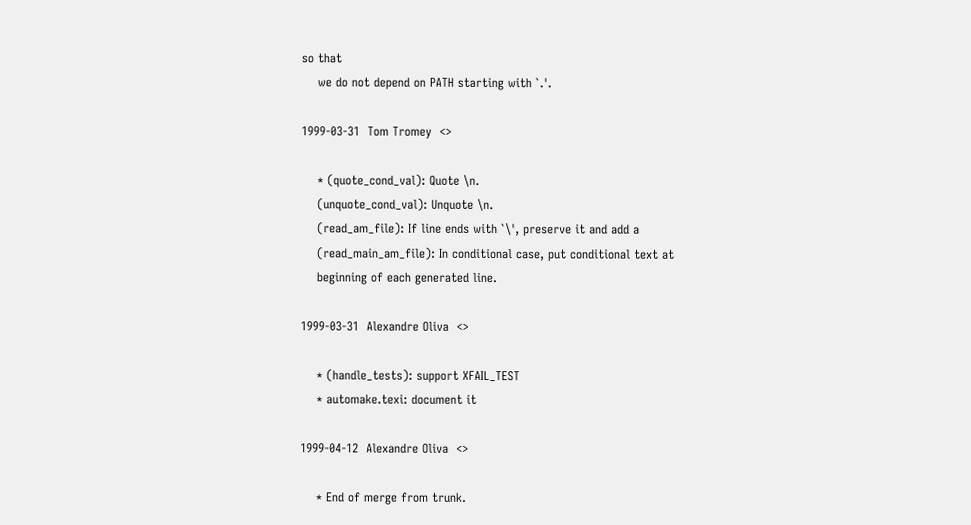so that
    we do not depend on PATH starting with `.'.

1999-03-31  Tom Tromey  <>

    * (quote_cond_val): Quote \n.
    (unquote_cond_val): Unquote \n.
    (read_am_file): If line ends with `\', preserve it and add a
    (read_main_am_file): In conditional case, put conditional text at
    beginning of each generated line.

1999-03-31  Alexandre Oliva  <>

    * (handle_tests): support XFAIL_TEST
    * automake.texi: document it

1999-04-12  Alexandre Oliva  <>

    * End of merge from trunk.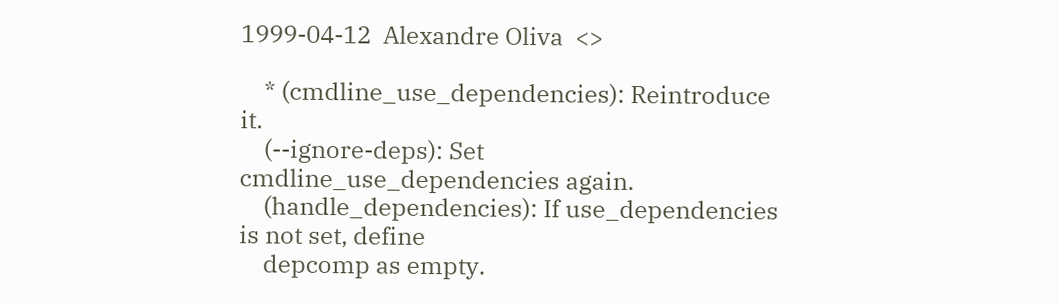1999-04-12  Alexandre Oliva  <>

    * (cmdline_use_dependencies): Reintroduce it.
    (--ignore-deps): Set cmdline_use_dependencies again.
    (handle_dependencies): If use_dependencies is not set, define
    depcomp as empty.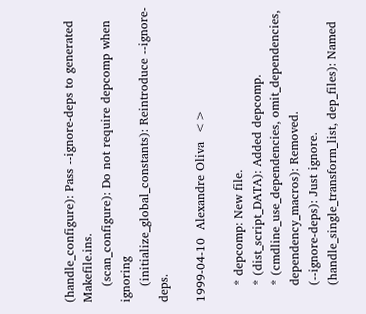(handle_configure): Pass --ignore-deps to generated Makefile.ins.
    (scan_configure): Do not require depcomp when ignoring
    (initialize_global_constants): Reintroduce --ignore-deps.

1999-04-10  Alexandre Oliva  <>

    * depcomp: New file.
    * (dist_script_DATA): Added depcomp.
    * (cmdline_use_dependencies, omit_dependencies,
    dependency_macros): Removed.
    (--ignore-deps): Just ignore.
    (handle_single_transform_list, dep_files): Named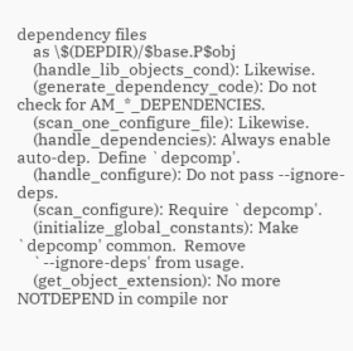dependency files
    as \$(DEPDIR)/$base.P$obj
    (handle_lib_objects_cond): Likewise.
    (generate_dependency_code): Do not check for AM_*_DEPENDENCIES.
    (scan_one_configure_file): Likewise.
    (handle_dependencies): Always enable auto-dep.  Define `depcomp'.
    (handle_configure): Do not pass --ignore-deps.
    (scan_configure): Require `depcomp'.
    (initialize_global_constants): Make `depcomp' common.  Remove
    `--ignore-deps' from usage.
    (get_object_extension): No more NOTDEPEND in compile nor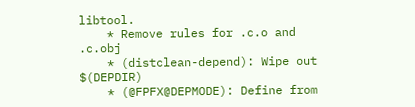libtool.
    * Remove rules for .c.o and .c.obj
    * (distclean-depend): Wipe out $(DEPDIR)
    * (@FPFX@DEPMODE): Define from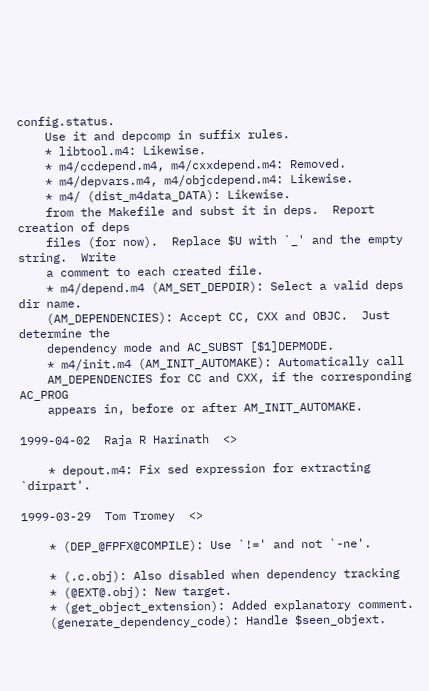config.status.
    Use it and depcomp in suffix rules.
    * libtool.m4: Likewise.
    * m4/ccdepend.m4, m4/cxxdepend.m4: Removed.
    * m4/depvars.m4, m4/objcdepend.m4: Likewise.
    * m4/ (dist_m4data_DATA): Likewise.
    from the Makefile and subst it in deps.  Report creation of deps
    files (for now).  Replace $U with `_' and the empty string.  Write
    a comment to each created file.
    * m4/depend.m4 (AM_SET_DEPDIR): Select a valid deps dir name.
    (AM_DEPENDENCIES): Accept CC, CXX and OBJC.  Just determine the
    dependency mode and AC_SUBST [$1]DEPMODE.
    * m4/init.m4 (AM_INIT_AUTOMAKE): Automatically call
    AM_DEPENDENCIES for CC and CXX, if the corresponding AC_PROG
    appears in, before or after AM_INIT_AUTOMAKE.

1999-04-02  Raja R Harinath  <>

    * depout.m4: Fix sed expression for extracting `dirpart'.

1999-03-29  Tom Tromey  <>

    * (DEP_@FPFX@COMPILE): Use `!=' and not `-ne'.

    * (.c.obj): Also disabled when dependency tracking
    * (@EXT@.obj): New target.
    * (get_object_extension): Added explanatory comment.
    (generate_dependency_code): Handle $seen_objext.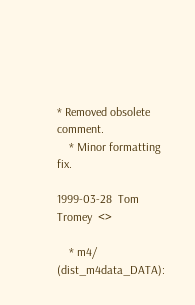* Removed obsolete comment.
    * Minor formatting fix.

1999-03-28  Tom Tromey  <>

    * m4/ (dist_m4data_DATA):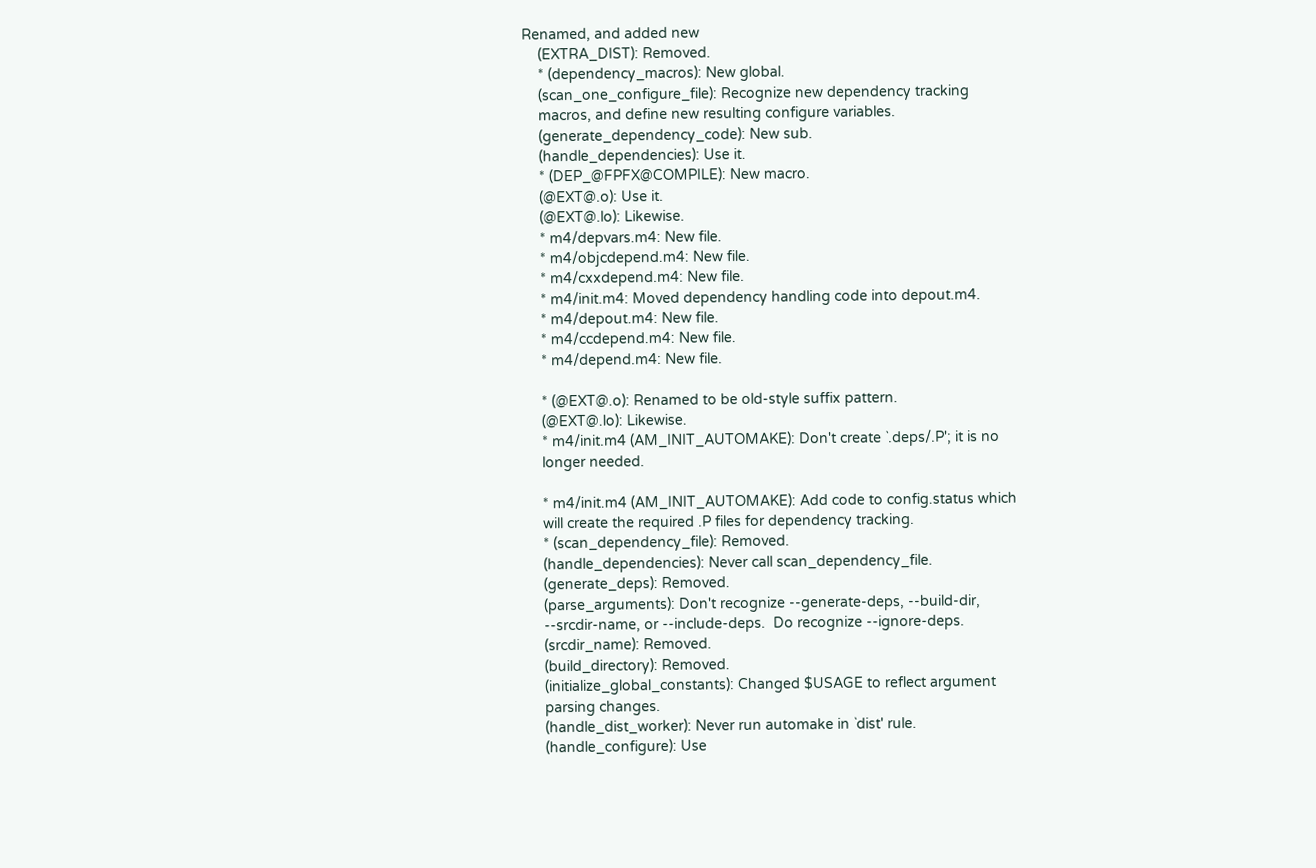Renamed, and added new
    (EXTRA_DIST): Removed.
    * (dependency_macros): New global.
    (scan_one_configure_file): Recognize new dependency tracking
    macros, and define new resulting configure variables.
    (generate_dependency_code): New sub.
    (handle_dependencies): Use it.
    * (DEP_@FPFX@COMPILE): New macro.
    (@EXT@.o): Use it.
    (@EXT@.lo): Likewise.
    * m4/depvars.m4: New file.
    * m4/objcdepend.m4: New file.
    * m4/cxxdepend.m4: New file.
    * m4/init.m4: Moved dependency handling code into depout.m4.
    * m4/depout.m4: New file.
    * m4/ccdepend.m4: New file.
    * m4/depend.m4: New file.

    * (@EXT@.o): Renamed to be old-style suffix pattern.
    (@EXT@.lo): Likewise.
    * m4/init.m4 (AM_INIT_AUTOMAKE): Don't create `.deps/.P'; it is no
    longer needed.

    * m4/init.m4 (AM_INIT_AUTOMAKE): Add code to config.status which
    will create the required .P files for dependency tracking.
    * (scan_dependency_file): Removed.
    (handle_dependencies): Never call scan_dependency_file.
    (generate_deps): Removed.
    (parse_arguments): Don't recognize --generate-deps, --build-dir,
    --srcdir-name, or --include-deps.  Do recognize --ignore-deps.
    (srcdir_name): Removed.
    (build_directory): Removed.
    (initialize_global_constants): Changed $USAGE to reflect argument
    parsing changes.
    (handle_dist_worker): Never run automake in `dist' rule.
    (handle_configure): Use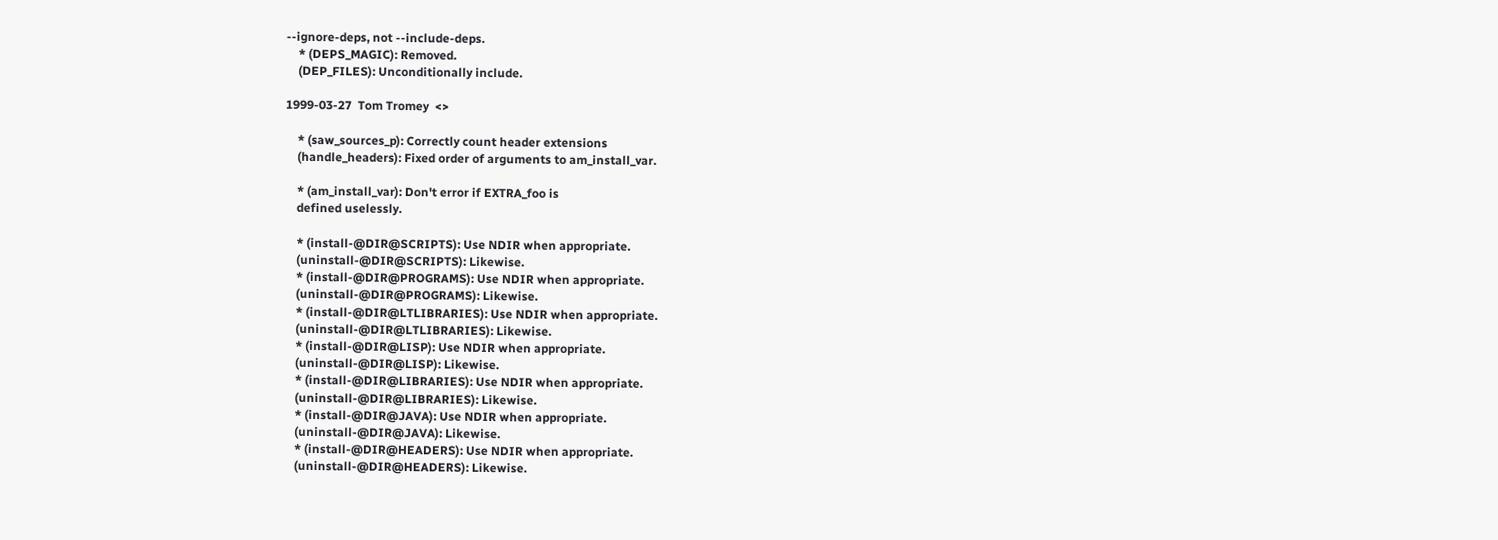--ignore-deps, not --include-deps.
    * (DEPS_MAGIC): Removed.
    (DEP_FILES): Unconditionally include.

1999-03-27  Tom Tromey  <>

    * (saw_sources_p): Correctly count header extensions
    (handle_headers): Fixed order of arguments to am_install_var.

    * (am_install_var): Don't error if EXTRA_foo is
    defined uselessly.

    * (install-@DIR@SCRIPTS): Use NDIR when appropriate.
    (uninstall-@DIR@SCRIPTS): Likewise.
    * (install-@DIR@PROGRAMS): Use NDIR when appropriate.
    (uninstall-@DIR@PROGRAMS): Likewise.
    * (install-@DIR@LTLIBRARIES): Use NDIR when appropriate.
    (uninstall-@DIR@LTLIBRARIES): Likewise.
    * (install-@DIR@LISP): Use NDIR when appropriate.
    (uninstall-@DIR@LISP): Likewise.
    * (install-@DIR@LIBRARIES): Use NDIR when appropriate.
    (uninstall-@DIR@LIBRARIES): Likewise.
    * (install-@DIR@JAVA): Use NDIR when appropriate.
    (uninstall-@DIR@JAVA): Likewise.
    * (install-@DIR@HEADERS): Use NDIR when appropriate.
    (uninstall-@DIR@HEADERS): Likewise.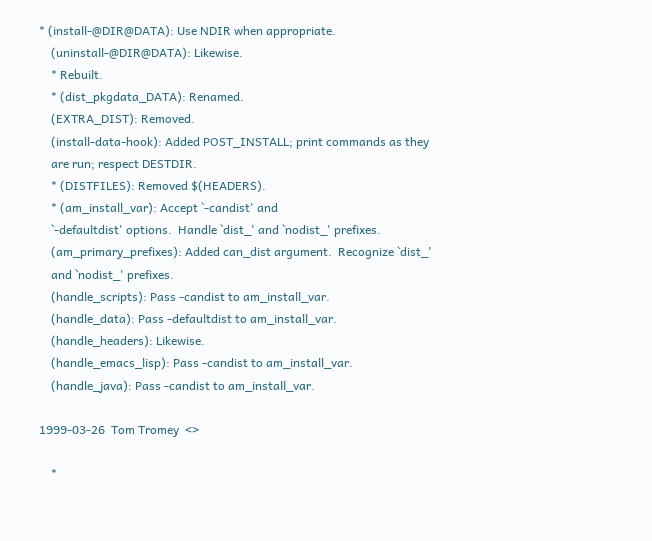* (install-@DIR@DATA): Use NDIR when appropriate.
    (uninstall-@DIR@DATA): Likewise.
    * Rebuilt.
    * (dist_pkgdata_DATA): Renamed.
    (EXTRA_DIST): Removed.
    (install-data-hook): Added POST_INSTALL; print commands as they
    are run; respect DESTDIR.
    * (DISTFILES): Removed $(HEADERS).
    * (am_install_var): Accept `-candist' and
    `-defaultdist' options.  Handle `dist_' and `nodist_' prefixes.
    (am_primary_prefixes): Added can_dist argument.  Recognize `dist_'
    and `nodist_' prefixes.
    (handle_scripts): Pass -candist to am_install_var.
    (handle_data): Pass -defaultdist to am_install_var.
    (handle_headers): Likewise.
    (handle_emacs_lisp): Pass -candist to am_install_var.
    (handle_java): Pass -candist to am_install_var.

1999-03-26  Tom Tromey  <>

    *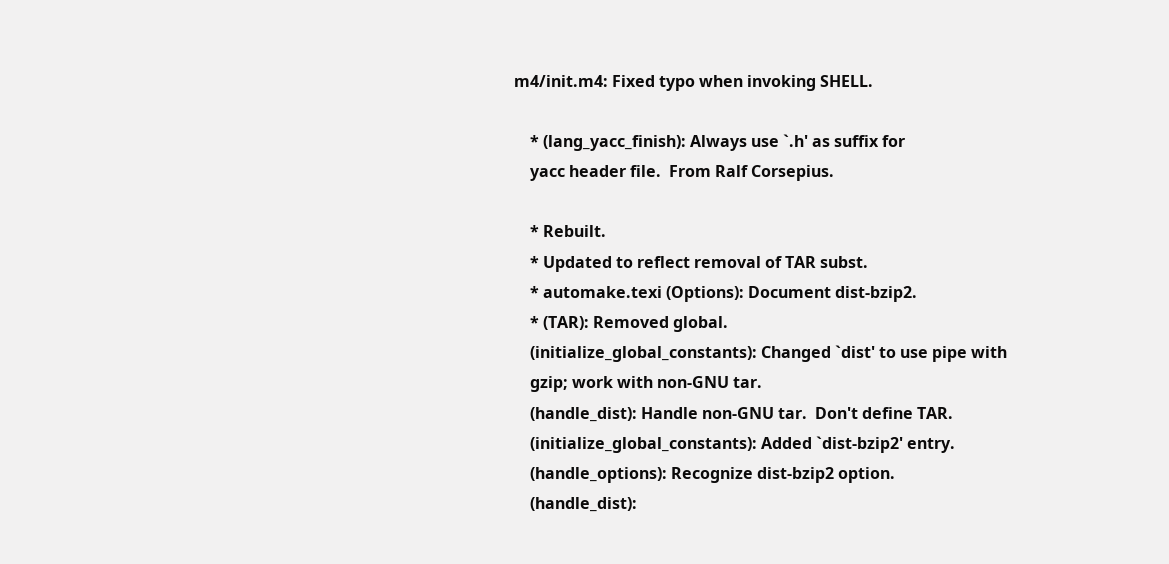m4/init.m4: Fixed typo when invoking SHELL.

    * (lang_yacc_finish): Always use `.h' as suffix for
    yacc header file.  From Ralf Corsepius.

    * Rebuilt.
    * Updated to reflect removal of TAR subst.
    * automake.texi (Options): Document dist-bzip2.
    * (TAR): Removed global.
    (initialize_global_constants): Changed `dist' to use pipe with
    gzip; work with non-GNU tar.
    (handle_dist): Handle non-GNU tar.  Don't define TAR.
    (initialize_global_constants): Added `dist-bzip2' entry.
    (handle_options): Recognize dist-bzip2 option.
    (handle_dist):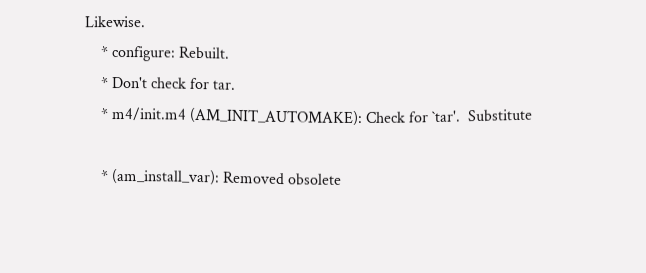Likewise.
    * configure: Rebuilt.
    * Don't check for tar.
    * m4/init.m4 (AM_INIT_AUTOMAKE): Check for `tar'.  Substitute

    * (am_install_var): Removed obsolete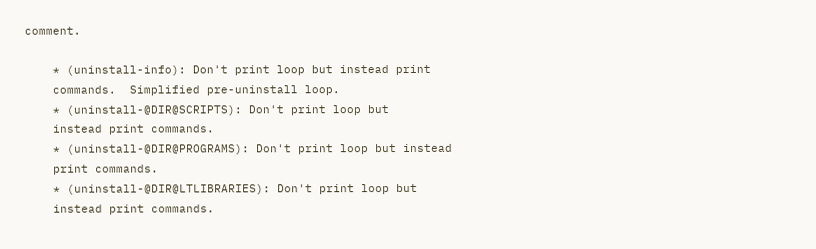comment.

    * (uninstall-info): Don't print loop but instead print
    commands.  Simplified pre-uninstall loop.
    * (uninstall-@DIR@SCRIPTS): Don't print loop but
    instead print commands.
    * (uninstall-@DIR@PROGRAMS): Don't print loop but instead
    print commands.
    * (uninstall-@DIR@LTLIBRARIES): Don't print loop but
    instead print commands.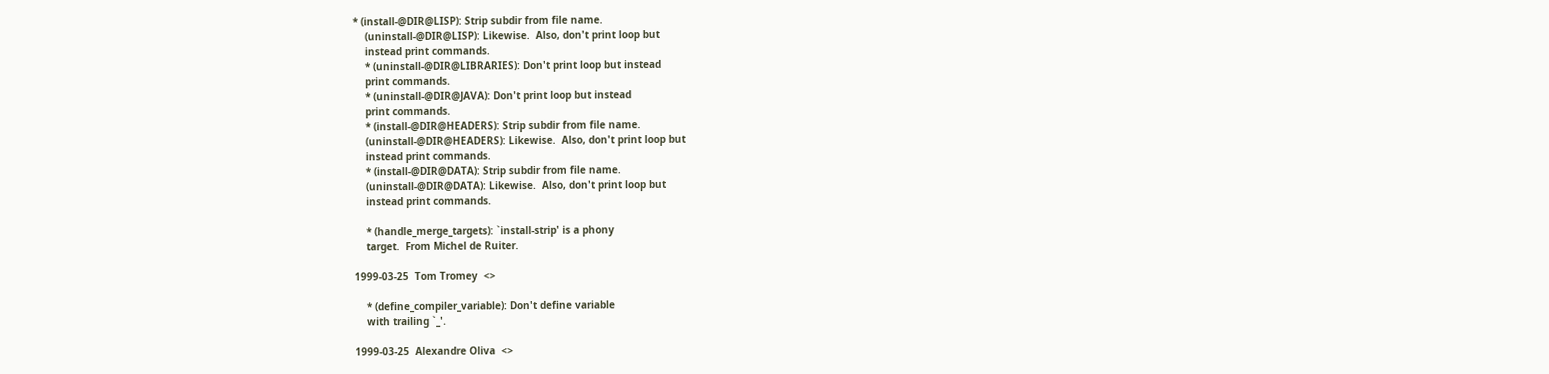* (install-@DIR@LISP): Strip subdir from file name.
    (uninstall-@DIR@LISP): Likewise.  Also, don't print loop but
    instead print commands.
    * (uninstall-@DIR@LIBRARIES): Don't print loop but instead
    print commands.
    * (uninstall-@DIR@JAVA): Don't print loop but instead
    print commands.
    * (install-@DIR@HEADERS): Strip subdir from file name.
    (uninstall-@DIR@HEADERS): Likewise.  Also, don't print loop but
    instead print commands.
    * (install-@DIR@DATA): Strip subdir from file name.
    (uninstall-@DIR@DATA): Likewise.  Also, don't print loop but
    instead print commands.

    * (handle_merge_targets): `install-strip' is a phony
    target.  From Michel de Ruiter.

1999-03-25  Tom Tromey  <>

    * (define_compiler_variable): Don't define variable
    with trailing `_'.

1999-03-25  Alexandre Oliva  <>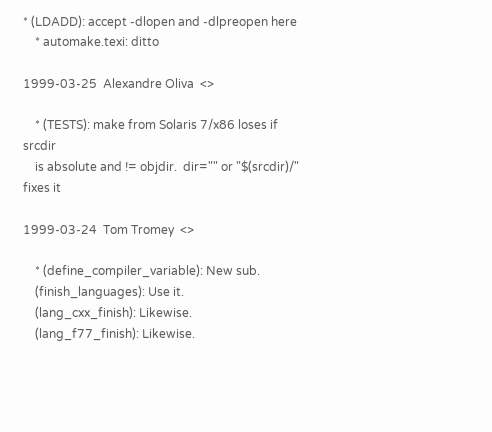* (LDADD): accept -dlopen and -dlpreopen here
    * automake.texi: ditto

1999-03-25  Alexandre Oliva  <>

    * (TESTS): make from Solaris 7/x86 loses if srcdir
    is absolute and != objdir.  dir="" or "$(srcdir)/" fixes it

1999-03-24  Tom Tromey  <>

    * (define_compiler_variable): New sub.
    (finish_languages): Use it.
    (lang_cxx_finish): Likewise.
    (lang_f77_finish): Likewise.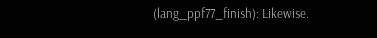(lang_ppf77_finish): Likewise.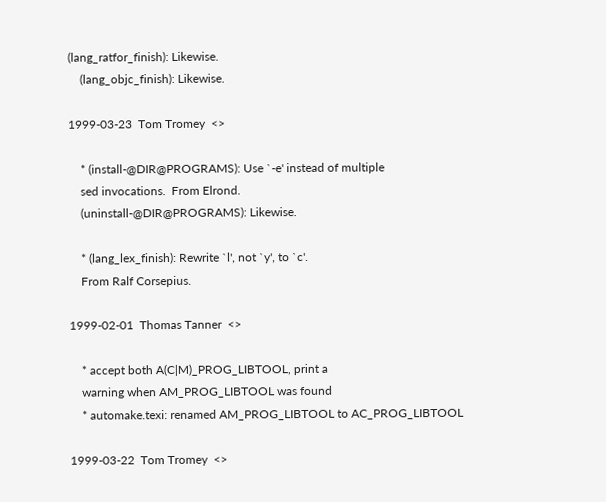(lang_ratfor_finish): Likewise.
    (lang_objc_finish): Likewise.

1999-03-23  Tom Tromey  <>

    * (install-@DIR@PROGRAMS): Use `-e' instead of multiple
    sed invocations.  From Elrond.
    (uninstall-@DIR@PROGRAMS): Likewise.

    * (lang_lex_finish): Rewrite `l', not `y', to `c'.
    From Ralf Corsepius.

1999-02-01  Thomas Tanner  <>

    * accept both A(C|M)_PROG_LIBTOOL, print a
    warning when AM_PROG_LIBTOOL was found
    * automake.texi: renamed AM_PROG_LIBTOOL to AC_PROG_LIBTOOL

1999-03-22  Tom Tromey  <>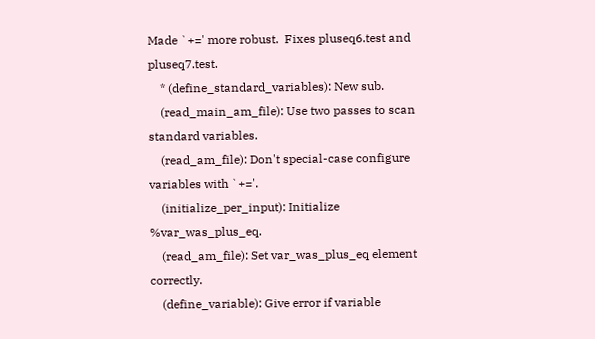Made `+=' more robust.  Fixes pluseq6.test and pluseq7.test.
    * (define_standard_variables): New sub.
    (read_main_am_file): Use two passes to scan standard variables.
    (read_am_file): Don't special-case configure variables with `+='.
    (initialize_per_input): Initialize %var_was_plus_eq.
    (read_am_file): Set var_was_plus_eq element correctly.
    (define_variable): Give error if variable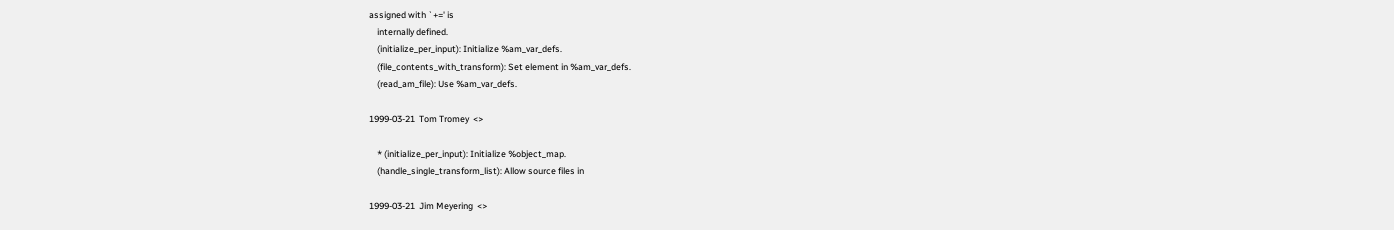assigned with `+=' is
    internally defined.
    (initialize_per_input): Initialize %am_var_defs.
    (file_contents_with_transform): Set element in %am_var_defs.
    (read_am_file): Use %am_var_defs.

1999-03-21  Tom Tromey  <>

    * (initialize_per_input): Initialize %object_map.
    (handle_single_transform_list): Allow source files in

1999-03-21  Jim Meyering  <>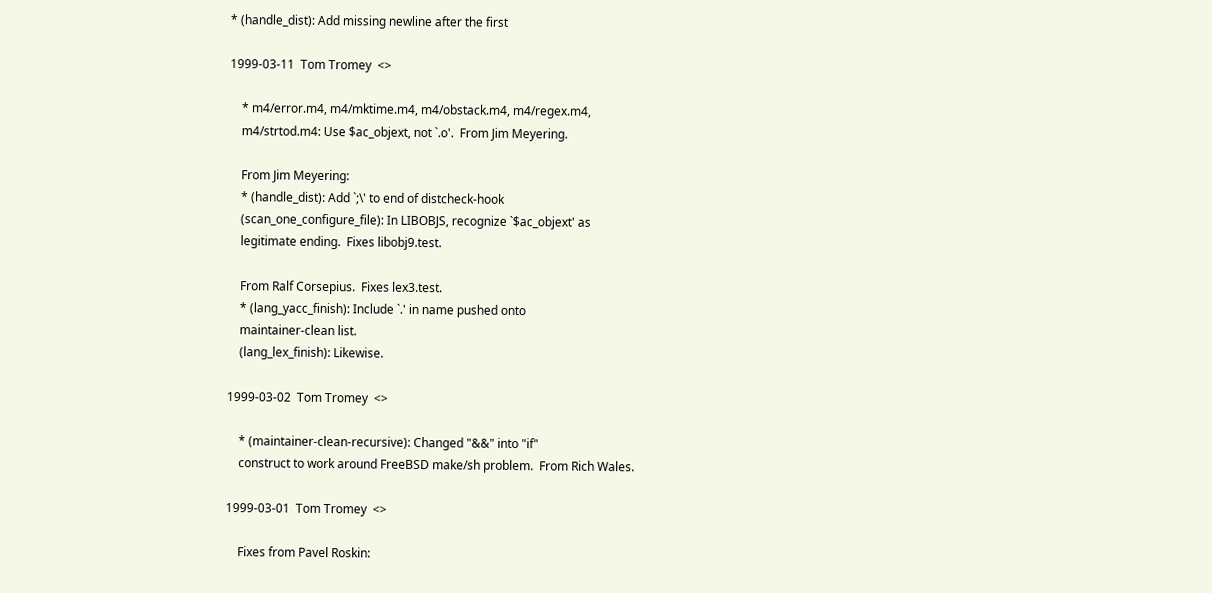* (handle_dist): Add missing newline after the first

1999-03-11  Tom Tromey  <>

    * m4/error.m4, m4/mktime.m4, m4/obstack.m4, m4/regex.m4,
    m4/strtod.m4: Use $ac_objext, not `.o'.  From Jim Meyering.

    From Jim Meyering:
    * (handle_dist): Add `;\' to end of distcheck-hook
    (scan_one_configure_file): In LIBOBJS, recognize `$ac_objext' as
    legitimate ending.  Fixes libobj9.test.

    From Ralf Corsepius.  Fixes lex3.test.
    * (lang_yacc_finish): Include `.' in name pushed onto
    maintainer-clean list.
    (lang_lex_finish): Likewise.

1999-03-02  Tom Tromey  <>

    * (maintainer-clean-recursive): Changed "&&" into "if"
    construct to work around FreeBSD make/sh problem.  From Rich Wales.

1999-03-01  Tom Tromey  <>

    Fixes from Pavel Roskin: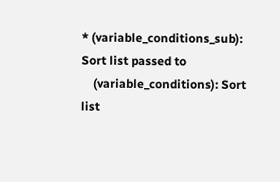* (variable_conditions_sub): Sort list passed to
    (variable_conditions): Sort list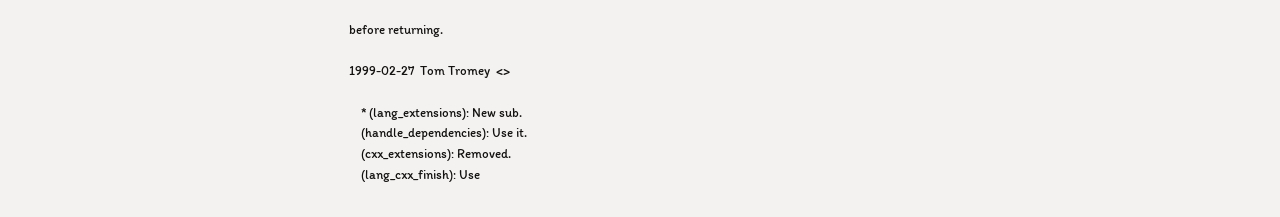before returning.

1999-02-27  Tom Tromey  <>

    * (lang_extensions): New sub.
    (handle_dependencies): Use it.
    (cxx_extensions): Removed.
    (lang_cxx_finish): Use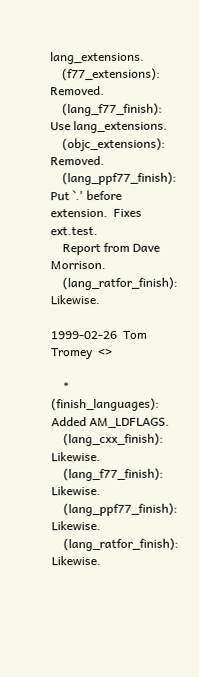lang_extensions.
    (f77_extensions): Removed.
    (lang_f77_finish): Use lang_extensions.
    (objc_extensions): Removed.
    (lang_ppf77_finish): Put `.' before extension.  Fixes ext.test.
    Report from Dave Morrison.
    (lang_ratfor_finish): Likewise.

1999-02-26  Tom Tromey  <>

    * (finish_languages): Added AM_LDFLAGS.
    (lang_cxx_finish): Likewise.
    (lang_f77_finish): Likewise.
    (lang_ppf77_finish): Likewise.
    (lang_ratfor_finish): Likewise.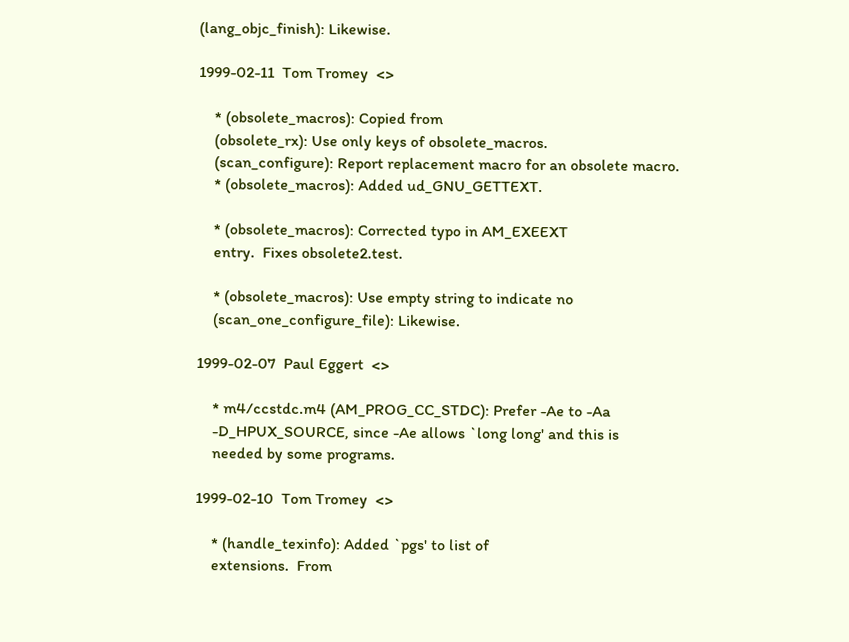(lang_objc_finish): Likewise.

1999-02-11  Tom Tromey  <>

    * (obsolete_macros): Copied from
    (obsolete_rx): Use only keys of obsolete_macros.
    (scan_configure): Report replacement macro for an obsolete macro.
    * (obsolete_macros): Added ud_GNU_GETTEXT.

    * (obsolete_macros): Corrected typo in AM_EXEEXT
    entry.  Fixes obsolete2.test.

    * (obsolete_macros): Use empty string to indicate no
    (scan_one_configure_file): Likewise.

1999-02-07  Paul Eggert  <>

    * m4/ccstdc.m4 (AM_PROG_CC_STDC): Prefer -Ae to -Aa
    -D_HPUX_SOURCE, since -Ae allows `long long' and this is
    needed by some programs.

1999-02-10  Tom Tromey  <>

    * (handle_texinfo): Added `pgs' to list of
    extensions.  From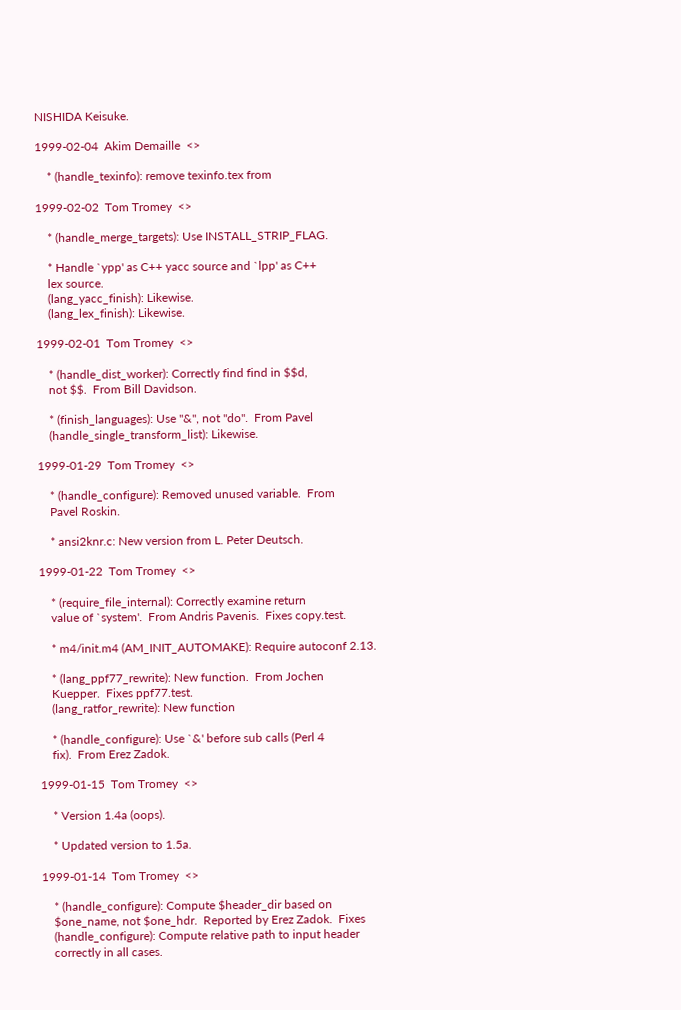NISHIDA Keisuke.

1999-02-04  Akim Demaille  <>

    * (handle_texinfo): remove texinfo.tex from

1999-02-02  Tom Tromey  <>

    * (handle_merge_targets): Use INSTALL_STRIP_FLAG.

    * Handle `ypp' as C++ yacc source and `lpp' as C++
    lex source.
    (lang_yacc_finish): Likewise.
    (lang_lex_finish): Likewise.

1999-02-01  Tom Tromey  <>

    * (handle_dist_worker): Correctly find find in $$d,
    not $$.  From Bill Davidson.

    * (finish_languages): Use "&", not "do".  From Pavel
    (handle_single_transform_list): Likewise.

1999-01-29  Tom Tromey  <>

    * (handle_configure): Removed unused variable.  From
    Pavel Roskin.

    * ansi2knr.c: New version from L. Peter Deutsch.

1999-01-22  Tom Tromey  <>

    * (require_file_internal): Correctly examine return
    value of `system'.  From Andris Pavenis.  Fixes copy.test.

    * m4/init.m4 (AM_INIT_AUTOMAKE): Require autoconf 2.13.

    * (lang_ppf77_rewrite): New function.  From Jochen
    Kuepper.  Fixes ppf77.test.
    (lang_ratfor_rewrite): New function

    * (handle_configure): Use `&' before sub calls (Perl 4
    fix).  From Erez Zadok.

1999-01-15  Tom Tromey  <>

    * Version 1.4a (oops).

    * Updated version to 1.5a.

1999-01-14  Tom Tromey  <>

    * (handle_configure): Compute $header_dir based on
    $one_name, not $one_hdr.  Reported by Erez Zadok.  Fixes
    (handle_configure): Compute relative path to input header
    correctly in all cases.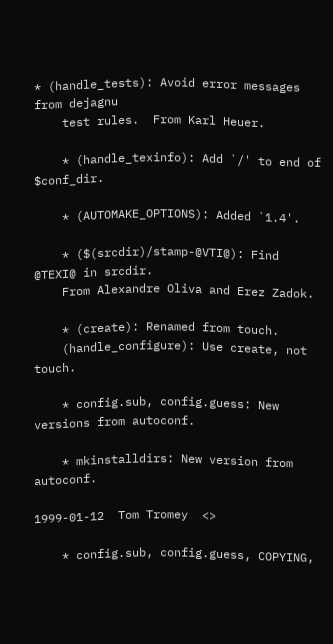* (handle_tests): Avoid error messages from dejagnu
    test rules.  From Karl Heuer.

    * (handle_texinfo): Add `/' to end of $conf_dir.

    * (AUTOMAKE_OPTIONS): Added `1.4'.

    * ($(srcdir)/stamp-@VTI@): Find @TEXI@ in srcdir.
    From Alexandre Oliva and Erez Zadok.

    * (create): Renamed from touch.
    (handle_configure): Use create, not touch.

    * config.sub, config.guess: New versions from autoconf.

    * mkinstalldirs: New version from autoconf.

1999-01-12  Tom Tromey  <>

    * config.sub, config.guess, COPYING,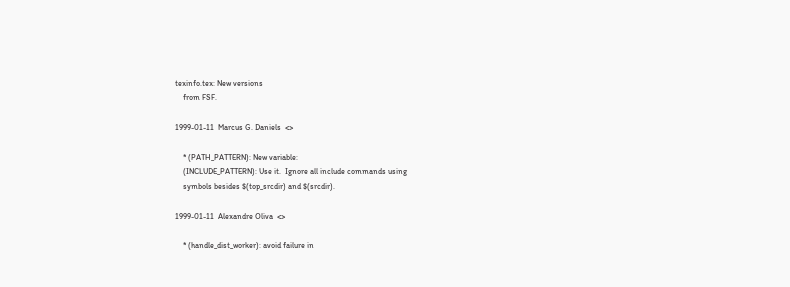texinfo.tex: New versions
    from FSF.

1999-01-11  Marcus G. Daniels  <>

    * (PATH_PATTERN): New variable:
    (INCLUDE_PATTERN): Use it.  Ignore all include commands using
    symbols besides $(top_srcdir) and $(srcdir).

1999-01-11  Alexandre Oliva  <>

    * (handle_dist_worker): avoid failure in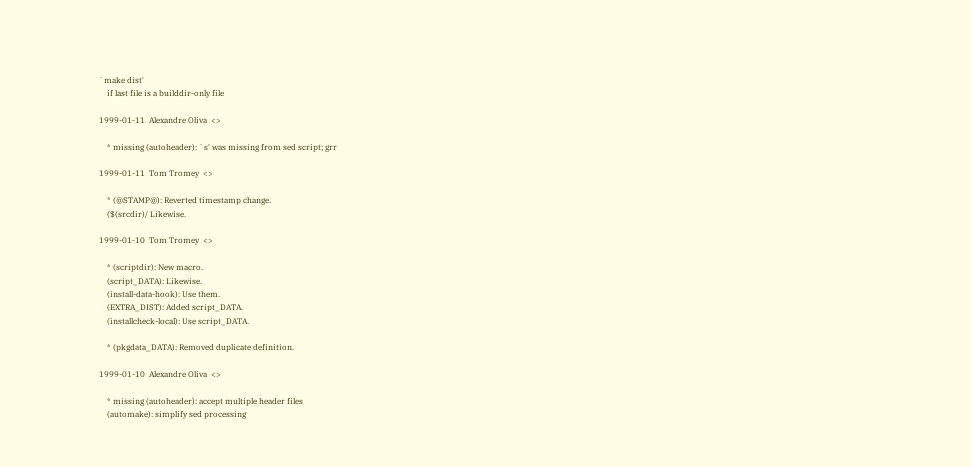`make dist'
    if last file is a builddir-only file

1999-01-11  Alexandre Oliva  <>

    * missing (autoheader): `s' was missing from sed script; grr

1999-01-11  Tom Tromey  <>

    * (@STAMP@): Reverted timestamp change.
    ($(srcdir)/ Likewise.

1999-01-10  Tom Tromey  <>

    * (scriptdir): New macro.
    (script_DATA): Likewise.
    (install-data-hook): Use them.
    (EXTRA_DIST): Added script_DATA.
    (installcheck-local): Use script_DATA.

    * (pkgdata_DATA): Removed duplicate definition.

1999-01-10  Alexandre Oliva  <>

    * missing (autoheader): accept multiple header files
    (automake): simplify sed processing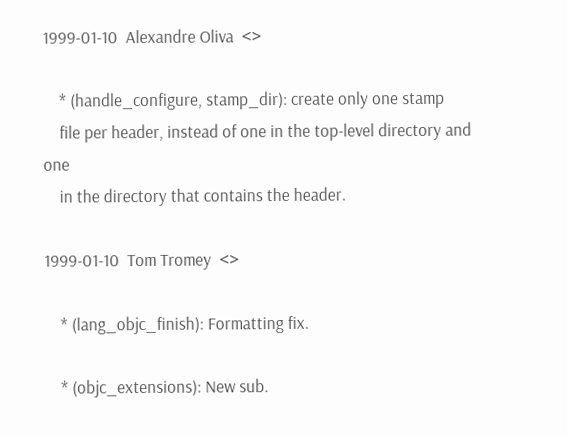1999-01-10  Alexandre Oliva  <>

    * (handle_configure, stamp_dir): create only one stamp
    file per header, instead of one in the top-level directory and one
    in the directory that contains the header.

1999-01-10  Tom Tromey  <>

    * (lang_objc_finish): Formatting fix.

    * (objc_extensions): New sub.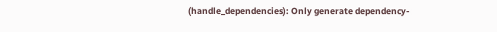(handle_dependencies): Only generate dependency-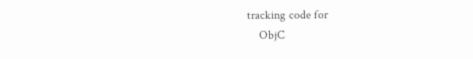tracking code for
    ObjC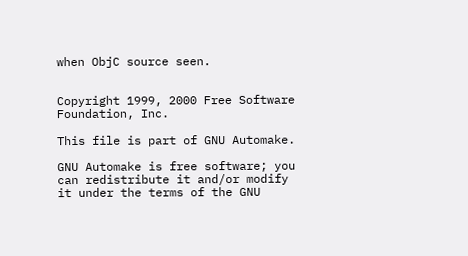when ObjC source seen.


Copyright 1999, 2000 Free Software Foundation, Inc.

This file is part of GNU Automake.

GNU Automake is free software; you can redistribute it and/or modify
it under the terms of the GNU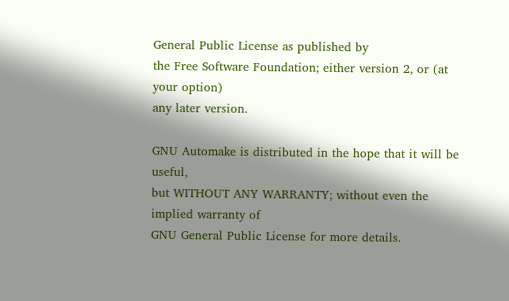General Public License as published by
the Free Software Foundation; either version 2, or (at your option)
any later version.

GNU Automake is distributed in the hope that it will be useful,
but WITHOUT ANY WARRANTY; without even the implied warranty of
GNU General Public License for more details.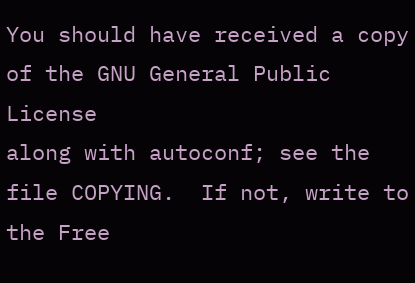You should have received a copy of the GNU General Public License
along with autoconf; see the file COPYING.  If not, write to
the Free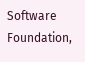Software Foundation,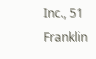Inc., 51 Franklin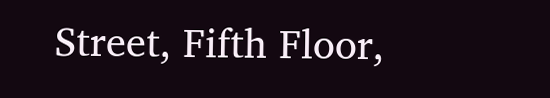Street, Fifth Floor,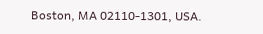Boston, MA 02110-1301, USA.